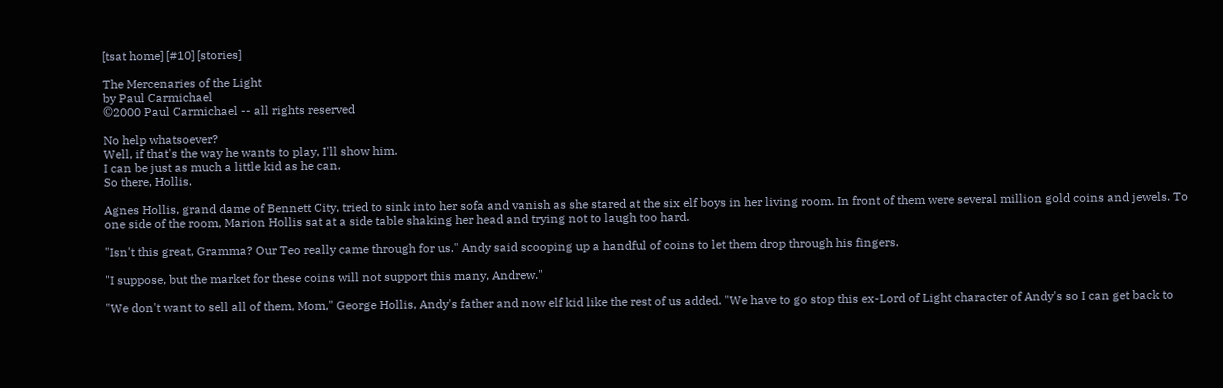[tsat home] [#10] [stories]

The Mercenaries of the Light
by Paul Carmichael
©2000 Paul Carmichael -- all rights reserved

No help whatsoever?
Well, if that's the way he wants to play, I'll show him.
I can be just as much a little kid as he can.
So there, Hollis.

Agnes Hollis, grand dame of Bennett City, tried to sink into her sofa and vanish as she stared at the six elf boys in her living room. In front of them were several million gold coins and jewels. To one side of the room, Marion Hollis sat at a side table shaking her head and trying not to laugh too hard.

"Isn't this great, Gramma? Our Teo really came through for us." Andy said scooping up a handful of coins to let them drop through his fingers.

"I suppose, but the market for these coins will not support this many, Andrew."

"We don't want to sell all of them, Mom," George Hollis, Andy's father and now elf kid like the rest of us added. "We have to go stop this ex-Lord of Light character of Andy's so I can get back to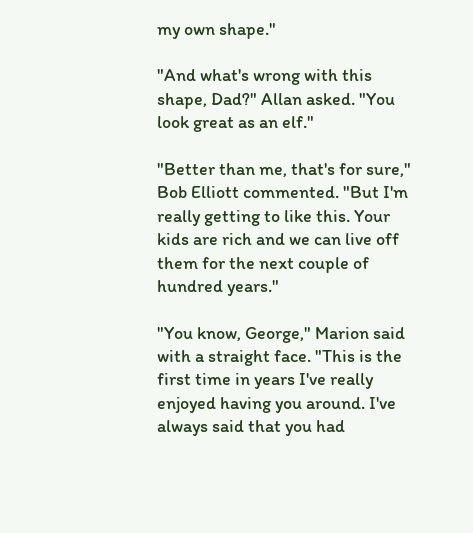my own shape."

"And what's wrong with this shape, Dad?" Allan asked. "You look great as an elf."

"Better than me, that's for sure," Bob Elliott commented. "But I'm really getting to like this. Your kids are rich and we can live off them for the next couple of hundred years."

"You know, George," Marion said with a straight face. "This is the first time in years I've really enjoyed having you around. I've always said that you had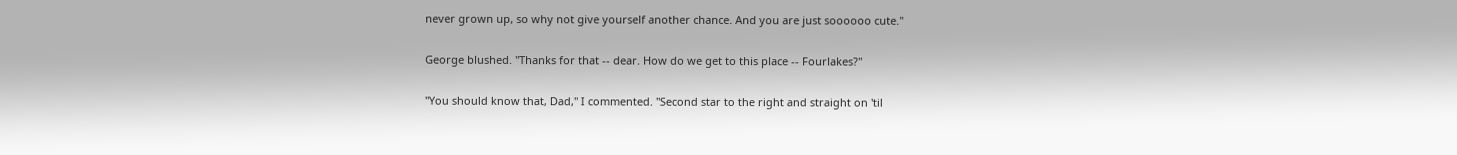never grown up, so why not give yourself another chance. And you are just soooooo cute."

George blushed. "Thanks for that -- dear. How do we get to this place -- Fourlakes?"

"You should know that, Dad," I commented. "Second star to the right and straight on 'til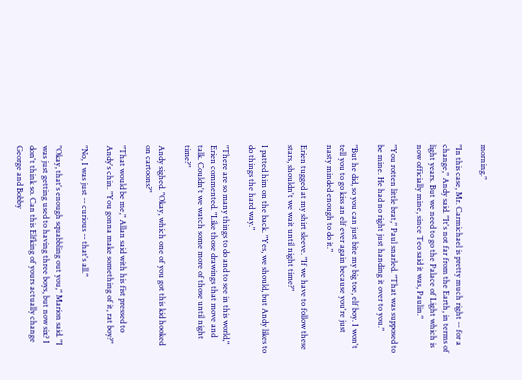morning."

"In this case, Mr. Carmichael is pretty much right -- for a change," Andy said. "It's not far from the Earth, in terms of light years. But we need to go the Palace of Light which is now officially mine, since Teo said it was, Paulin."

"You rotten little brat," Paul snarled. "That was supposed to be mine. He had no right just handing it over to you."

"But he did, so you can just bite my big toe, elf boy. I won't tell you to go kiss an elf ever again because you're just nasty minded enough to do it."

Erien tugged at my shirt sleeve. "If we have to follow these stars, shouldn't we wait until night time?"

I patted him on the back. "Yes, we should, but Andy likes to do things the hard way."

"There are so many things to do and to see in this world," Erien commented. "Like those drawings that move and talk. Couldn't we watch some more of those until night time?"

Andy sighed. "Okay, which one of you got this kid hooked on cartoons?"

"That would be me," Allan said with his fist pressed to Andy's chin. "You gonna make something of it, rat boy?"

"No, I was just -- curious -- that's all."

"Okay, that's enough squabbling out you," Marion said. "I was just getting used to having three boys, but now six? I don't think so. Can this Elfking of yours actually change George and Bobby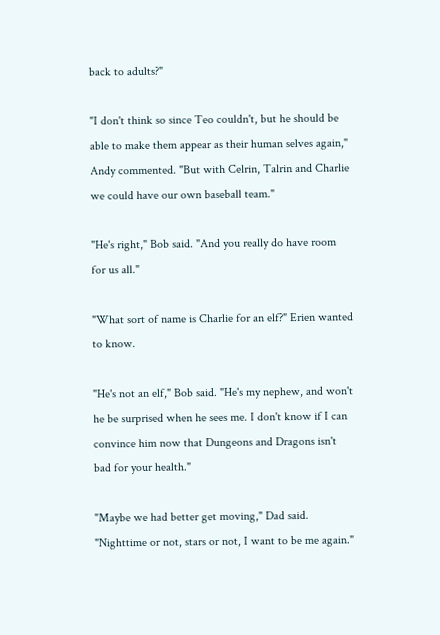back to adults?"

"I don't think so since Teo couldn't, but he should be able to make them appear as their human selves again," Andy commented. "But with Celrin, Talrin and Charlie we could have our own baseball team."

"He's right," Bob said. "And you really do have room for us all."

"What sort of name is Charlie for an elf?" Erien wanted to know.

"He's not an elf," Bob said. "He's my nephew, and won't he be surprised when he sees me. I don't know if I can convince him now that Dungeons and Dragons isn't bad for your health."

"Maybe we had better get moving," Dad said. "Nighttime or not, stars or not, I want to be me again."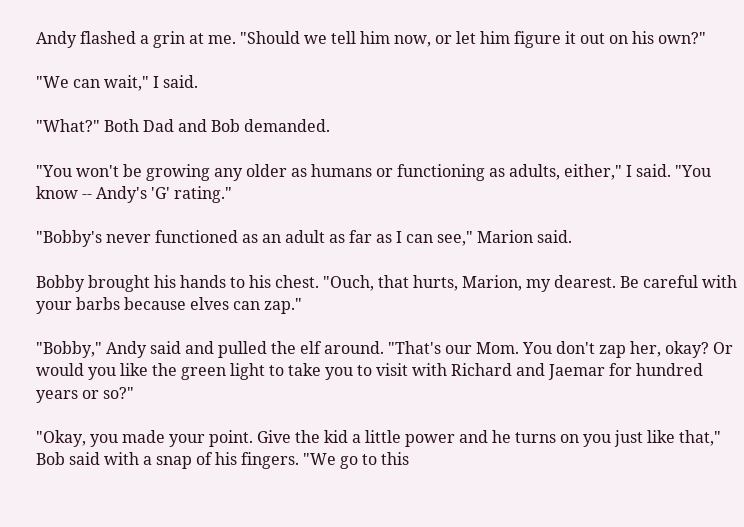Andy flashed a grin at me. "Should we tell him now, or let him figure it out on his own?"

"We can wait," I said.

"What?" Both Dad and Bob demanded.

"You won't be growing any older as humans or functioning as adults, either," I said. "You know -- Andy's 'G' rating."

"Bobby's never functioned as an adult as far as I can see," Marion said.

Bobby brought his hands to his chest. "Ouch, that hurts, Marion, my dearest. Be careful with your barbs because elves can zap."

"Bobby," Andy said and pulled the elf around. "That's our Mom. You don't zap her, okay? Or would you like the green light to take you to visit with Richard and Jaemar for hundred years or so?"

"Okay, you made your point. Give the kid a little power and he turns on you just like that," Bob said with a snap of his fingers. "We go to this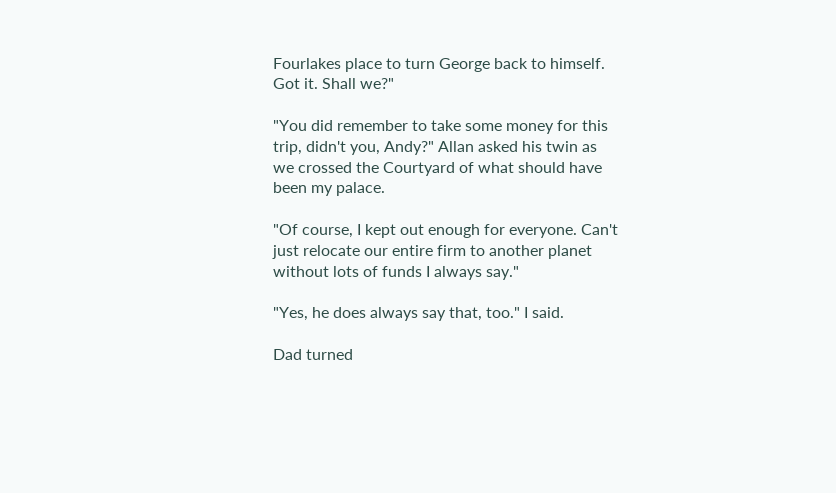Fourlakes place to turn George back to himself. Got it. Shall we?"

"You did remember to take some money for this trip, didn't you, Andy?" Allan asked his twin as we crossed the Courtyard of what should have been my palace.

"Of course, I kept out enough for everyone. Can't just relocate our entire firm to another planet without lots of funds I always say."

"Yes, he does always say that, too." I said.

Dad turned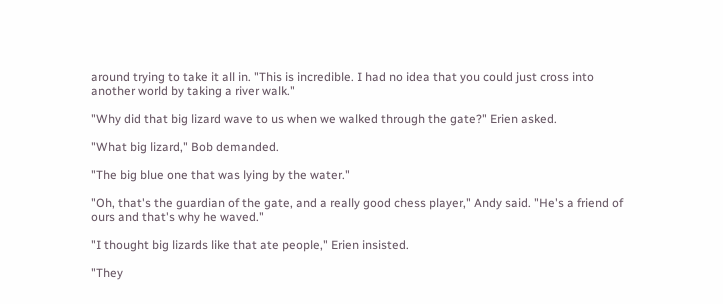around trying to take it all in. "This is incredible. I had no idea that you could just cross into another world by taking a river walk."

"Why did that big lizard wave to us when we walked through the gate?" Erien asked.

"What big lizard," Bob demanded.

"The big blue one that was lying by the water."

"Oh, that's the guardian of the gate, and a really good chess player," Andy said. "He's a friend of ours and that's why he waved."

"I thought big lizards like that ate people," Erien insisted.

"They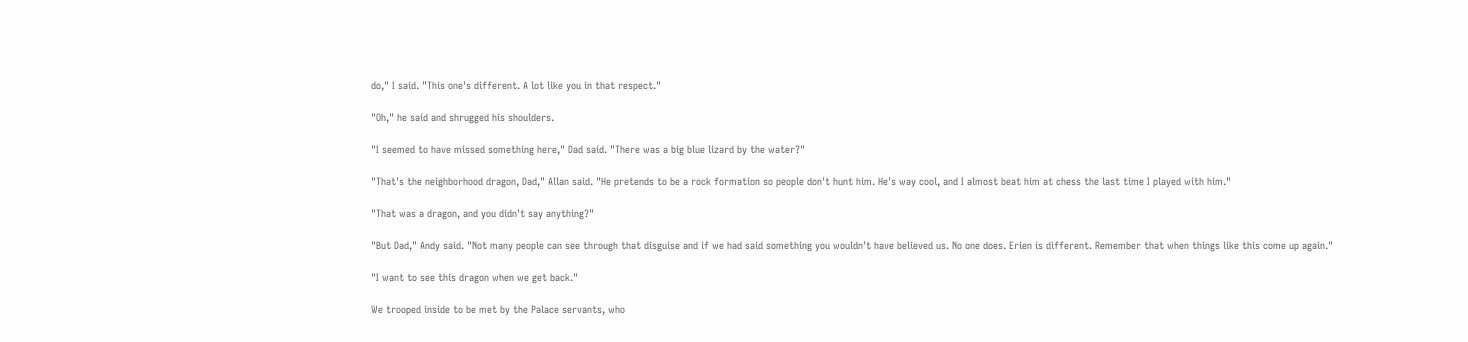do," I said. "This one's different. A lot like you in that respect."

"Oh," he said and shrugged his shoulders.

"I seemed to have missed something here," Dad said. "There was a big blue lizard by the water?"

"That's the neighborhood dragon, Dad," Allan said. "He pretends to be a rock formation so people don't hunt him. He's way cool, and I almost beat him at chess the last time I played with him."

"That was a dragon, and you didn't say anything?"

"But Dad," Andy said. "Not many people can see through that disguise and if we had said something you wouldn't have believed us. No one does. Erien is different. Remember that when things like this come up again."

"I want to see this dragon when we get back."

We trooped inside to be met by the Palace servants, who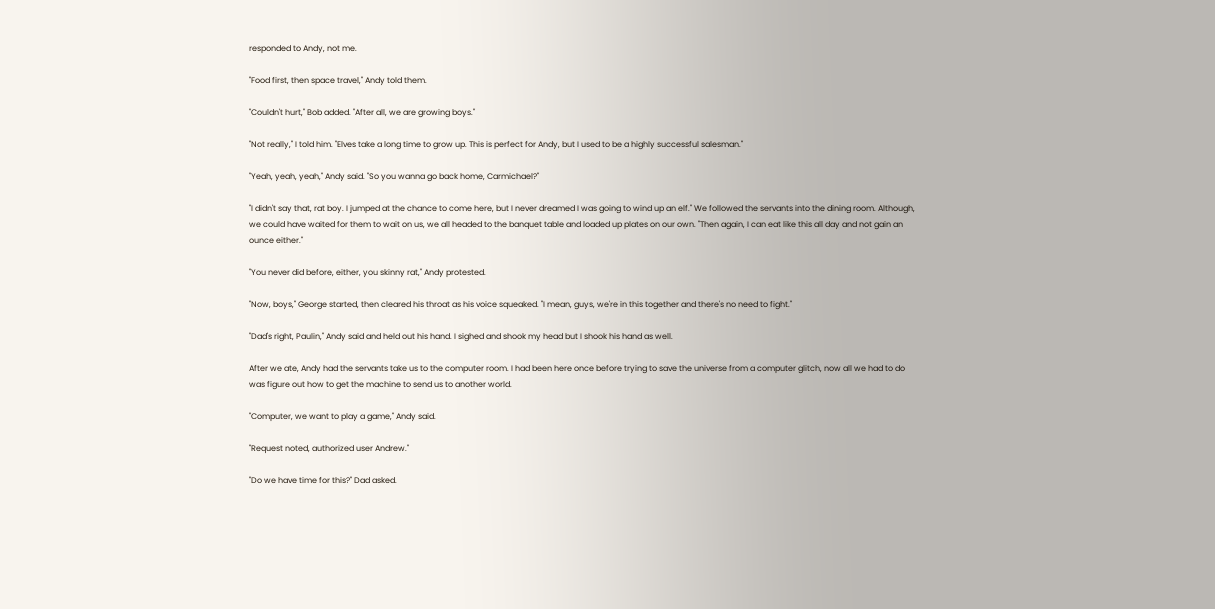responded to Andy, not me.

"Food first, then space travel," Andy told them.

"Couldn't hurt," Bob added. "After all, we are growing boys."

"Not really," I told him. "Elves take a long time to grow up. This is perfect for Andy, but I used to be a highly successful salesman."

"Yeah, yeah, yeah," Andy said. "So you wanna go back home, Carmichael?"

"I didn't say that, rat boy. I jumped at the chance to come here, but I never dreamed I was going to wind up an elf." We followed the servants into the dining room. Although, we could have waited for them to wait on us, we all headed to the banquet table and loaded up plates on our own. "Then again, I can eat like this all day and not gain an ounce either."

"You never did before, either, you skinny rat," Andy protested.

"Now, boys," George started, then cleared his throat as his voice squeaked. "I mean, guys, we're in this together and there's no need to fight."

"Dad's right, Paulin," Andy said and held out his hand. I sighed and shook my head but I shook his hand as well.

After we ate, Andy had the servants take us to the computer room. I had been here once before trying to save the universe from a computer glitch, now all we had to do was figure out how to get the machine to send us to another world.

"Computer, we want to play a game," Andy said.

"Request noted, authorized user Andrew."

"Do we have time for this?" Dad asked.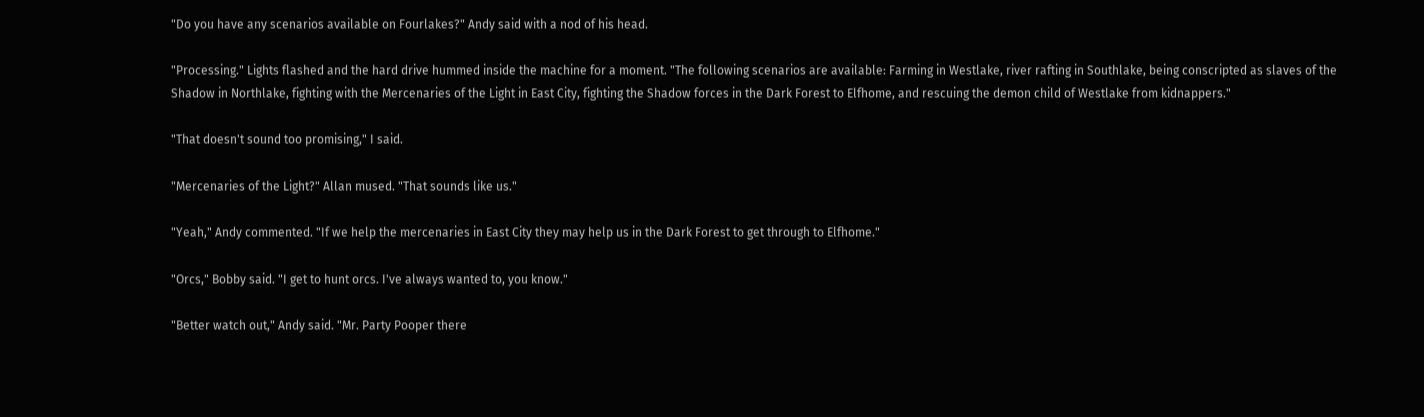"Do you have any scenarios available on Fourlakes?" Andy said with a nod of his head.

"Processing." Lights flashed and the hard drive hummed inside the machine for a moment. "The following scenarios are available: Farming in Westlake, river rafting in Southlake, being conscripted as slaves of the Shadow in Northlake, fighting with the Mercenaries of the Light in East City, fighting the Shadow forces in the Dark Forest to Elfhome, and rescuing the demon child of Westlake from kidnappers."

"That doesn't sound too promising," I said.

"Mercenaries of the Light?" Allan mused. "That sounds like us."

"Yeah," Andy commented. "If we help the mercenaries in East City they may help us in the Dark Forest to get through to Elfhome."

"Orcs," Bobby said. "I get to hunt orcs. I've always wanted to, you know."

"Better watch out," Andy said. "Mr. Party Pooper there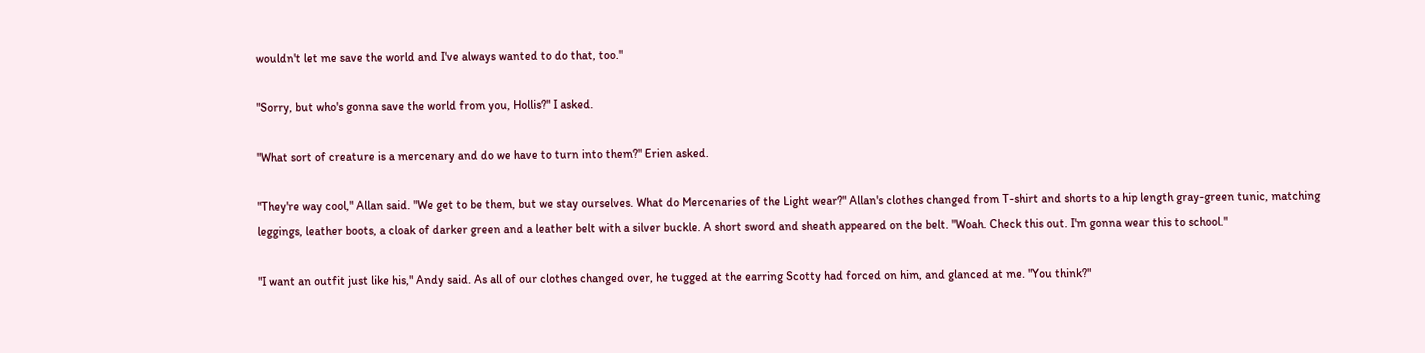wouldn't let me save the world and I've always wanted to do that, too."

"Sorry, but who's gonna save the world from you, Hollis?" I asked.

"What sort of creature is a mercenary and do we have to turn into them?" Erien asked.

"They're way cool," Allan said. "We get to be them, but we stay ourselves. What do Mercenaries of the Light wear?" Allan's clothes changed from T-shirt and shorts to a hip length gray-green tunic, matching leggings, leather boots, a cloak of darker green and a leather belt with a silver buckle. A short sword and sheath appeared on the belt. "Woah. Check this out. I'm gonna wear this to school."

"I want an outfit just like his," Andy said. As all of our clothes changed over, he tugged at the earring Scotty had forced on him, and glanced at me. "You think?"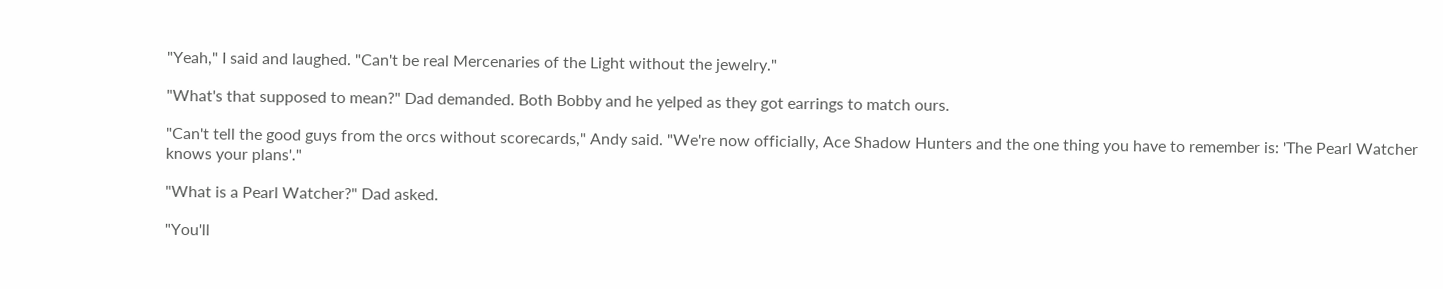"Yeah," I said and laughed. "Can't be real Mercenaries of the Light without the jewelry."

"What's that supposed to mean?" Dad demanded. Both Bobby and he yelped as they got earrings to match ours.

"Can't tell the good guys from the orcs without scorecards," Andy said. "We're now officially, Ace Shadow Hunters and the one thing you have to remember is: 'The Pearl Watcher knows your plans'."

"What is a Pearl Watcher?" Dad asked.

"You'll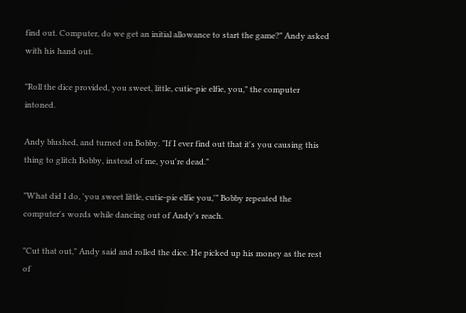find out. Computer, do we get an initial allowance to start the game?" Andy asked with his hand out.

"Roll the dice provided, you sweet, little, cutie-pie elfie, you," the computer intoned.

Andy blushed, and turned on Bobby. "If I ever find out that it's you causing this thing to glitch Bobby, instead of me, you're dead."

"What did I do, 'you sweet little, cutie-pie elfie you,'" Bobby repeated the computer's words while dancing out of Andy's reach.

"Cut that out," Andy said and rolled the dice. He picked up his money as the rest of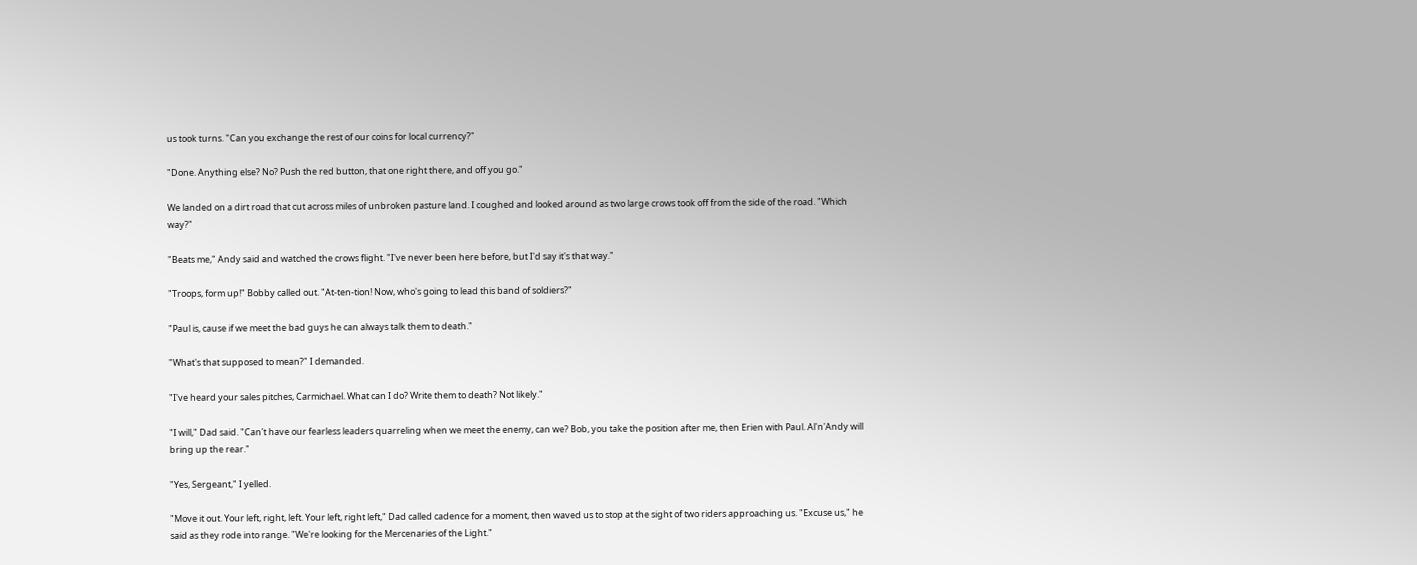us took turns. "Can you exchange the rest of our coins for local currency?"

"Done. Anything else? No? Push the red button, that one right there, and off you go."

We landed on a dirt road that cut across miles of unbroken pasture land. I coughed and looked around as two large crows took off from the side of the road. "Which way?"

"Beats me," Andy said and watched the crows flight. "I've never been here before, but I'd say it's that way."

"Troops, form up!" Bobby called out. "At-ten-tion! Now, who's going to lead this band of soldiers?"

"Paul is, cause if we meet the bad guys he can always talk them to death."

"What's that supposed to mean?" I demanded.

"I've heard your sales pitches, Carmichael. What can I do? Write them to death? Not likely."

"I will," Dad said. "Can't have our fearless leaders quarreling when we meet the enemy, can we? Bob, you take the position after me, then Erien with Paul. Al'n'Andy will bring up the rear."

"Yes, Sergeant," I yelled.

"Move it out. Your left, right, left. Your left, right left," Dad called cadence for a moment, then waved us to stop at the sight of two riders approaching us. "Excuse us," he said as they rode into range. "We're looking for the Mercenaries of the Light."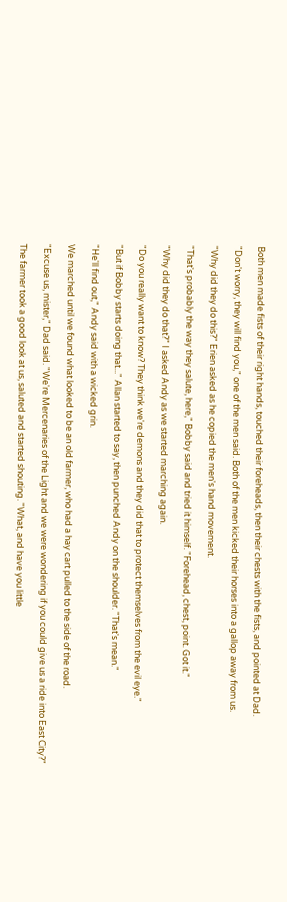Both men made fists of their right hands, touched their foreheads, then their chests with the fists, and pointed at Dad.

"Don't worry, they will find you," one of the men said. Both of the men kicked their horses into a gallop away from us.

"Why did they do this?" Erien asked as he copied the men's hand movement.

"That's probably the way they salute, here," Bobby said and tried it himself. "Forehead, chest, point. Got it."

"Why did they do that?" I asked Andy as we started marching again.

"Do you really want to know? They think we're demons and they did that to protect themselves from the evil eye."

"But if Bobby starts doing that..." Allan started to say, then punched Andy on the shoulder. "That's mean."

"He'll find out," Andy said with a wicked grin.

We marched until we found what looked to be an old farmer, who had a hay cart pulled to the side of the road.

"Excuse us, mister," Dad said. "We're Mercenaries of the Light and we were wondering if you could give us a ride into East City?"

The farmer took a good look at us, saluted and started shouting. "What, and have you little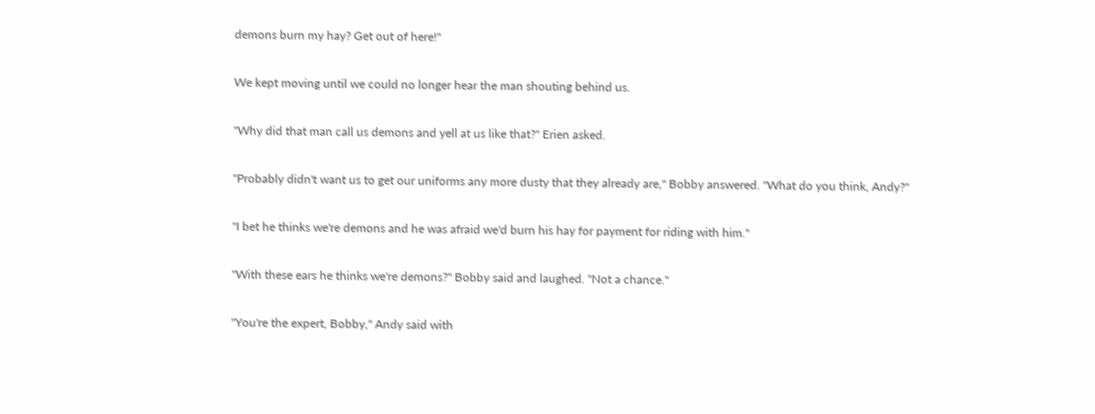demons burn my hay? Get out of here!"

We kept moving until we could no longer hear the man shouting behind us.

"Why did that man call us demons and yell at us like that?" Erien asked.

"Probably didn't want us to get our uniforms any more dusty that they already are," Bobby answered. "What do you think, Andy?"

"I bet he thinks we're demons and he was afraid we'd burn his hay for payment for riding with him."

"With these ears he thinks we're demons?" Bobby said and laughed. "Not a chance."

"You're the expert, Bobby," Andy said with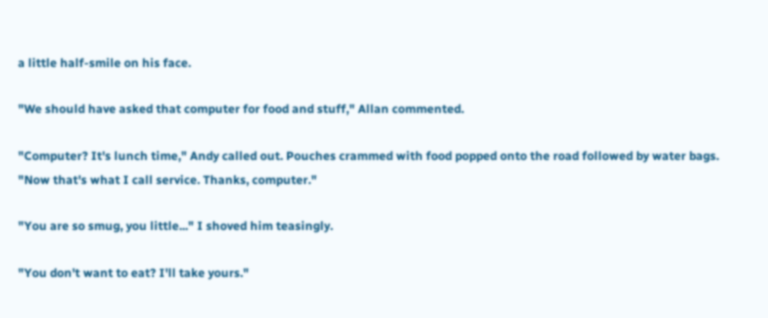a little half-smile on his face.

"We should have asked that computer for food and stuff," Allan commented.

"Computer? It's lunch time," Andy called out. Pouches crammed with food popped onto the road followed by water bags. "Now that's what I call service. Thanks, computer."

"You are so smug, you little..." I shoved him teasingly.

"You don't want to eat? I'll take yours."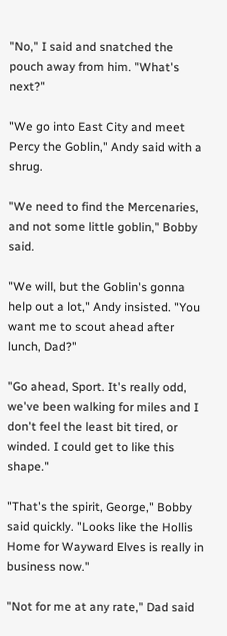"No," I said and snatched the pouch away from him. "What's next?"

"We go into East City and meet Percy the Goblin," Andy said with a shrug.

"We need to find the Mercenaries, and not some little goblin," Bobby said.

"We will, but the Goblin's gonna help out a lot," Andy insisted. "You want me to scout ahead after lunch, Dad?"

"Go ahead, Sport. It's really odd, we've been walking for miles and I don't feel the least bit tired, or winded. I could get to like this shape."

"That's the spirit, George," Bobby said quickly. "Looks like the Hollis Home for Wayward Elves is really in business now."

"Not for me at any rate," Dad said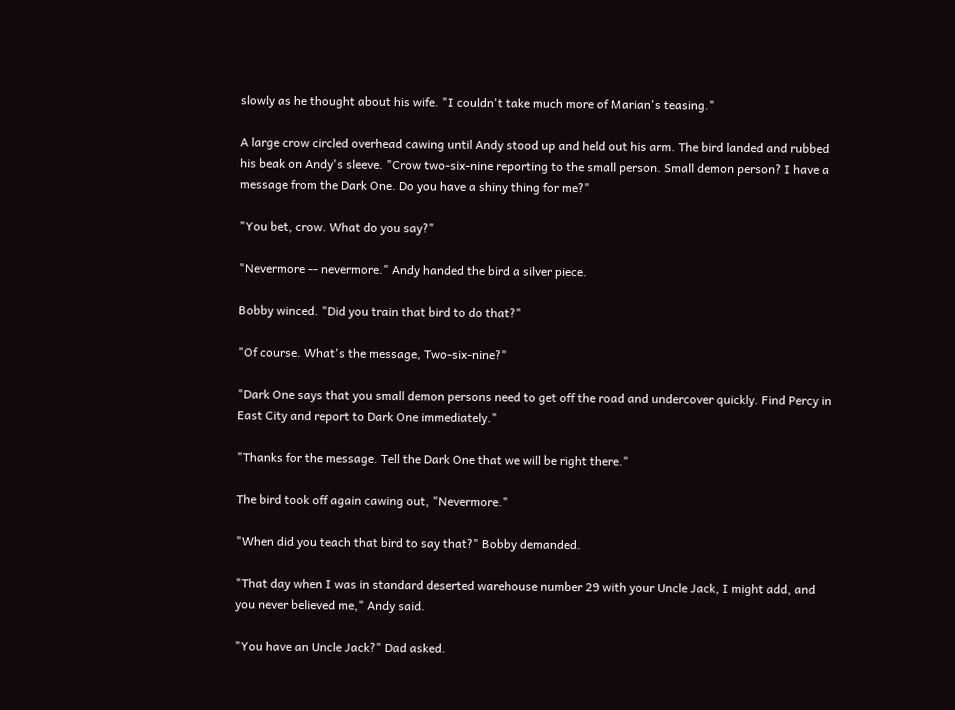slowly as he thought about his wife. "I couldn't take much more of Marian's teasing."

A large crow circled overhead cawing until Andy stood up and held out his arm. The bird landed and rubbed his beak on Andy's sleeve. "Crow two-six-nine reporting to the small person. Small demon person? I have a message from the Dark One. Do you have a shiny thing for me?"

"You bet, crow. What do you say?"

"Nevermore -- nevermore." Andy handed the bird a silver piece.

Bobby winced. "Did you train that bird to do that?"

"Of course. What's the message, Two-six-nine?"

"Dark One says that you small demon persons need to get off the road and undercover quickly. Find Percy in East City and report to Dark One immediately."

"Thanks for the message. Tell the Dark One that we will be right there."

The bird took off again cawing out, "Nevermore."

"When did you teach that bird to say that?" Bobby demanded.

"That day when I was in standard deserted warehouse number 29 with your Uncle Jack, I might add, and you never believed me," Andy said.

"You have an Uncle Jack?" Dad asked.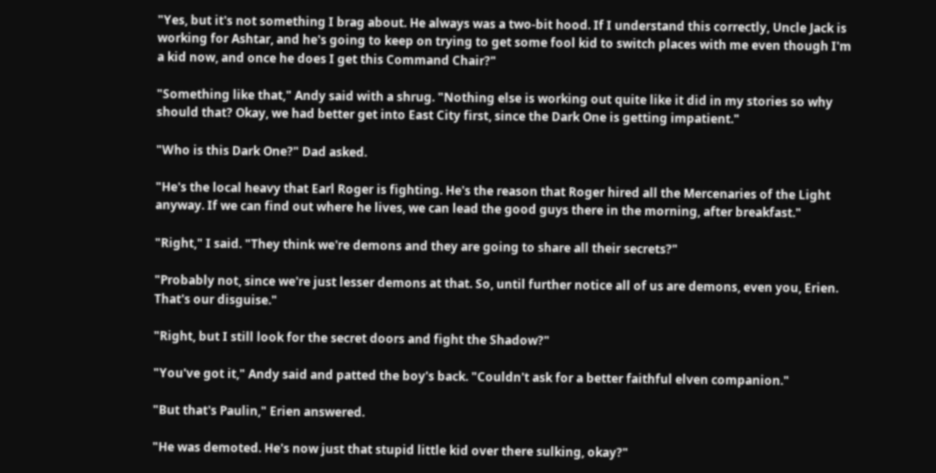"Yes, but it's not something I brag about. He always was a two-bit hood. If I understand this correctly, Uncle Jack is working for Ashtar, and he's going to keep on trying to get some fool kid to switch places with me even though I'm a kid now, and once he does I get this Command Chair?"

"Something like that," Andy said with a shrug. "Nothing else is working out quite like it did in my stories so why should that? Okay, we had better get into East City first, since the Dark One is getting impatient."

"Who is this Dark One?" Dad asked.

"He's the local heavy that Earl Roger is fighting. He's the reason that Roger hired all the Mercenaries of the Light anyway. If we can find out where he lives, we can lead the good guys there in the morning, after breakfast."

"Right," I said. "They think we're demons and they are going to share all their secrets?"

"Probably not, since we're just lesser demons at that. So, until further notice all of us are demons, even you, Erien. That's our disguise."

"Right, but I still look for the secret doors and fight the Shadow?"

"You've got it," Andy said and patted the boy's back. "Couldn't ask for a better faithful elven companion."

"But that's Paulin," Erien answered.

"He was demoted. He's now just that stupid little kid over there sulking, okay?"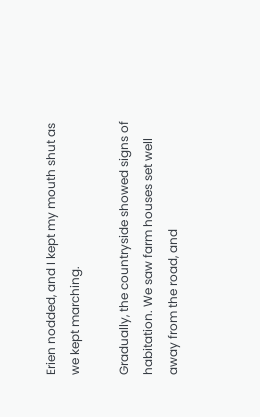Erien nodded, and I kept my mouth shut as we kept marching.

Gradually, the countryside showed signs of habitation. We saw farm houses set well away from the road, and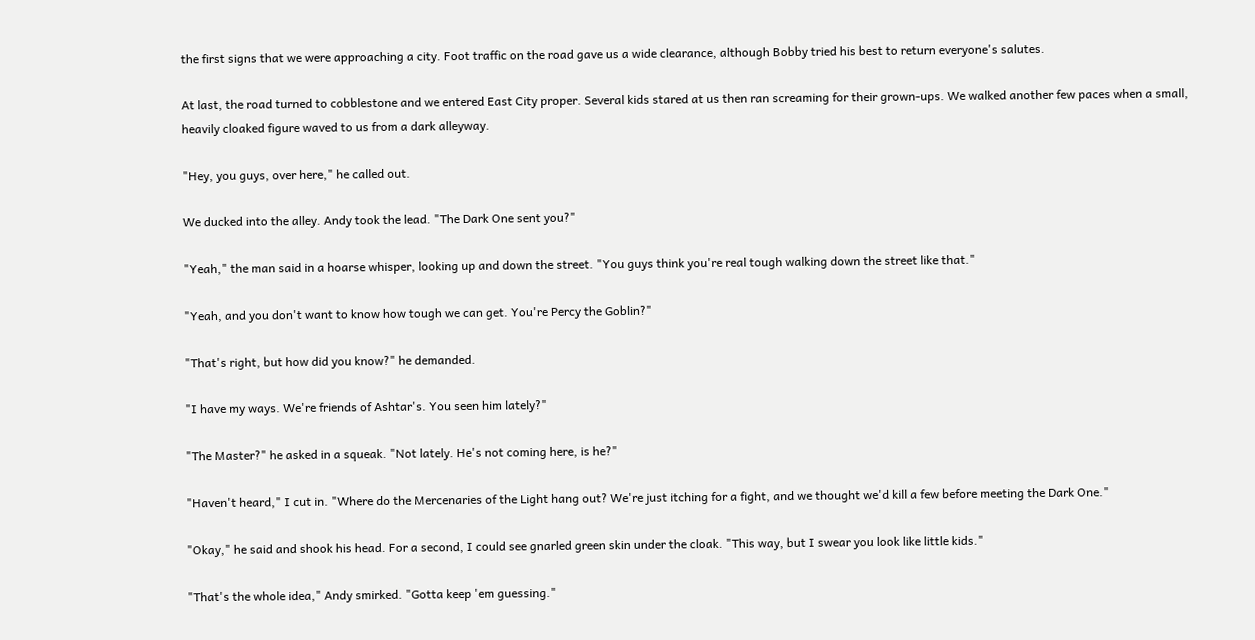the first signs that we were approaching a city. Foot traffic on the road gave us a wide clearance, although Bobby tried his best to return everyone's salutes.

At last, the road turned to cobblestone and we entered East City proper. Several kids stared at us then ran screaming for their grown-ups. We walked another few paces when a small, heavily cloaked figure waved to us from a dark alleyway.

"Hey, you guys, over here," he called out.

We ducked into the alley. Andy took the lead. "The Dark One sent you?"

"Yeah," the man said in a hoarse whisper, looking up and down the street. "You guys think you're real tough walking down the street like that."

"Yeah, and you don't want to know how tough we can get. You're Percy the Goblin?"

"That's right, but how did you know?" he demanded.

"I have my ways. We're friends of Ashtar's. You seen him lately?"

"The Master?" he asked in a squeak. "Not lately. He's not coming here, is he?"

"Haven't heard," I cut in. "Where do the Mercenaries of the Light hang out? We're just itching for a fight, and we thought we'd kill a few before meeting the Dark One."

"Okay," he said and shook his head. For a second, I could see gnarled green skin under the cloak. "This way, but I swear you look like little kids."

"That's the whole idea," Andy smirked. "Gotta keep 'em guessing."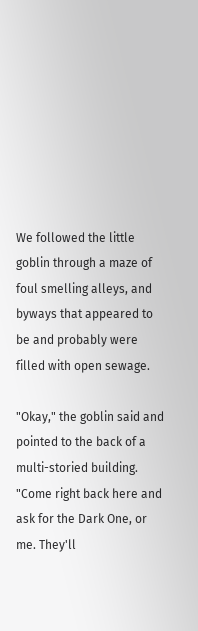We followed the little goblin through a maze of foul smelling alleys, and byways that appeared to be and probably were filled with open sewage.

"Okay," the goblin said and pointed to the back of a multi-storied building. "Come right back here and ask for the Dark One, or me. They'll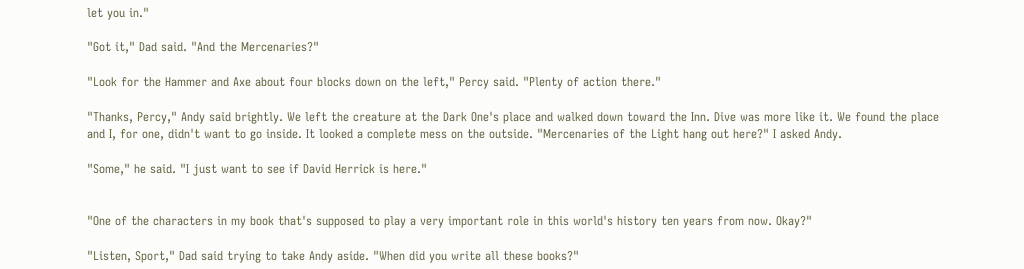let you in."

"Got it," Dad said. "And the Mercenaries?"

"Look for the Hammer and Axe about four blocks down on the left," Percy said. "Plenty of action there."

"Thanks, Percy," Andy said brightly. We left the creature at the Dark One's place and walked down toward the Inn. Dive was more like it. We found the place and I, for one, didn't want to go inside. It looked a complete mess on the outside. "Mercenaries of the Light hang out here?" I asked Andy.

"Some," he said. "I just want to see if David Herrick is here."


"One of the characters in my book that's supposed to play a very important role in this world's history ten years from now. Okay?"

"Listen, Sport," Dad said trying to take Andy aside. "When did you write all these books?"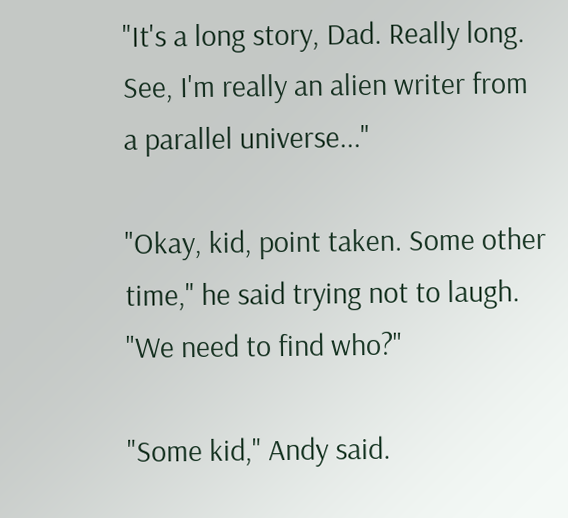"It's a long story, Dad. Really long. See, I'm really an alien writer from a parallel universe..."

"Okay, kid, point taken. Some other time," he said trying not to laugh. "We need to find who?"

"Some kid," Andy said.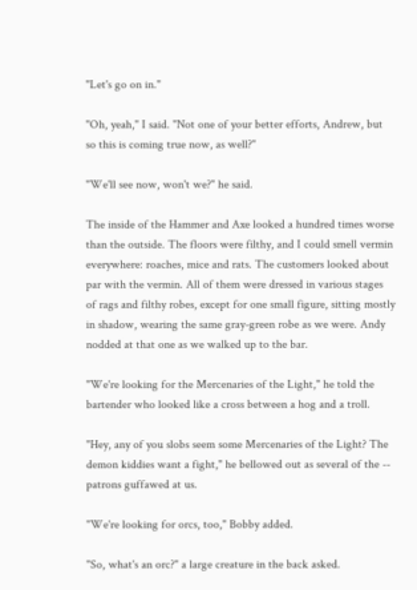"Let's go on in."

"Oh, yeah," I said. "Not one of your better efforts, Andrew, but so this is coming true now, as well?"

"We'll see now, won't we?" he said.

The inside of the Hammer and Axe looked a hundred times worse than the outside. The floors were filthy, and I could smell vermin everywhere: roaches, mice and rats. The customers looked about par with the vermin. All of them were dressed in various stages of rags and filthy robes, except for one small figure, sitting mostly in shadow, wearing the same gray-green robe as we were. Andy nodded at that one as we walked up to the bar.

"We're looking for the Mercenaries of the Light," he told the bartender who looked like a cross between a hog and a troll.

"Hey, any of you slobs seem some Mercenaries of the Light? The demon kiddies want a fight," he bellowed out as several of the -- patrons guffawed at us.

"We're looking for orcs, too," Bobby added.

"So, what's an orc?" a large creature in the back asked.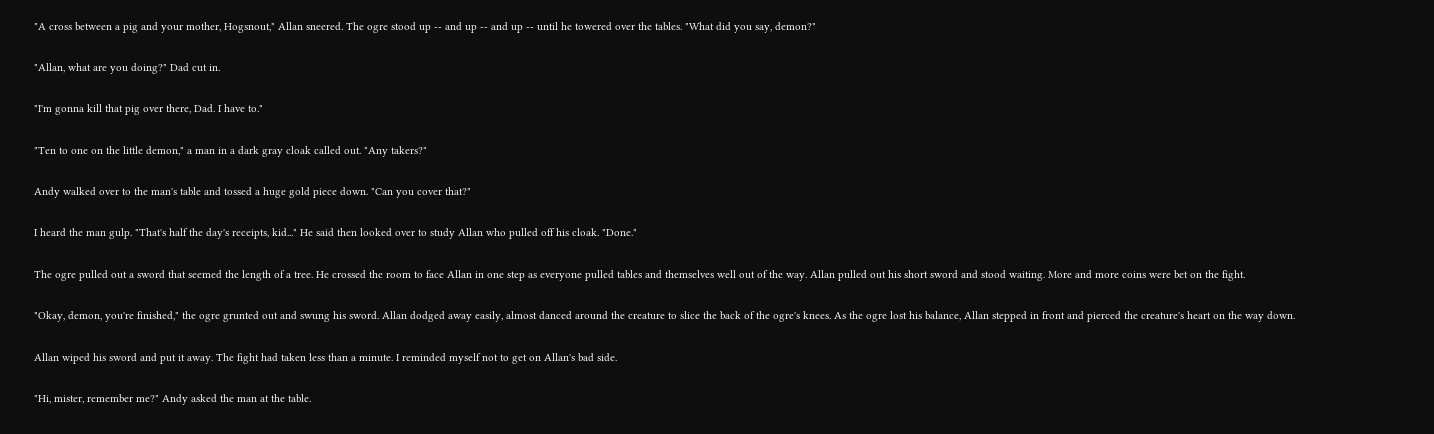"A cross between a pig and your mother, Hogsnout," Allan sneered. The ogre stood up -- and up -- and up -- until he towered over the tables. "What did you say, demon?"

"Allan, what are you doing?" Dad cut in.

"I'm gonna kill that pig over there, Dad. I have to."

"Ten to one on the little demon," a man in a dark gray cloak called out. "Any takers?"

Andy walked over to the man's table and tossed a huge gold piece down. "Can you cover that?"

I heard the man gulp. "That's half the day's receipts, kid..." He said then looked over to study Allan who pulled off his cloak. "Done."

The ogre pulled out a sword that seemed the length of a tree. He crossed the room to face Allan in one step as everyone pulled tables and themselves well out of the way. Allan pulled out his short sword and stood waiting. More and more coins were bet on the fight.

"Okay, demon, you're finished," the ogre grunted out and swung his sword. Allan dodged away easily, almost danced around the creature to slice the back of the ogre's knees. As the ogre lost his balance, Allan stepped in front and pierced the creature's heart on the way down.

Allan wiped his sword and put it away. The fight had taken less than a minute. I reminded myself not to get on Allan's bad side.

"Hi, mister, remember me?" Andy asked the man at the table.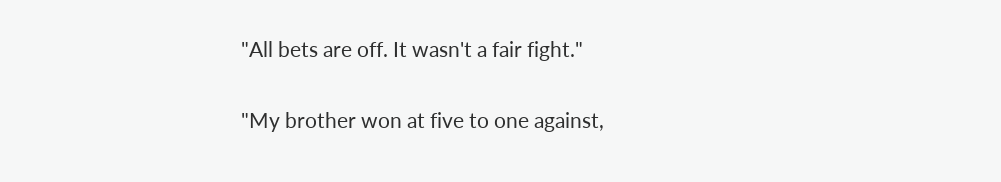"All bets are off. It wasn't a fair fight."

"My brother won at five to one against,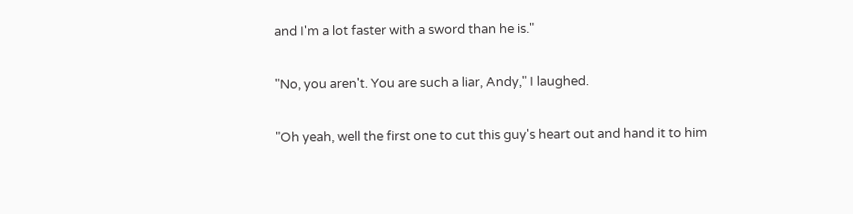and I'm a lot faster with a sword than he is."

"No, you aren't. You are such a liar, Andy," I laughed.

"Oh yeah, well the first one to cut this guy's heart out and hand it to him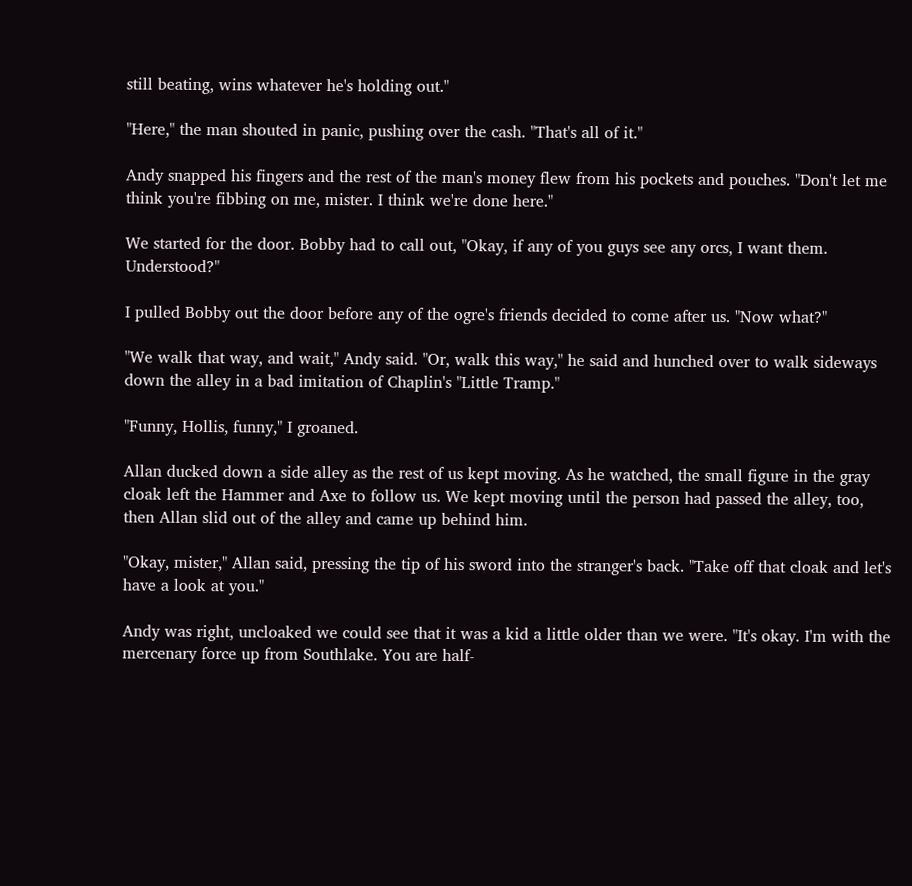still beating, wins whatever he's holding out."

"Here," the man shouted in panic, pushing over the cash. "That's all of it."

Andy snapped his fingers and the rest of the man's money flew from his pockets and pouches. "Don't let me think you're fibbing on me, mister. I think we're done here."

We started for the door. Bobby had to call out, "Okay, if any of you guys see any orcs, I want them. Understood?"

I pulled Bobby out the door before any of the ogre's friends decided to come after us. "Now what?"

"We walk that way, and wait," Andy said. "Or, walk this way," he said and hunched over to walk sideways down the alley in a bad imitation of Chaplin's "Little Tramp."

"Funny, Hollis, funny," I groaned.

Allan ducked down a side alley as the rest of us kept moving. As he watched, the small figure in the gray cloak left the Hammer and Axe to follow us. We kept moving until the person had passed the alley, too, then Allan slid out of the alley and came up behind him.

"Okay, mister," Allan said, pressing the tip of his sword into the stranger's back. "Take off that cloak and let's have a look at you."

Andy was right, uncloaked we could see that it was a kid a little older than we were. "It's okay. I'm with the mercenary force up from Southlake. You are half-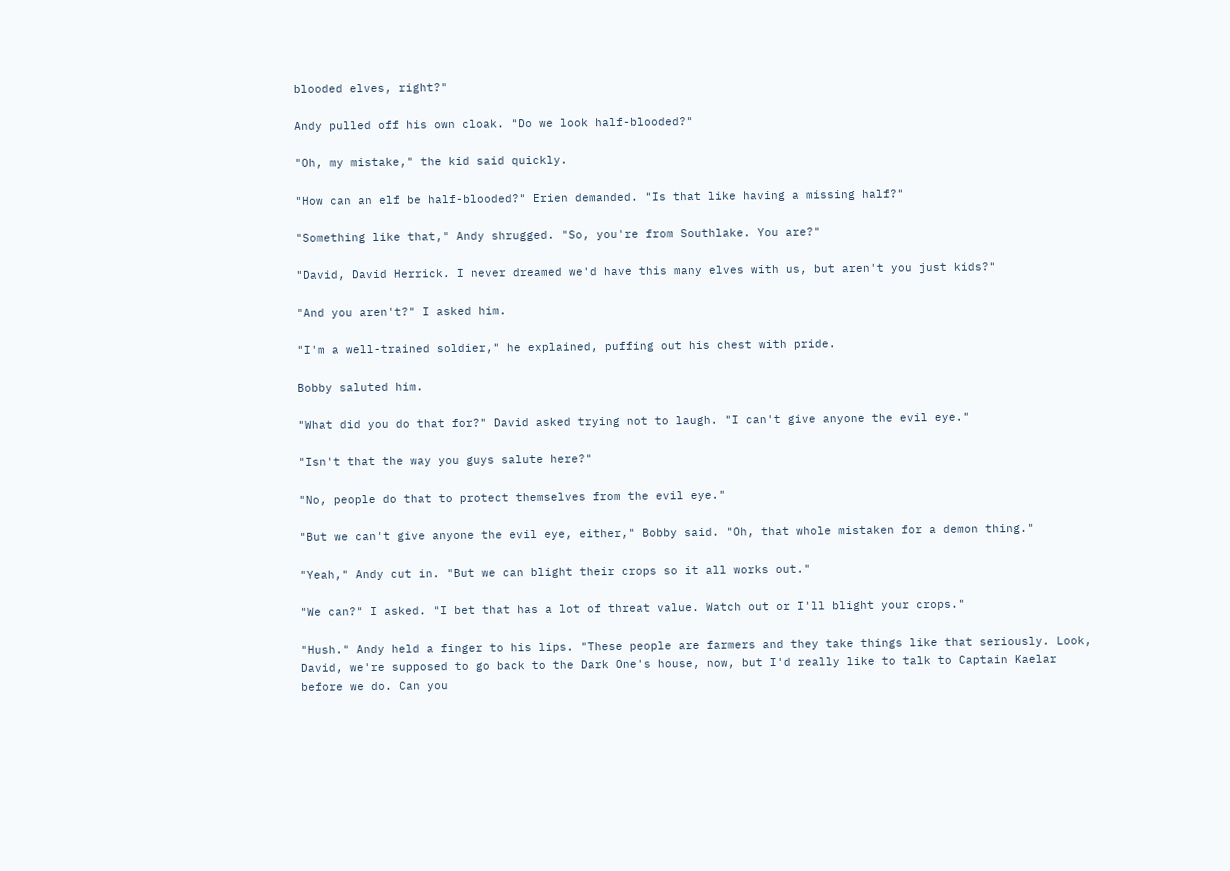blooded elves, right?"

Andy pulled off his own cloak. "Do we look half-blooded?"

"Oh, my mistake," the kid said quickly.

"How can an elf be half-blooded?" Erien demanded. "Is that like having a missing half?"

"Something like that," Andy shrugged. "So, you're from Southlake. You are?"

"David, David Herrick. I never dreamed we'd have this many elves with us, but aren't you just kids?"

"And you aren't?" I asked him.

"I'm a well-trained soldier," he explained, puffing out his chest with pride.

Bobby saluted him.

"What did you do that for?" David asked trying not to laugh. "I can't give anyone the evil eye."

"Isn't that the way you guys salute here?"

"No, people do that to protect themselves from the evil eye."

"But we can't give anyone the evil eye, either," Bobby said. "Oh, that whole mistaken for a demon thing."

"Yeah," Andy cut in. "But we can blight their crops so it all works out."

"We can?" I asked. "I bet that has a lot of threat value. Watch out or I'll blight your crops."

"Hush." Andy held a finger to his lips. "These people are farmers and they take things like that seriously. Look, David, we're supposed to go back to the Dark One's house, now, but I'd really like to talk to Captain Kaelar before we do. Can you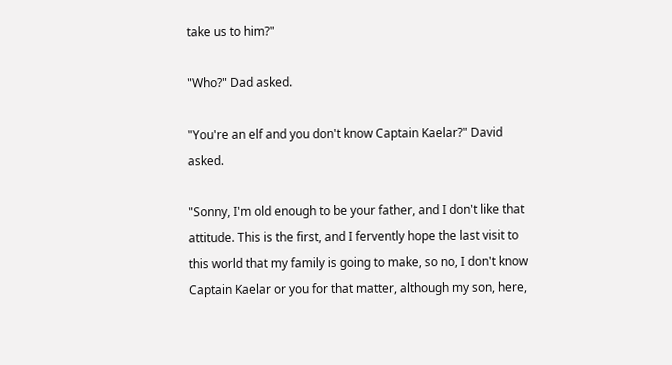take us to him?"

"Who?" Dad asked.

"You're an elf and you don't know Captain Kaelar?" David asked.

"Sonny, I'm old enough to be your father, and I don't like that attitude. This is the first, and I fervently hope the last visit to this world that my family is going to make, so no, I don't know Captain Kaelar or you for that matter, although my son, here,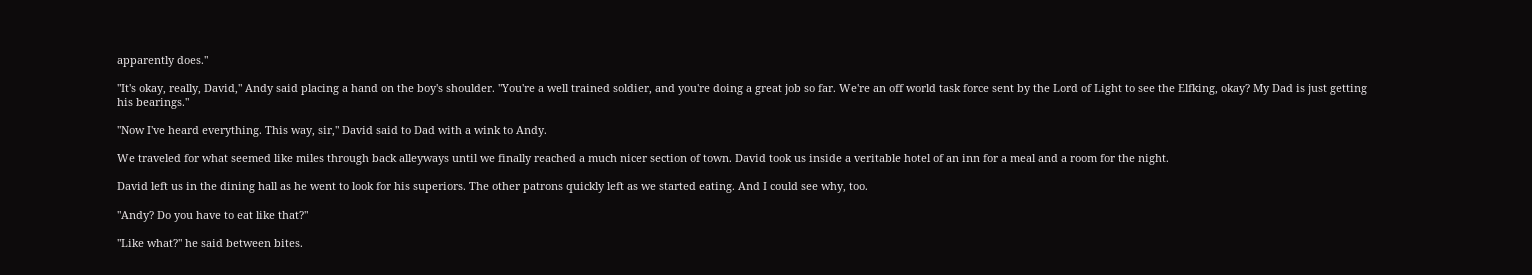apparently does."

"It's okay, really, David," Andy said placing a hand on the boy's shoulder. "You're a well trained soldier, and you're doing a great job so far. We're an off world task force sent by the Lord of Light to see the Elfking, okay? My Dad is just getting his bearings."

"Now I've heard everything. This way, sir," David said to Dad with a wink to Andy.

We traveled for what seemed like miles through back alleyways until we finally reached a much nicer section of town. David took us inside a veritable hotel of an inn for a meal and a room for the night.

David left us in the dining hall as he went to look for his superiors. The other patrons quickly left as we started eating. And I could see why, too.

"Andy? Do you have to eat like that?"

"Like what?" he said between bites.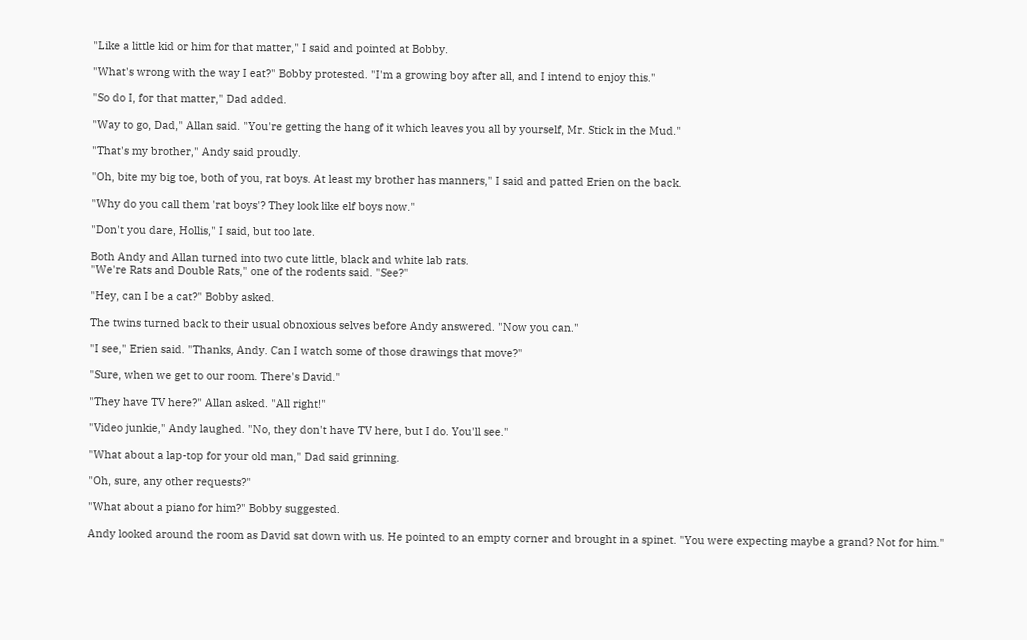"Like a little kid or him for that matter," I said and pointed at Bobby.

"What's wrong with the way I eat?" Bobby protested. "I'm a growing boy after all, and I intend to enjoy this."

"So do I, for that matter," Dad added.

"Way to go, Dad," Allan said. "You're getting the hang of it which leaves you all by yourself, Mr. Stick in the Mud."

"That's my brother," Andy said proudly.

"Oh, bite my big toe, both of you, rat boys. At least my brother has manners," I said and patted Erien on the back.

"Why do you call them 'rat boys'? They look like elf boys now."

"Don't you dare, Hollis," I said, but too late.

Both Andy and Allan turned into two cute little, black and white lab rats.
"We're Rats and Double Rats," one of the rodents said. "See?"

"Hey, can I be a cat?" Bobby asked.

The twins turned back to their usual obnoxious selves before Andy answered. "Now you can."

"I see," Erien said. "Thanks, Andy. Can I watch some of those drawings that move?"

"Sure, when we get to our room. There's David."

"They have TV here?" Allan asked. "All right!"

"Video junkie," Andy laughed. "No, they don't have TV here, but I do. You'll see."

"What about a lap-top for your old man," Dad said grinning.

"Oh, sure, any other requests?"

"What about a piano for him?" Bobby suggested.

Andy looked around the room as David sat down with us. He pointed to an empty corner and brought in a spinet. "You were expecting maybe a grand? Not for him."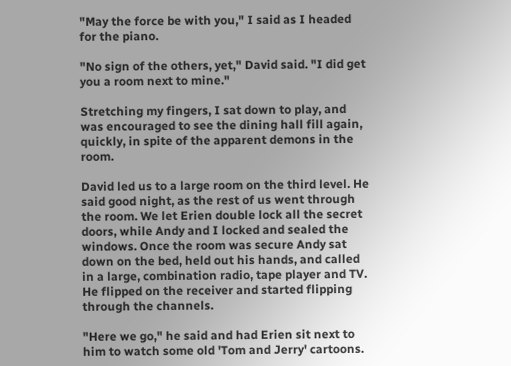"May the force be with you," I said as I headed for the piano.

"No sign of the others, yet," David said. "I did get you a room next to mine."

Stretching my fingers, I sat down to play, and was encouraged to see the dining hall fill again, quickly, in spite of the apparent demons in the room.

David led us to a large room on the third level. He said good night, as the rest of us went through the room. We let Erien double lock all the secret doors, while Andy and I locked and sealed the windows. Once the room was secure Andy sat down on the bed, held out his hands, and called in a large, combination radio, tape player and TV. He flipped on the receiver and started flipping through the channels.

"Here we go," he said and had Erien sit next to him to watch some old 'Tom and Jerry' cartoons.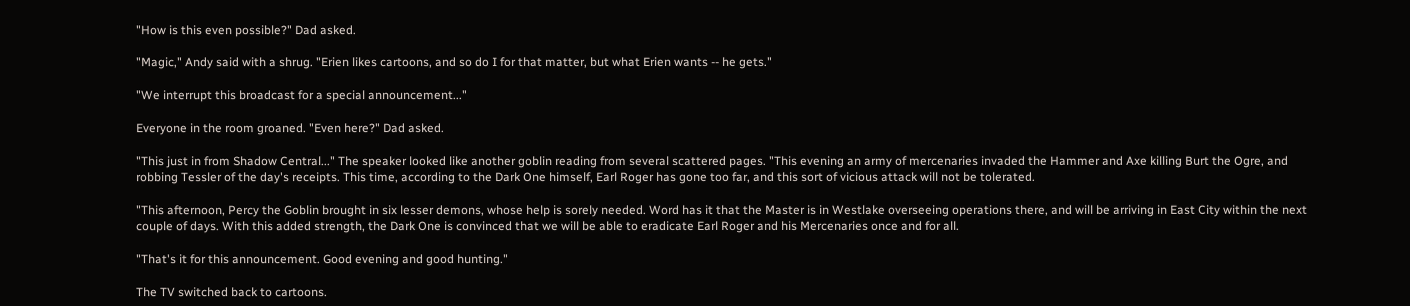"How is this even possible?" Dad asked.

"Magic," Andy said with a shrug. "Erien likes cartoons, and so do I for that matter, but what Erien wants -- he gets."

"We interrupt this broadcast for a special announcement..."

Everyone in the room groaned. "Even here?" Dad asked.

"This just in from Shadow Central..." The speaker looked like another goblin reading from several scattered pages. "This evening an army of mercenaries invaded the Hammer and Axe killing Burt the Ogre, and robbing Tessler of the day's receipts. This time, according to the Dark One himself, Earl Roger has gone too far, and this sort of vicious attack will not be tolerated.

"This afternoon, Percy the Goblin brought in six lesser demons, whose help is sorely needed. Word has it that the Master is in Westlake overseeing operations there, and will be arriving in East City within the next couple of days. With this added strength, the Dark One is convinced that we will be able to eradicate Earl Roger and his Mercenaries once and for all.

"That's it for this announcement. Good evening and good hunting."

The TV switched back to cartoons.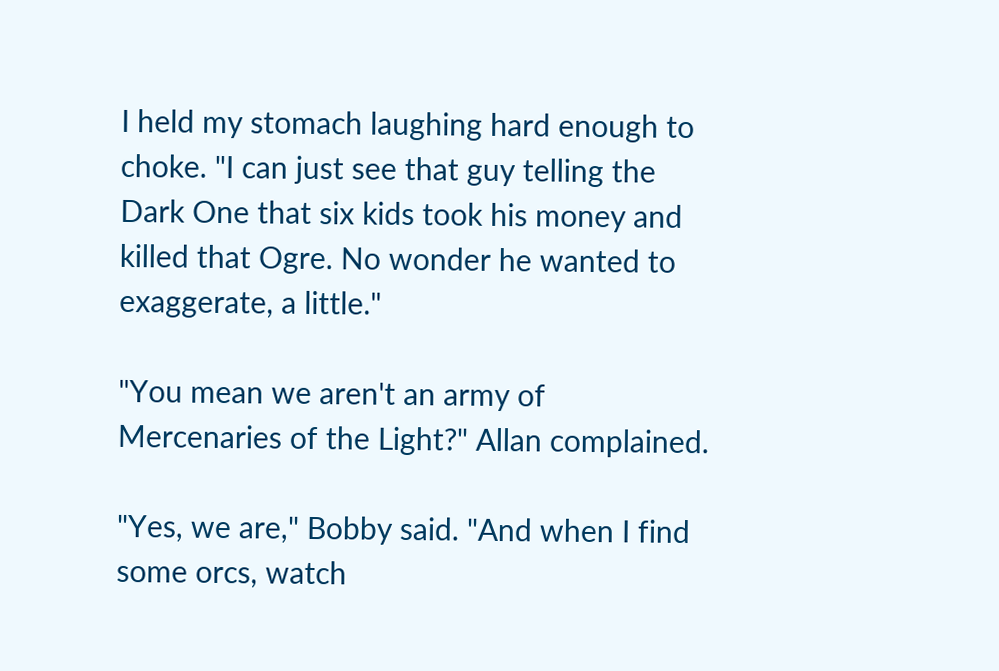I held my stomach laughing hard enough to choke. "I can just see that guy telling the Dark One that six kids took his money and killed that Ogre. No wonder he wanted to exaggerate, a little."

"You mean we aren't an army of Mercenaries of the Light?" Allan complained.

"Yes, we are," Bobby said. "And when I find some orcs, watch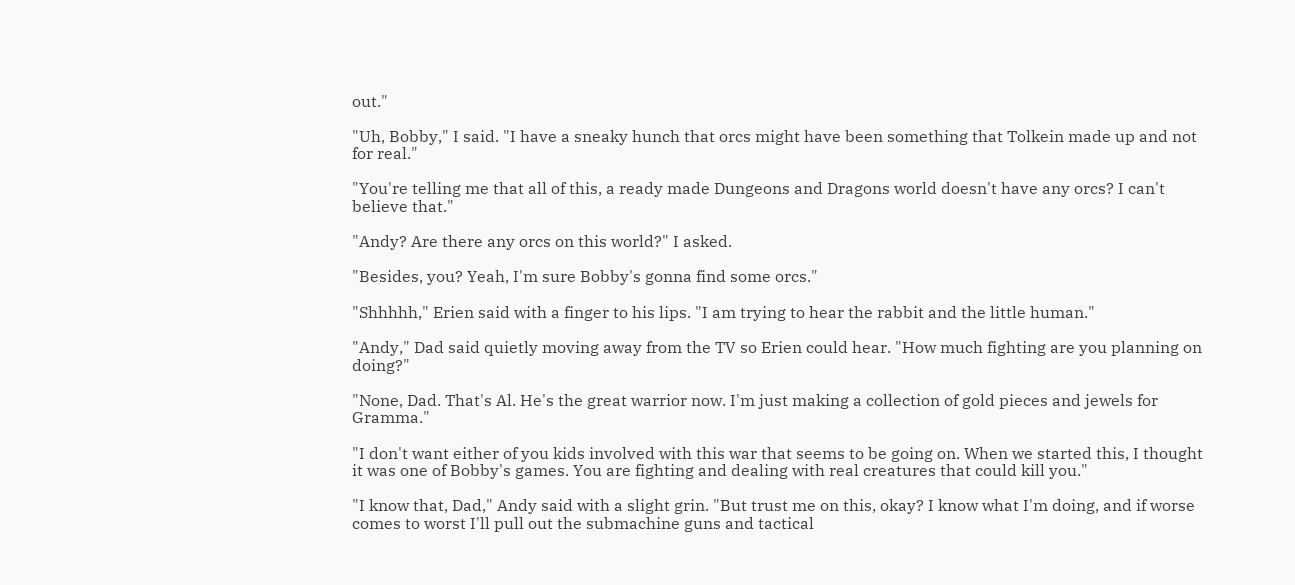out."

"Uh, Bobby," I said. "I have a sneaky hunch that orcs might have been something that Tolkein made up and not for real."

"You're telling me that all of this, a ready made Dungeons and Dragons world doesn't have any orcs? I can't believe that."

"Andy? Are there any orcs on this world?" I asked.

"Besides, you? Yeah, I'm sure Bobby's gonna find some orcs."

"Shhhhh," Erien said with a finger to his lips. "I am trying to hear the rabbit and the little human."

"Andy," Dad said quietly moving away from the TV so Erien could hear. "How much fighting are you planning on doing?"

"None, Dad. That's Al. He's the great warrior now. I'm just making a collection of gold pieces and jewels for Gramma."

"I don't want either of you kids involved with this war that seems to be going on. When we started this, I thought it was one of Bobby's games. You are fighting and dealing with real creatures that could kill you."

"I know that, Dad," Andy said with a slight grin. "But trust me on this, okay? I know what I'm doing, and if worse comes to worst I'll pull out the submachine guns and tactical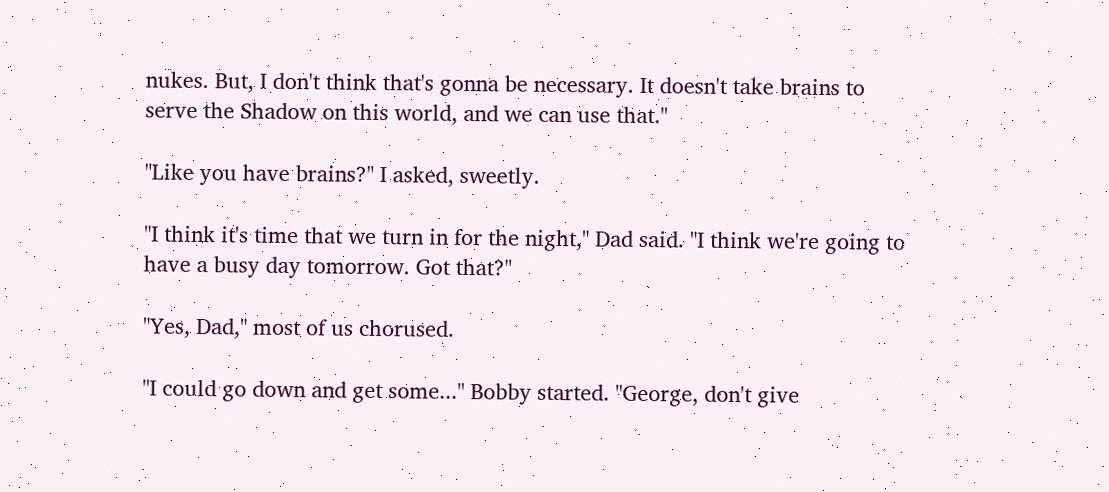nukes. But, I don't think that's gonna be necessary. It doesn't take brains to serve the Shadow on this world, and we can use that."

"Like you have brains?" I asked, sweetly.

"I think it's time that we turn in for the night," Dad said. "I think we're going to have a busy day tomorrow. Got that?"

"Yes, Dad," most of us chorused.

"I could go down and get some..." Bobby started. "George, don't give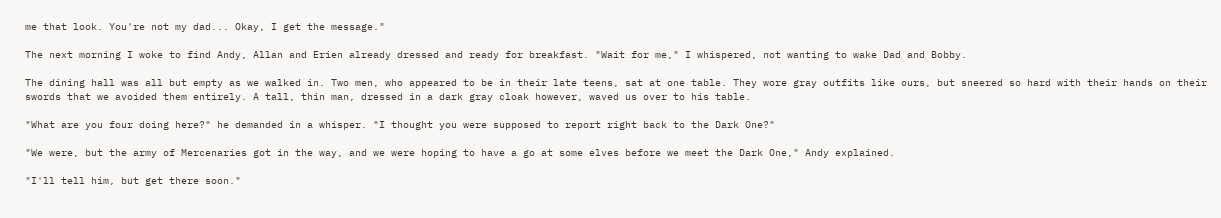me that look. You're not my dad... Okay, I get the message."

The next morning I woke to find Andy, Allan and Erien already dressed and ready for breakfast. "Wait for me," I whispered, not wanting to wake Dad and Bobby.

The dining hall was all but empty as we walked in. Two men, who appeared to be in their late teens, sat at one table. They wore gray outfits like ours, but sneered so hard with their hands on their swords that we avoided them entirely. A tall, thin man, dressed in a dark gray cloak however, waved us over to his table.

"What are you four doing here?" he demanded in a whisper. "I thought you were supposed to report right back to the Dark One?"

"We were, but the army of Mercenaries got in the way, and we were hoping to have a go at some elves before we meet the Dark One," Andy explained.

"I'll tell him, but get there soon."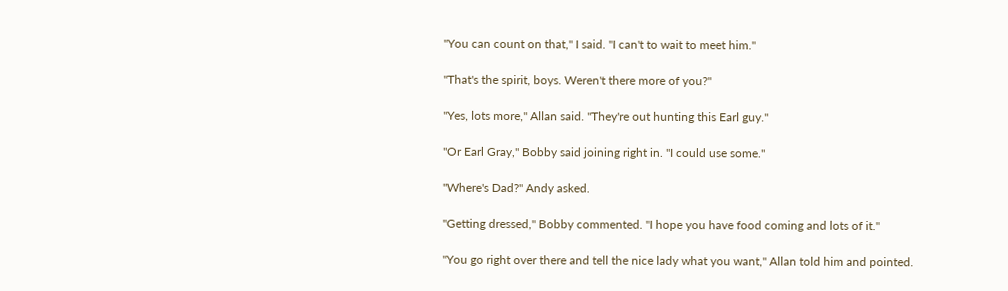"You can count on that," I said. "I can't to wait to meet him."

"That's the spirit, boys. Weren't there more of you?"

"Yes, lots more," Allan said. "They're out hunting this Earl guy."

"Or Earl Gray," Bobby said joining right in. "I could use some."

"Where's Dad?" Andy asked.

"Getting dressed," Bobby commented. "I hope you have food coming and lots of it."

"You go right over there and tell the nice lady what you want," Allan told him and pointed.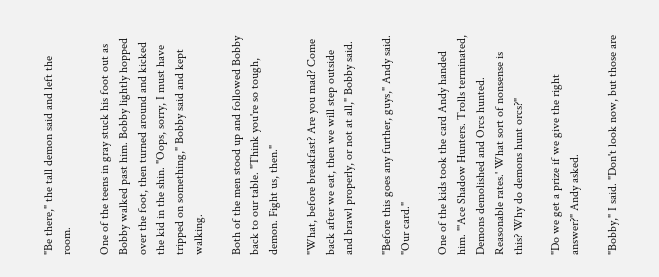"Be there," the tall demon said and left the room.

One of the teens in gray stuck his foot out as Bobby walked past him. Bobby lightly hopped over the foot, then turned around and kicked the kid in the shin. "Oops, sorry, I must have tripped on something," Bobby said and kept walking.

Both of the men stood up and followed Bobby back to our table. "Think you're so tough, demon. Fight us, then."

"What, before breakfast? Are you mad? Come back after we eat, then we will step outside and brawl properly, or not at all," Bobby said.

"Before this goes any further, guys," Andy said. "Our card."

One of the kids took the card Andy handed him. "'Ace Shadow Hunters. Trolls terminated, Demons demolished and Orcs hunted. Reasonable rates.' What sort of nonsense is this? Why do demons hunt orcs?"

"Do we get a prize if we give the right answer?" Andy asked.

"Bobby," I said. "Don't look now, but those are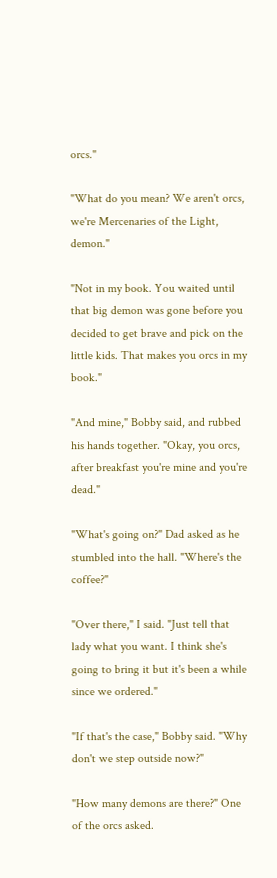orcs."

"What do you mean? We aren't orcs, we're Mercenaries of the Light, demon."

"Not in my book. You waited until that big demon was gone before you decided to get brave and pick on the little kids. That makes you orcs in my book."

"And mine," Bobby said, and rubbed his hands together. "Okay, you orcs, after breakfast you're mine and you're dead."

"What's going on?" Dad asked as he stumbled into the hall. "Where's the coffee?"

"Over there," I said. "Just tell that lady what you want. I think she's going to bring it but it's been a while since we ordered."

"If that's the case," Bobby said. "Why don't we step outside now?"

"How many demons are there?" One of the orcs asked.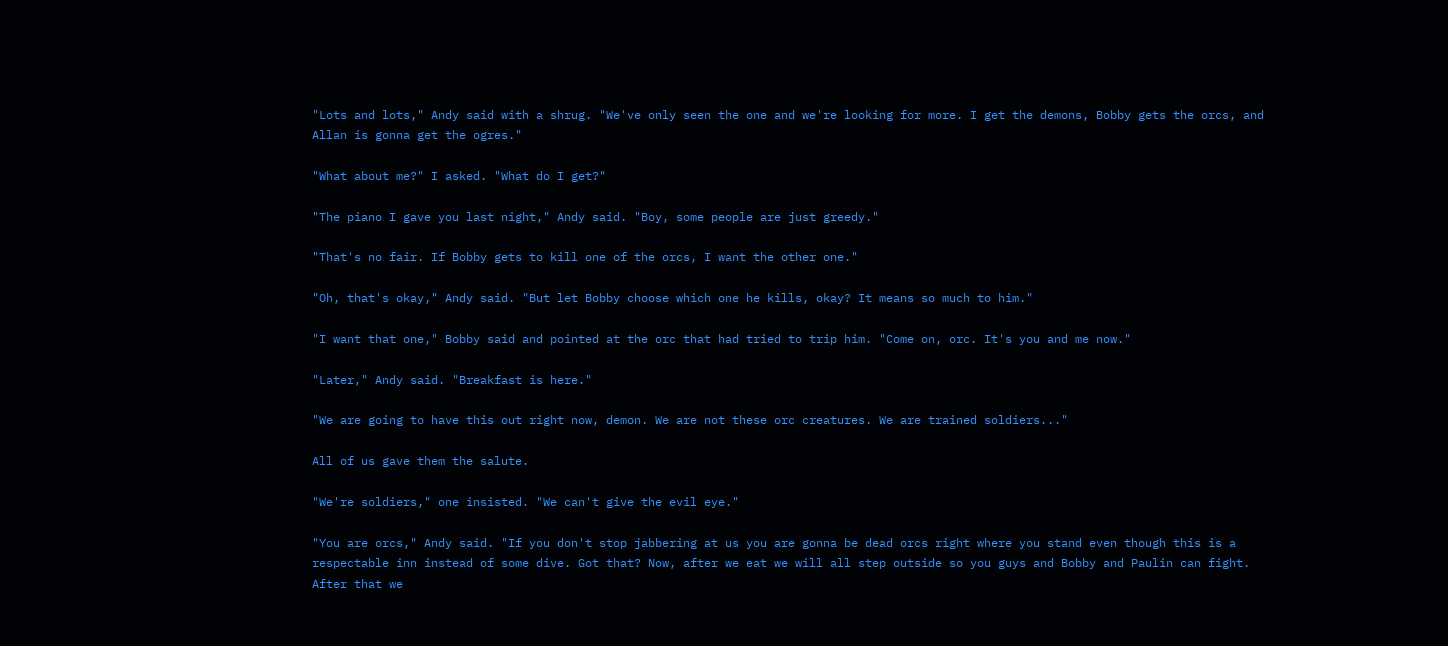"Lots and lots," Andy said with a shrug. "We've only seen the one and we're looking for more. I get the demons, Bobby gets the orcs, and Allan is gonna get the ogres."

"What about me?" I asked. "What do I get?"

"The piano I gave you last night," Andy said. "Boy, some people are just greedy."

"That's no fair. If Bobby gets to kill one of the orcs, I want the other one."

"Oh, that's okay," Andy said. "But let Bobby choose which one he kills, okay? It means so much to him."

"I want that one," Bobby said and pointed at the orc that had tried to trip him. "Come on, orc. It's you and me now."

"Later," Andy said. "Breakfast is here."

"We are going to have this out right now, demon. We are not these orc creatures. We are trained soldiers..."

All of us gave them the salute.

"We're soldiers," one insisted. "We can't give the evil eye."

"You are orcs," Andy said. "If you don't stop jabbering at us you are gonna be dead orcs right where you stand even though this is a respectable inn instead of some dive. Got that? Now, after we eat we will all step outside so you guys and Bobby and Paulin can fight. After that we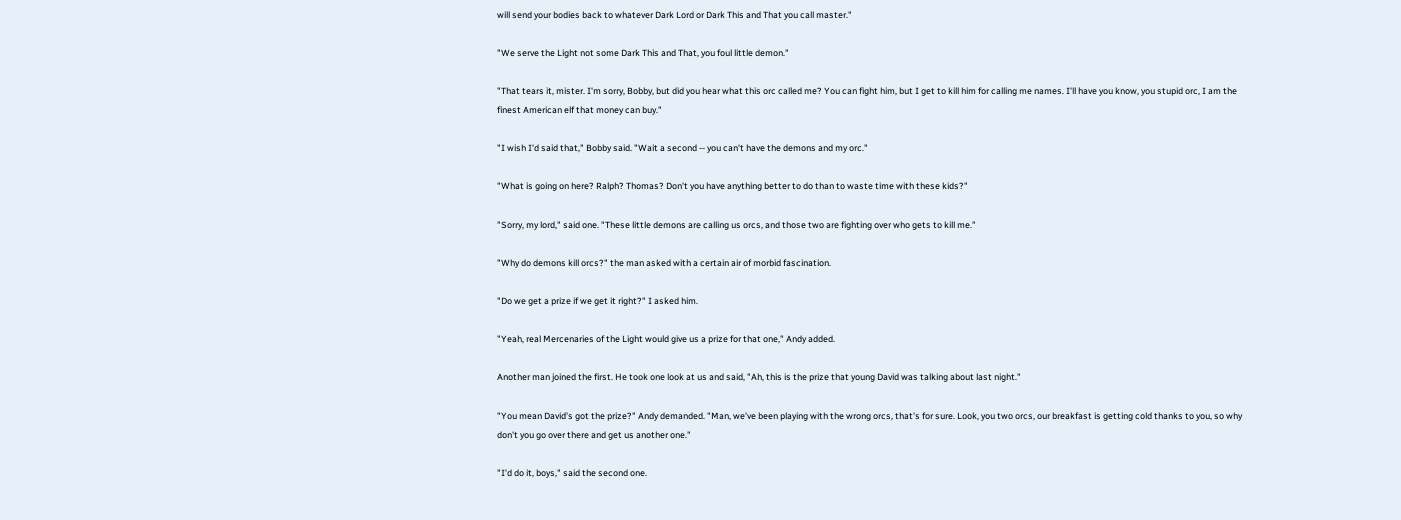will send your bodies back to whatever Dark Lord or Dark This and That you call master."

"We serve the Light not some Dark This and That, you foul little demon."

"That tears it, mister. I'm sorry, Bobby, but did you hear what this orc called me? You can fight him, but I get to kill him for calling me names. I'll have you know, you stupid orc, I am the finest American elf that money can buy."

"I wish I'd said that," Bobby said. "Wait a second -- you can't have the demons and my orc."

"What is going on here? Ralph? Thomas? Don't you have anything better to do than to waste time with these kids?"

"Sorry, my lord," said one. "These little demons are calling us orcs, and those two are fighting over who gets to kill me."

"Why do demons kill orcs?" the man asked with a certain air of morbid fascination.

"Do we get a prize if we get it right?" I asked him.

"Yeah, real Mercenaries of the Light would give us a prize for that one," Andy added.

Another man joined the first. He took one look at us and said, "Ah, this is the prize that young David was talking about last night."

"You mean David's got the prize?" Andy demanded. "Man, we've been playing with the wrong orcs, that's for sure. Look, you two orcs, our breakfast is getting cold thanks to you, so why don't you go over there and get us another one."

"I'd do it, boys," said the second one.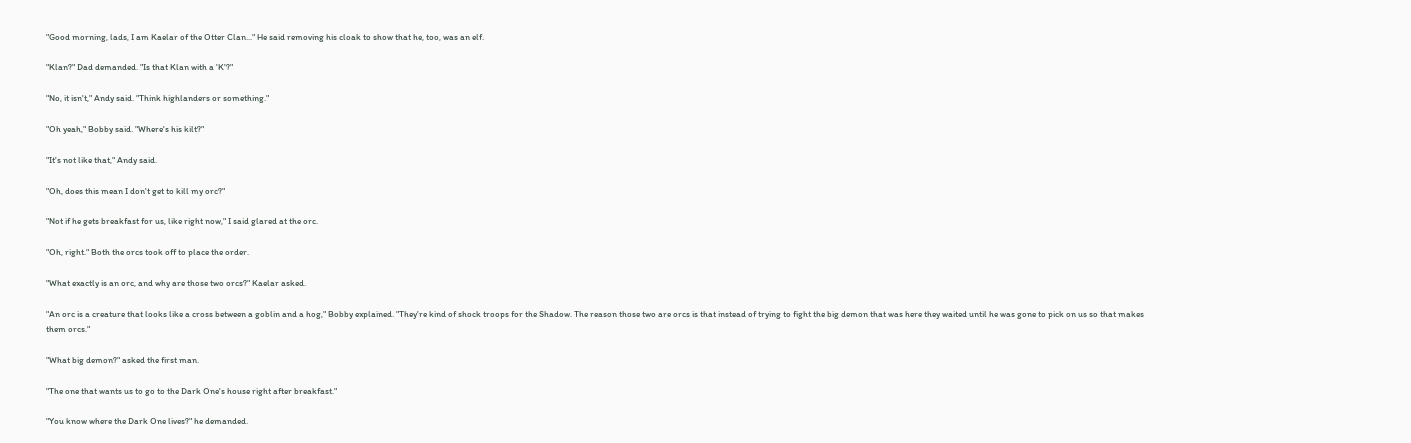"Good morning, lads, I am Kaelar of the Otter Clan..." He said removing his cloak to show that he, too, was an elf.

"Klan?" Dad demanded. "Is that Klan with a 'K'?"

"No, it isn't," Andy said. "Think highlanders or something."

"Oh yeah," Bobby said. "Where's his kilt?"

"It's not like that," Andy said.

"Oh, does this mean I don't get to kill my orc?"

"Not if he gets breakfast for us, like right now," I said glared at the orc.

"Oh, right." Both the orcs took off to place the order.

"What exactly is an orc, and why are those two orcs?" Kaelar asked.

"An orc is a creature that looks like a cross between a goblin and a hog," Bobby explained. "They're kind of shock troops for the Shadow. The reason those two are orcs is that instead of trying to fight the big demon that was here they waited until he was gone to pick on us so that makes them orcs."

"What big demon?" asked the first man.

"The one that wants us to go to the Dark One's house right after breakfast."

"You know where the Dark One lives?" he demanded.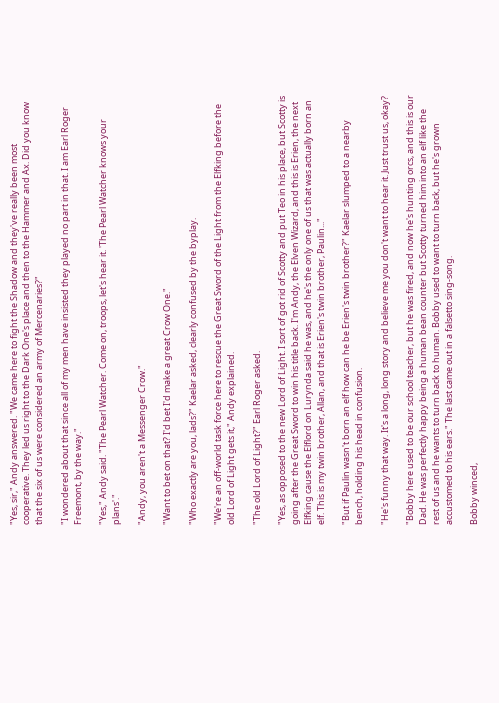"Yes, sir," Andy answered. "We came here to fight the Shadow and they've really been most cooperative. They led us right to the Dark One's place and then to the Hammer and Ax. Did you know that the six of us were considered an army of Mercenaries?"

"I wondered about that since all of my men have insisted they played no part in that. I am Earl Roger Freemont, by the way."

"Yes," Andy said. "The Pearl Watcher. Come on, troops, let's hear it. 'The Pearl Watcher knows your plans'."

"Andy, you aren't a Messenger Crow."

"Want to bet on that? I'd bet I'd make a great Crow One."

"Who exactly are you, lads?" Kaelar asked, clearly confused by the byplay.

"We're an off-world task force here to rescue the Great Sword of the Light from the Elfking before the old Lord of Light gets it," Andy explained.

"The old Lord of Light?" Earl Roger asked.

"Yes, as opposed to the new Lord of Light. I sort of got rid of Scotty and put Teo in his place, but Scotty is going after the Great Sword to win his title back. I'm Andy, the Elven Wizard, and this is Erien, the next Elfking cause the Elflord on Lurynda said he was, and he's the only one of us that was actually born an elf. This is my twin brother, Allan, and that is Erien's twin brother, Paulin..."

"But if Paulin wasn't born an elf how can he be Erien's twin brother?" Kaelar slumped to a nearby bench, holding his head in confusion.

"He's funny that way. It's a long, long story and believe me you don't want to hear it. Just trust us, okay?

"Bobby here used to be our school teacher, but he was fired, and now he's hunting orcs, and this is our Dad. He was perfectly happy being a human bean counter but Scotty turned him into an elf like the rest of us and he wants to turn back to human. Bobby used to want to turn back, but he's grown accustomed to his ears." The last came out in a falsetto sing-song.

Bobby winced,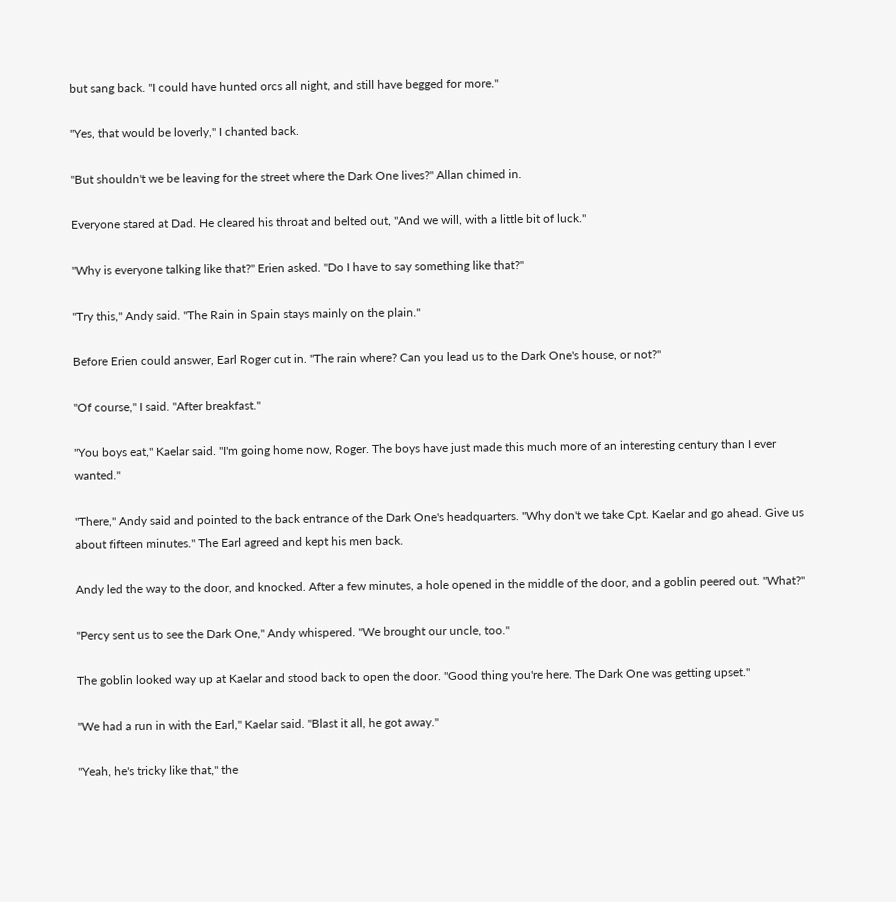but sang back. "I could have hunted orcs all night, and still have begged for more."

"Yes, that would be loverly," I chanted back.

"But shouldn't we be leaving for the street where the Dark One lives?" Allan chimed in.

Everyone stared at Dad. He cleared his throat and belted out, "And we will, with a little bit of luck."

"Why is everyone talking like that?" Erien asked. "Do I have to say something like that?"

"Try this," Andy said. "The Rain in Spain stays mainly on the plain."

Before Erien could answer, Earl Roger cut in. "The rain where? Can you lead us to the Dark One's house, or not?"

"Of course," I said. "After breakfast."

"You boys eat," Kaelar said. "I'm going home now, Roger. The boys have just made this much more of an interesting century than I ever wanted."

"There," Andy said and pointed to the back entrance of the Dark One's headquarters. "Why don't we take Cpt. Kaelar and go ahead. Give us about fifteen minutes." The Earl agreed and kept his men back.

Andy led the way to the door, and knocked. After a few minutes, a hole opened in the middle of the door, and a goblin peered out. "What?"

"Percy sent us to see the Dark One," Andy whispered. "We brought our uncle, too."

The goblin looked way up at Kaelar and stood back to open the door. "Good thing you're here. The Dark One was getting upset."

"We had a run in with the Earl," Kaelar said. "Blast it all, he got away."

"Yeah, he's tricky like that," the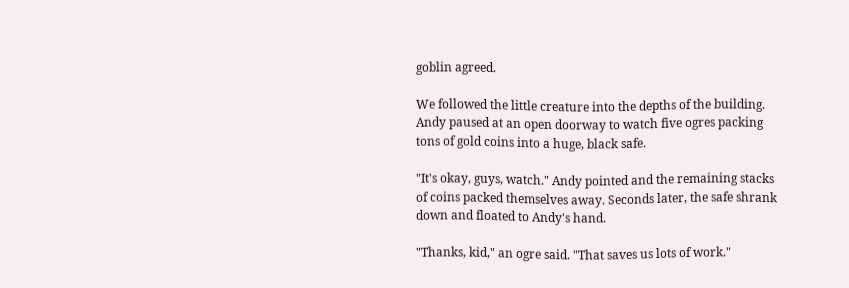goblin agreed.

We followed the little creature into the depths of the building. Andy paused at an open doorway to watch five ogres packing tons of gold coins into a huge, black safe.

"It's okay, guys, watch." Andy pointed and the remaining stacks of coins packed themselves away. Seconds later, the safe shrank down and floated to Andy's hand.

"Thanks, kid," an ogre said. "That saves us lots of work."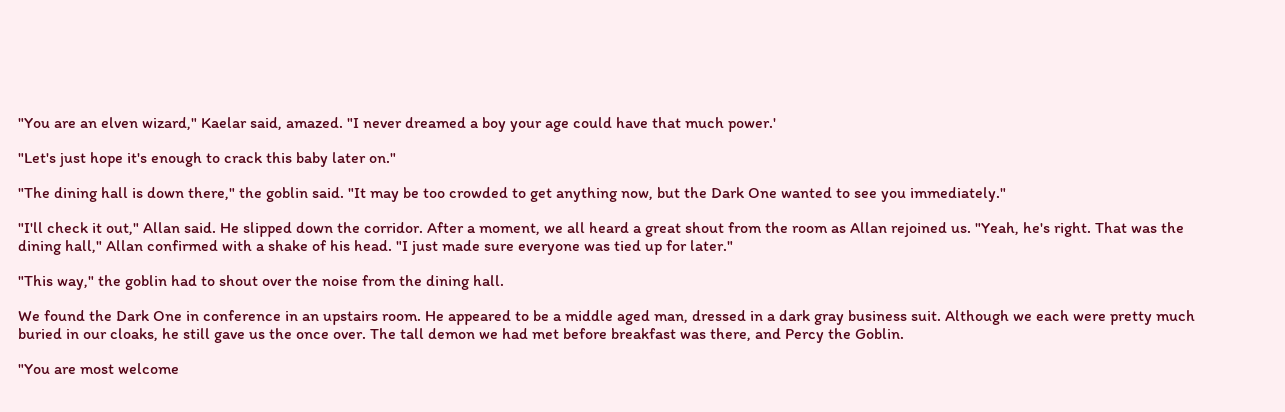"You are an elven wizard," Kaelar said, amazed. "I never dreamed a boy your age could have that much power.'

"Let's just hope it's enough to crack this baby later on."

"The dining hall is down there," the goblin said. "It may be too crowded to get anything now, but the Dark One wanted to see you immediately."

"I'll check it out," Allan said. He slipped down the corridor. After a moment, we all heard a great shout from the room as Allan rejoined us. "Yeah, he's right. That was the dining hall," Allan confirmed with a shake of his head. "I just made sure everyone was tied up for later."

"This way," the goblin had to shout over the noise from the dining hall.

We found the Dark One in conference in an upstairs room. He appeared to be a middle aged man, dressed in a dark gray business suit. Although we each were pretty much buried in our cloaks, he still gave us the once over. The tall demon we had met before breakfast was there, and Percy the Goblin.

"You are most welcome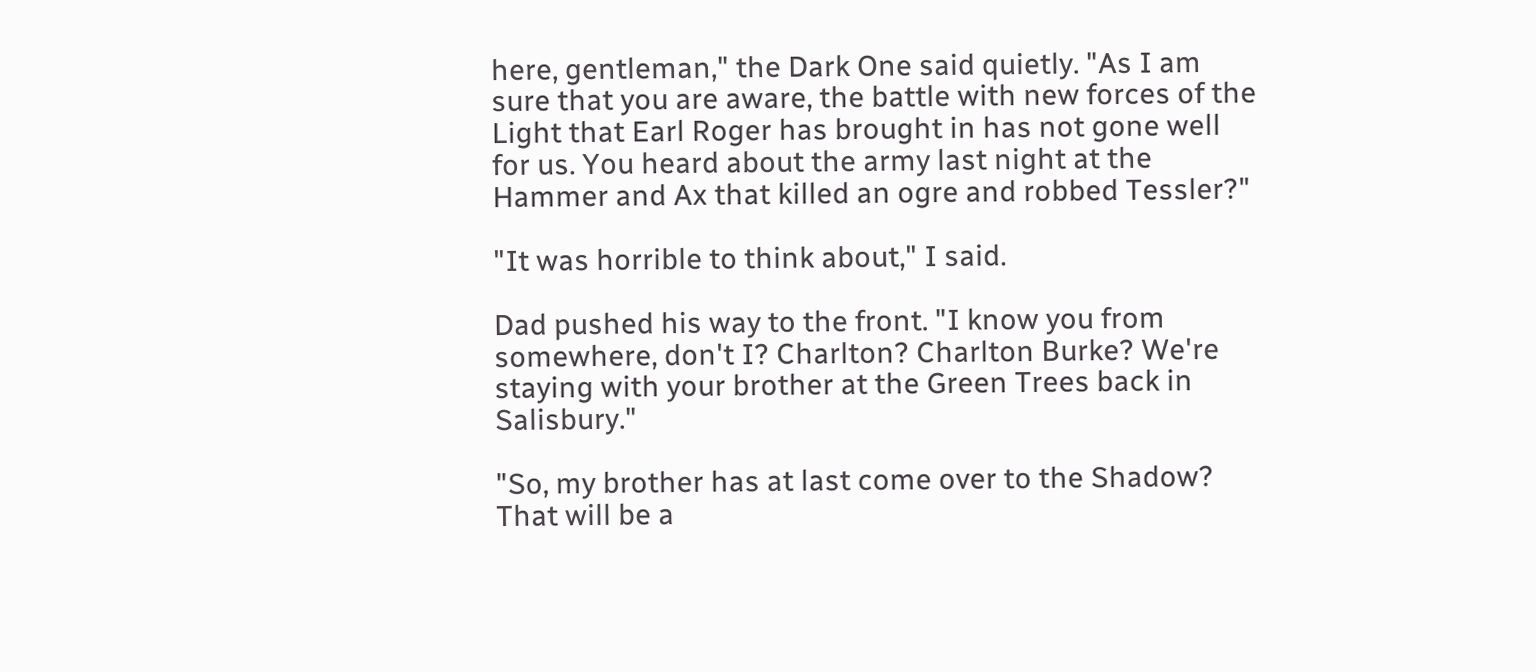here, gentleman," the Dark One said quietly. "As I am sure that you are aware, the battle with new forces of the Light that Earl Roger has brought in has not gone well for us. You heard about the army last night at the Hammer and Ax that killed an ogre and robbed Tessler?"

"It was horrible to think about," I said.

Dad pushed his way to the front. "I know you from somewhere, don't I? Charlton? Charlton Burke? We're staying with your brother at the Green Trees back in Salisbury."

"So, my brother has at last come over to the Shadow? That will be a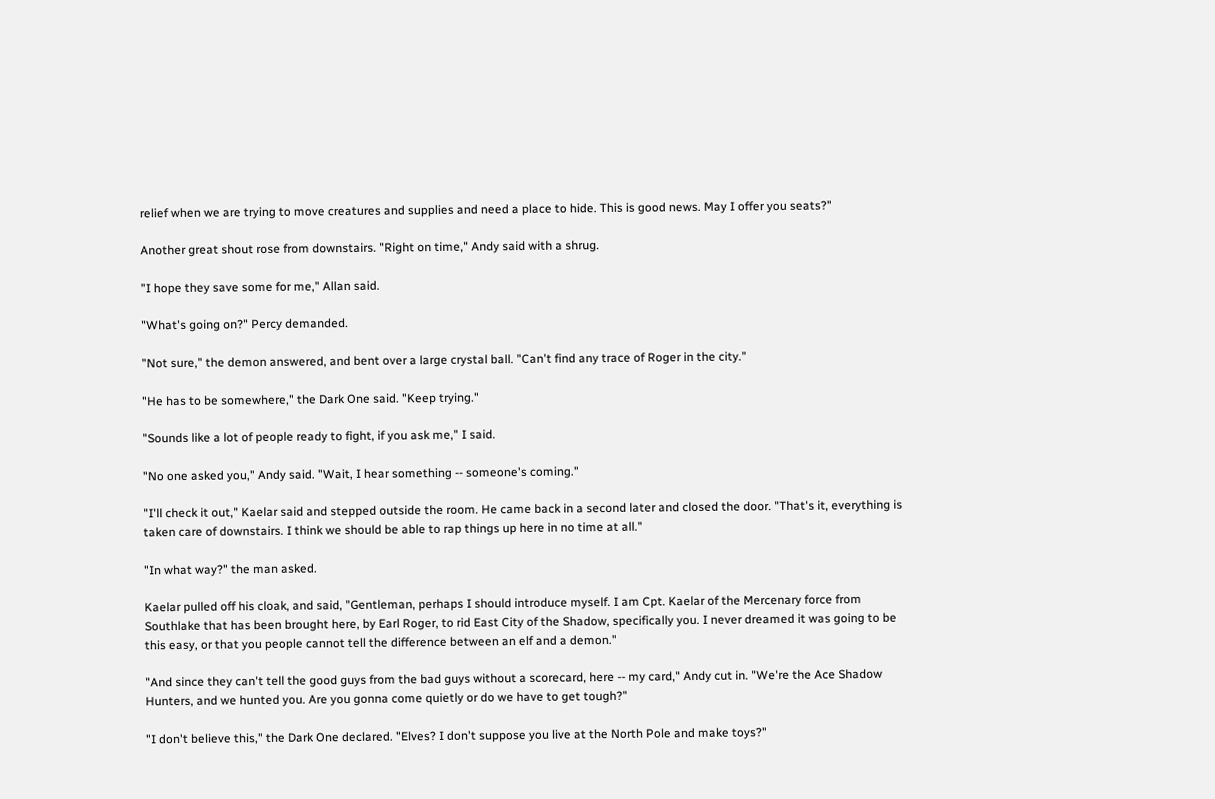relief when we are trying to move creatures and supplies and need a place to hide. This is good news. May I offer you seats?"

Another great shout rose from downstairs. "Right on time," Andy said with a shrug.

"I hope they save some for me," Allan said.

"What's going on?" Percy demanded.

"Not sure," the demon answered, and bent over a large crystal ball. "Can't find any trace of Roger in the city."

"He has to be somewhere," the Dark One said. "Keep trying."

"Sounds like a lot of people ready to fight, if you ask me," I said.

"No one asked you," Andy said. "Wait, I hear something -- someone's coming."

"I'll check it out," Kaelar said and stepped outside the room. He came back in a second later and closed the door. "That's it, everything is taken care of downstairs. I think we should be able to rap things up here in no time at all."

"In what way?" the man asked.

Kaelar pulled off his cloak, and said, "Gentleman, perhaps I should introduce myself. I am Cpt. Kaelar of the Mercenary force from Southlake that has been brought here, by Earl Roger, to rid East City of the Shadow, specifically you. I never dreamed it was going to be this easy, or that you people cannot tell the difference between an elf and a demon."

"And since they can't tell the good guys from the bad guys without a scorecard, here -- my card," Andy cut in. "We're the Ace Shadow Hunters, and we hunted you. Are you gonna come quietly or do we have to get tough?"

"I don't believe this," the Dark One declared. "Elves? I don't suppose you live at the North Pole and make toys?"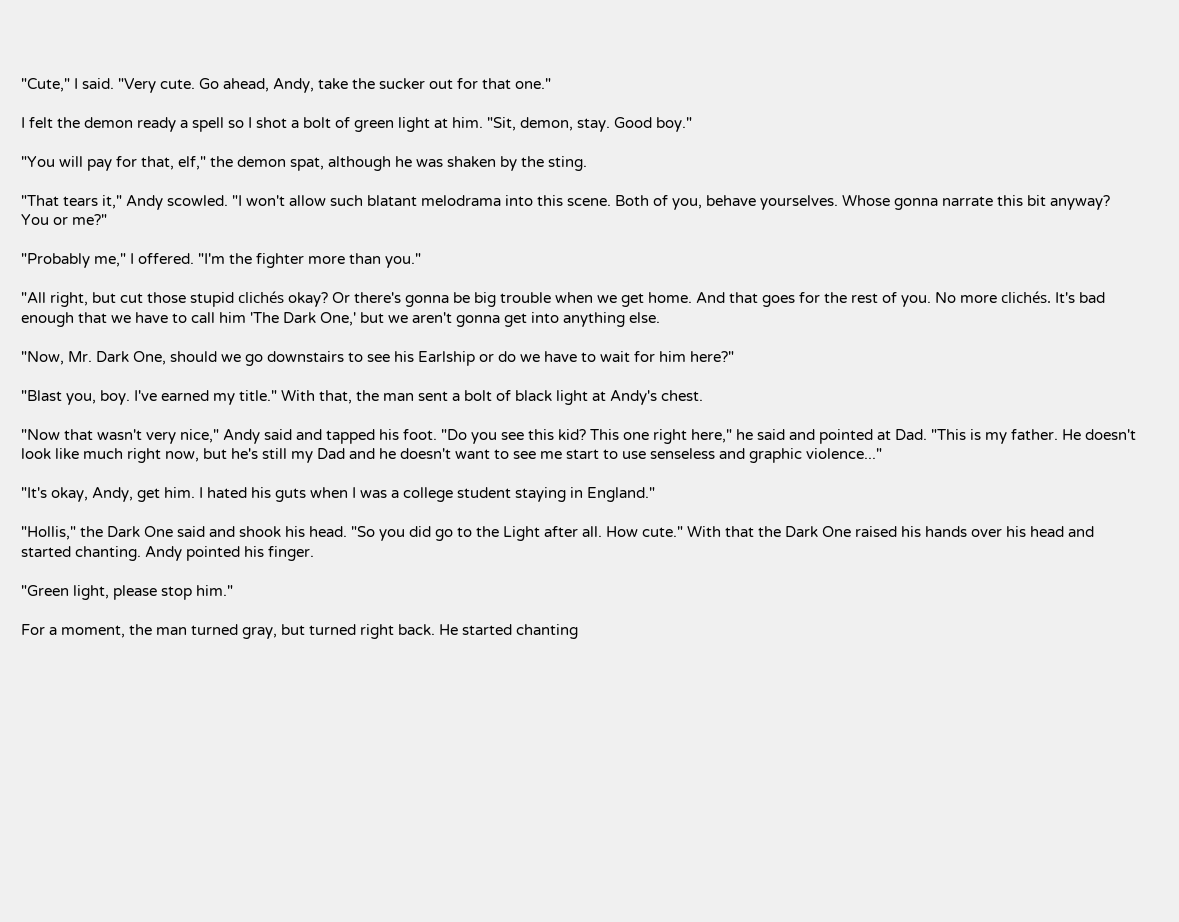"Cute," I said. "Very cute. Go ahead, Andy, take the sucker out for that one."

I felt the demon ready a spell so I shot a bolt of green light at him. "Sit, demon, stay. Good boy."

"You will pay for that, elf," the demon spat, although he was shaken by the sting.

"That tears it," Andy scowled. "I won't allow such blatant melodrama into this scene. Both of you, behave yourselves. Whose gonna narrate this bit anyway? You or me?"

"Probably me," I offered. "I'm the fighter more than you."

"All right, but cut those stupid clichés okay? Or there's gonna be big trouble when we get home. And that goes for the rest of you. No more clichés. It's bad enough that we have to call him 'The Dark One,' but we aren't gonna get into anything else.

"Now, Mr. Dark One, should we go downstairs to see his Earlship or do we have to wait for him here?"

"Blast you, boy. I've earned my title." With that, the man sent a bolt of black light at Andy's chest.

"Now that wasn't very nice," Andy said and tapped his foot. "Do you see this kid? This one right here," he said and pointed at Dad. "This is my father. He doesn't look like much right now, but he's still my Dad and he doesn't want to see me start to use senseless and graphic violence..."

"It's okay, Andy, get him. I hated his guts when I was a college student staying in England."

"Hollis," the Dark One said and shook his head. "So you did go to the Light after all. How cute." With that the Dark One raised his hands over his head and started chanting. Andy pointed his finger.

"Green light, please stop him."

For a moment, the man turned gray, but turned right back. He started chanting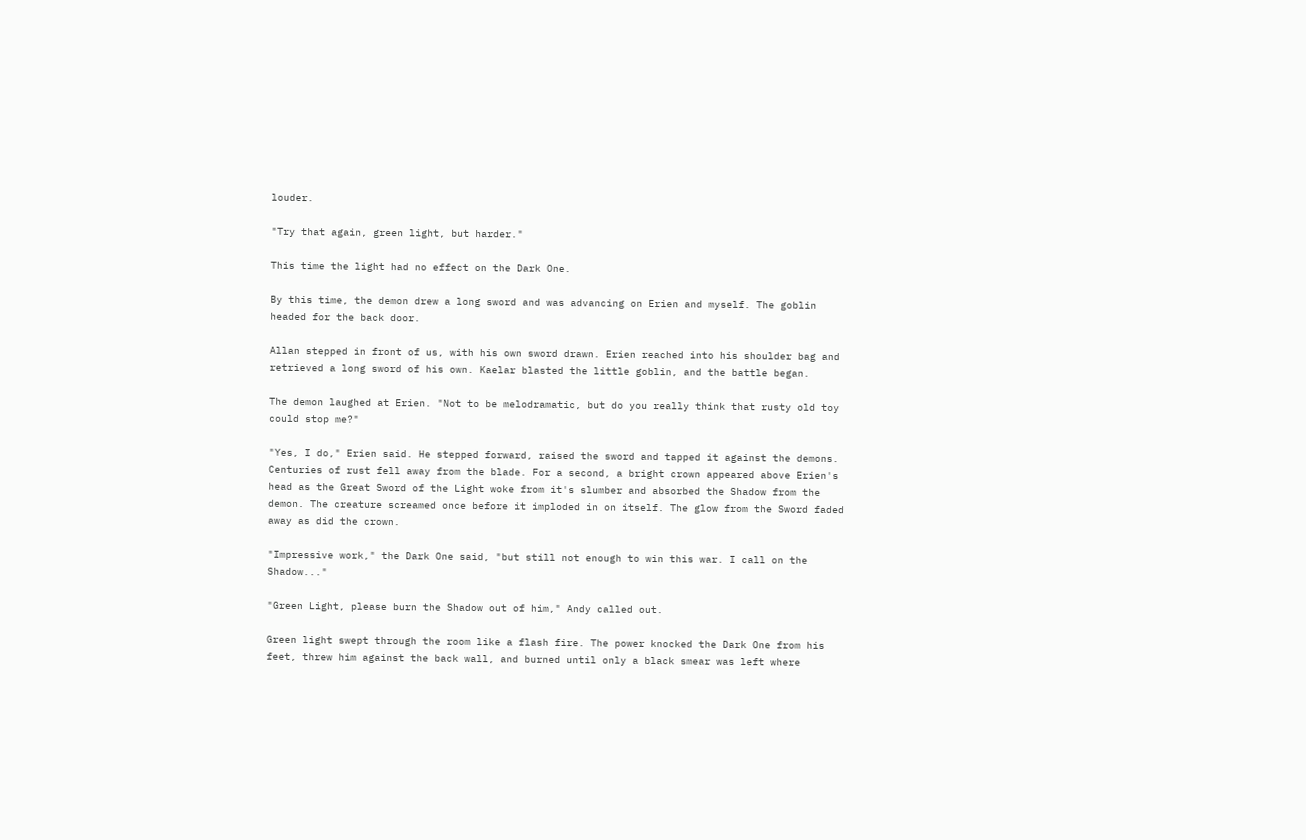louder.

"Try that again, green light, but harder."

This time the light had no effect on the Dark One.

By this time, the demon drew a long sword and was advancing on Erien and myself. The goblin headed for the back door.

Allan stepped in front of us, with his own sword drawn. Erien reached into his shoulder bag and retrieved a long sword of his own. Kaelar blasted the little goblin, and the battle began.

The demon laughed at Erien. "Not to be melodramatic, but do you really think that rusty old toy could stop me?"

"Yes, I do," Erien said. He stepped forward, raised the sword and tapped it against the demons. Centuries of rust fell away from the blade. For a second, a bright crown appeared above Erien's head as the Great Sword of the Light woke from it's slumber and absorbed the Shadow from the demon. The creature screamed once before it imploded in on itself. The glow from the Sword faded away as did the crown.

"Impressive work," the Dark One said, "but still not enough to win this war. I call on the Shadow..."

"Green Light, please burn the Shadow out of him," Andy called out.

Green light swept through the room like a flash fire. The power knocked the Dark One from his feet, threw him against the back wall, and burned until only a black smear was left where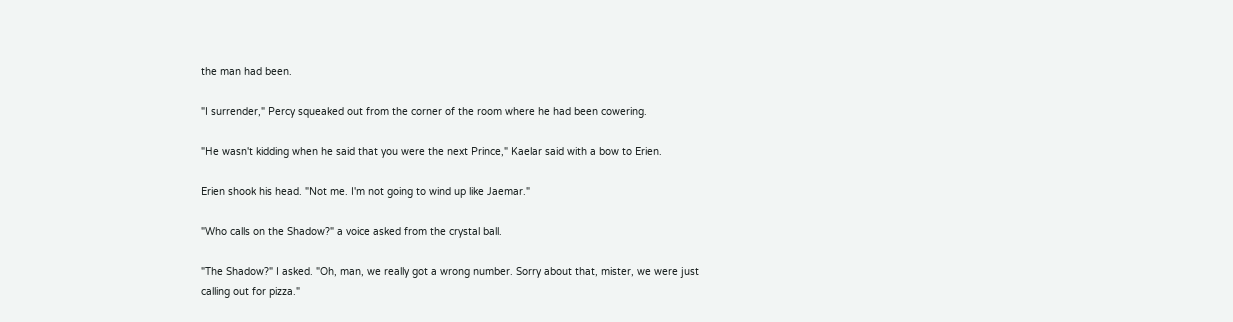the man had been.

"I surrender," Percy squeaked out from the corner of the room where he had been cowering.

"He wasn't kidding when he said that you were the next Prince," Kaelar said with a bow to Erien.

Erien shook his head. "Not me. I'm not going to wind up like Jaemar."

"Who calls on the Shadow?" a voice asked from the crystal ball.

"The Shadow?" I asked. "Oh, man, we really got a wrong number. Sorry about that, mister, we were just calling out for pizza."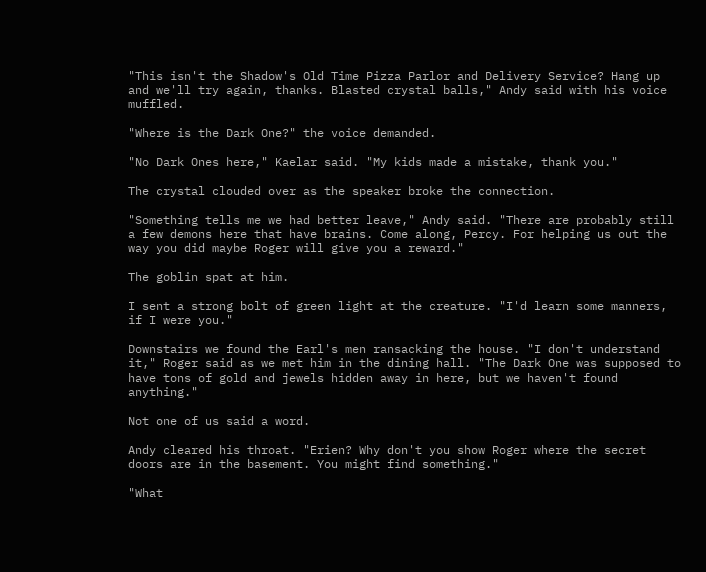"This isn't the Shadow's Old Time Pizza Parlor and Delivery Service? Hang up and we'll try again, thanks. Blasted crystal balls," Andy said with his voice muffled.

"Where is the Dark One?" the voice demanded.

"No Dark Ones here," Kaelar said. "My kids made a mistake, thank you."

The crystal clouded over as the speaker broke the connection.

"Something tells me we had better leave," Andy said. "There are probably still a few demons here that have brains. Come along, Percy. For helping us out the way you did maybe Roger will give you a reward."

The goblin spat at him.

I sent a strong bolt of green light at the creature. "I'd learn some manners, if I were you."

Downstairs we found the Earl's men ransacking the house. "I don't understand it," Roger said as we met him in the dining hall. "The Dark One was supposed to have tons of gold and jewels hidden away in here, but we haven't found anything."

Not one of us said a word.

Andy cleared his throat. "Erien? Why don't you show Roger where the secret doors are in the basement. You might find something."

"What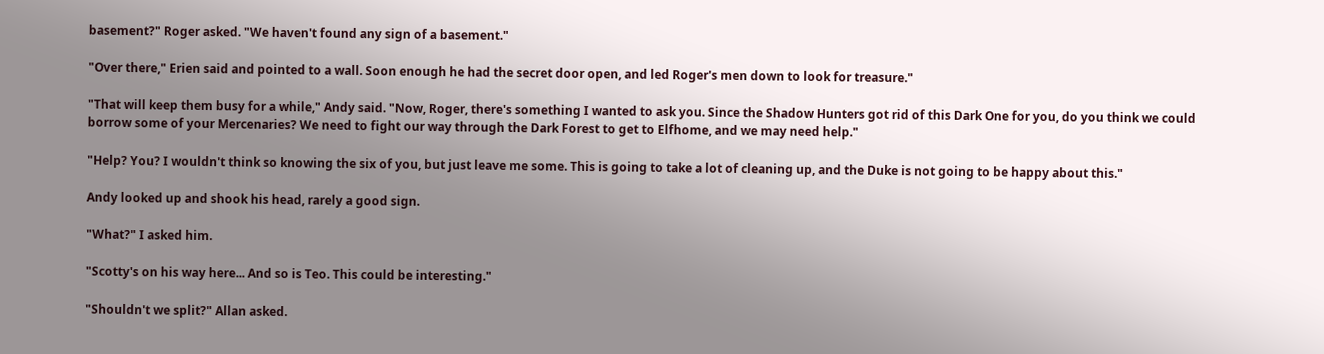basement?" Roger asked. "We haven't found any sign of a basement."

"Over there," Erien said and pointed to a wall. Soon enough he had the secret door open, and led Roger's men down to look for treasure."

"That will keep them busy for a while," Andy said. "Now, Roger, there's something I wanted to ask you. Since the Shadow Hunters got rid of this Dark One for you, do you think we could borrow some of your Mercenaries? We need to fight our way through the Dark Forest to get to Elfhome, and we may need help."

"Help? You? I wouldn't think so knowing the six of you, but just leave me some. This is going to take a lot of cleaning up, and the Duke is not going to be happy about this."

Andy looked up and shook his head, rarely a good sign.

"What?" I asked him.

"Scotty's on his way here... And so is Teo. This could be interesting."

"Shouldn't we split?" Allan asked.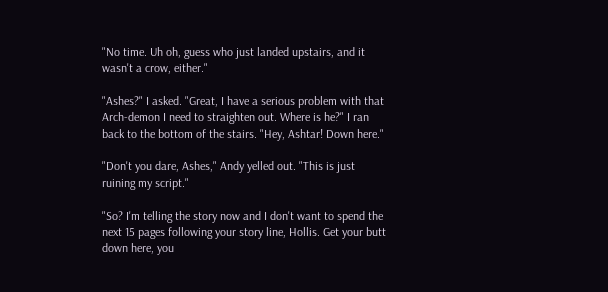"No time. Uh oh, guess who just landed upstairs, and it wasn't a crow, either."

"Ashes?" I asked. "Great, I have a serious problem with that Arch-demon I need to straighten out. Where is he?" I ran back to the bottom of the stairs. "Hey, Ashtar! Down here."

"Don't you dare, Ashes," Andy yelled out. "This is just ruining my script."

"So? I'm telling the story now and I don't want to spend the next 15 pages following your story line, Hollis. Get your butt down here, you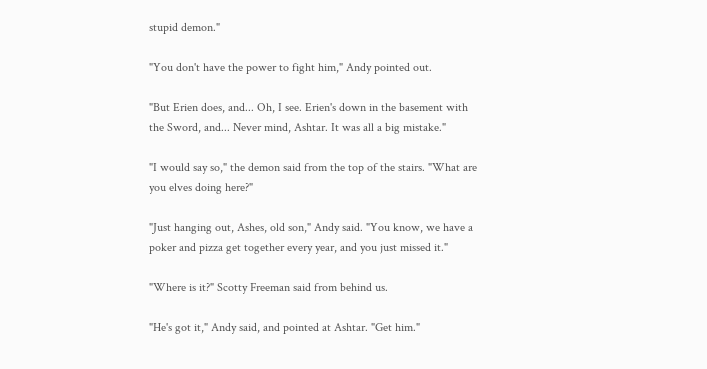stupid demon."

"You don't have the power to fight him," Andy pointed out.

"But Erien does, and... Oh, I see. Erien's down in the basement with the Sword, and... Never mind, Ashtar. It was all a big mistake."

"I would say so," the demon said from the top of the stairs. "What are you elves doing here?"

"Just hanging out, Ashes, old son," Andy said. "You know, we have a poker and pizza get together every year, and you just missed it."

"Where is it?" Scotty Freeman said from behind us.

"He's got it," Andy said, and pointed at Ashtar. "Get him."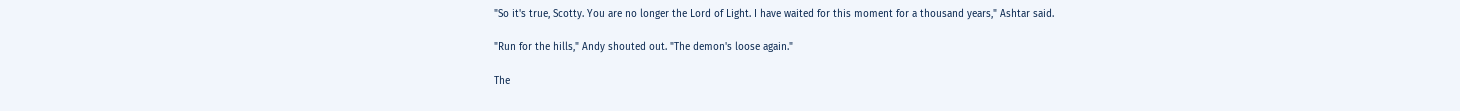"So it's true, Scotty. You are no longer the Lord of Light. I have waited for this moment for a thousand years," Ashtar said.

"Run for the hills," Andy shouted out. "The demon's loose again."

The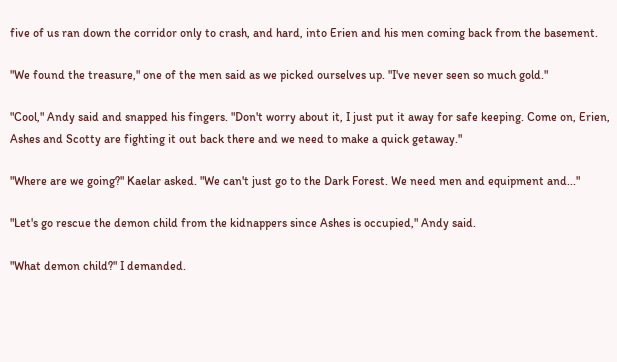five of us ran down the corridor only to crash, and hard, into Erien and his men coming back from the basement.

"We found the treasure," one of the men said as we picked ourselves up. "I've never seen so much gold."

"Cool," Andy said and snapped his fingers. "Don't worry about it, I just put it away for safe keeping. Come on, Erien, Ashes and Scotty are fighting it out back there and we need to make a quick getaway."

"Where are we going?" Kaelar asked. "We can't just go to the Dark Forest. We need men and equipment and..."

"Let's go rescue the demon child from the kidnappers since Ashes is occupied," Andy said.

"What demon child?" I demanded.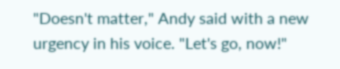"Doesn't matter," Andy said with a new urgency in his voice. "Let's go, now!"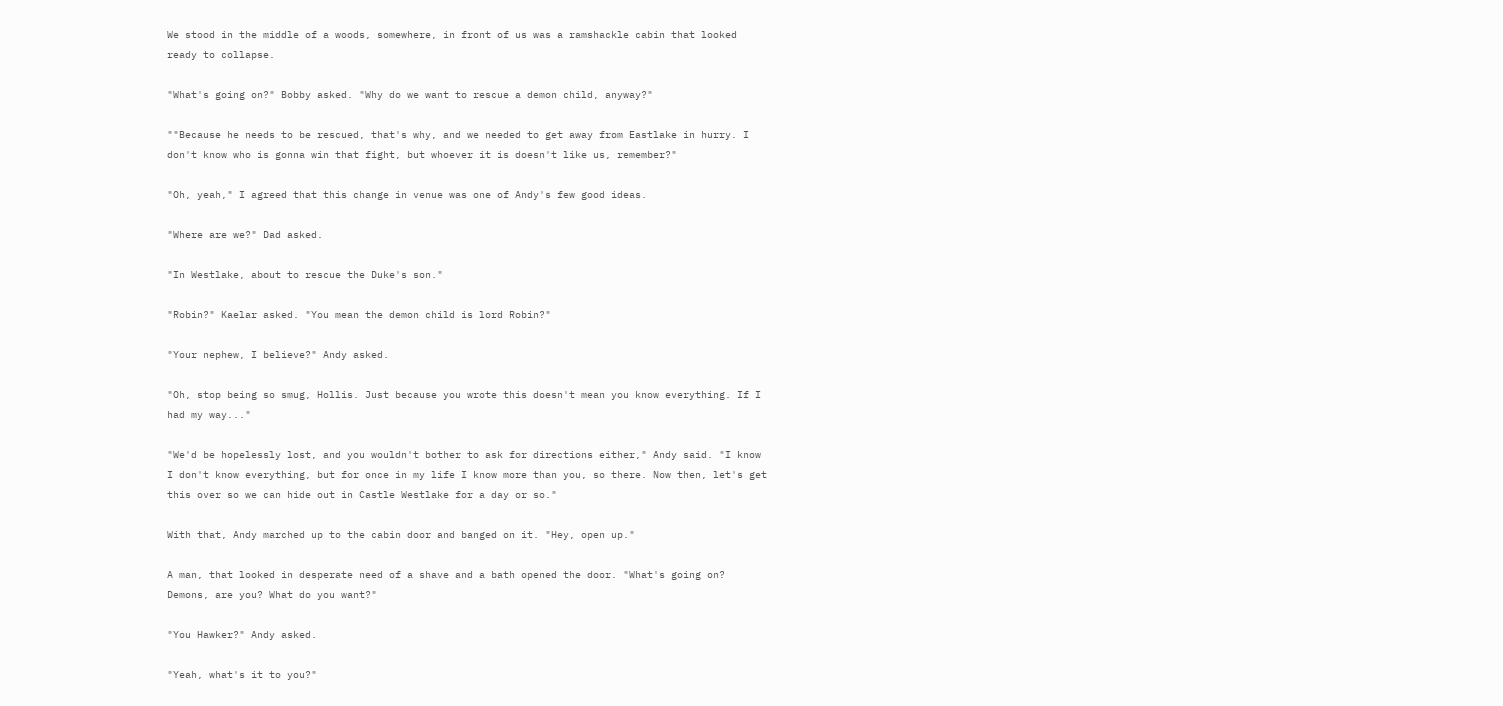We stood in the middle of a woods, somewhere, in front of us was a ramshackle cabin that looked ready to collapse.

"What's going on?" Bobby asked. "Why do we want to rescue a demon child, anyway?"

""Because he needs to be rescued, that's why, and we needed to get away from Eastlake in hurry. I don't know who is gonna win that fight, but whoever it is doesn't like us, remember?"

"Oh, yeah," I agreed that this change in venue was one of Andy's few good ideas.

"Where are we?" Dad asked.

"In Westlake, about to rescue the Duke's son."

"Robin?" Kaelar asked. "You mean the demon child is lord Robin?"

"Your nephew, I believe?" Andy asked.

"Oh, stop being so smug, Hollis. Just because you wrote this doesn't mean you know everything. If I had my way..."

"We'd be hopelessly lost, and you wouldn't bother to ask for directions either," Andy said. "I know I don't know everything, but for once in my life I know more than you, so there. Now then, let's get this over so we can hide out in Castle Westlake for a day or so."

With that, Andy marched up to the cabin door and banged on it. "Hey, open up."

A man, that looked in desperate need of a shave and a bath opened the door. "What's going on? Demons, are you? What do you want?"

"You Hawker?" Andy asked.

"Yeah, what's it to you?"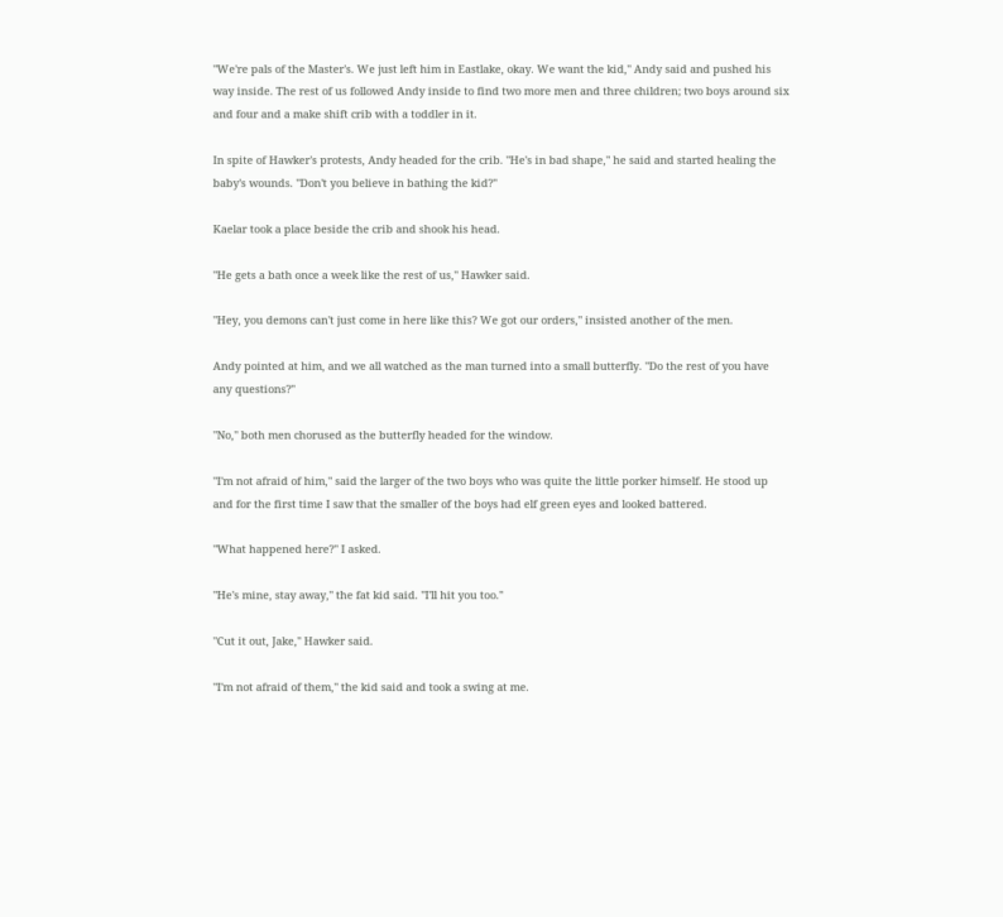"We're pals of the Master's. We just left him in Eastlake, okay. We want the kid," Andy said and pushed his way inside. The rest of us followed Andy inside to find two more men and three children; two boys around six and four and a make shift crib with a toddler in it.

In spite of Hawker's protests, Andy headed for the crib. "He's in bad shape," he said and started healing the baby's wounds. "Don't you believe in bathing the kid?"

Kaelar took a place beside the crib and shook his head.

"He gets a bath once a week like the rest of us," Hawker said.

"Hey, you demons can't just come in here like this? We got our orders," insisted another of the men.

Andy pointed at him, and we all watched as the man turned into a small butterfly. "Do the rest of you have any questions?"

"No," both men chorused as the butterfly headed for the window.

"I'm not afraid of him," said the larger of the two boys who was quite the little porker himself. He stood up and for the first time I saw that the smaller of the boys had elf green eyes and looked battered.

"What happened here?" I asked.

"He's mine, stay away," the fat kid said. "I'll hit you too."

"Cut it out, Jake," Hawker said.

"I'm not afraid of them," the kid said and took a swing at me.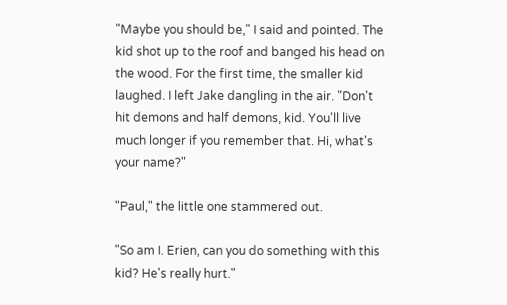"Maybe you should be," I said and pointed. The kid shot up to the roof and banged his head on the wood. For the first time, the smaller kid laughed. I left Jake dangling in the air. "Don't hit demons and half demons, kid. You'll live much longer if you remember that. Hi, what's your name?"

"Paul," the little one stammered out.

"So am I. Erien, can you do something with this kid? He's really hurt."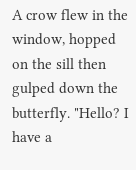A crow flew in the window, hopped on the sill then gulped down the butterfly. "Hello? I have a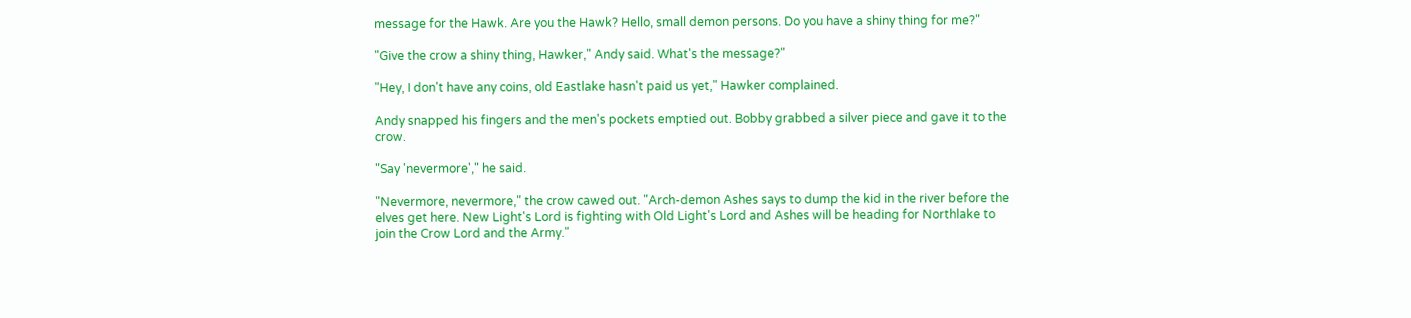message for the Hawk. Are you the Hawk? Hello, small demon persons. Do you have a shiny thing for me?"

"Give the crow a shiny thing, Hawker," Andy said. What's the message?"

"Hey, I don't have any coins, old Eastlake hasn't paid us yet," Hawker complained.

Andy snapped his fingers and the men's pockets emptied out. Bobby grabbed a silver piece and gave it to the crow.

"Say 'nevermore'," he said.

"Nevermore, nevermore," the crow cawed out. "Arch-demon Ashes says to dump the kid in the river before the elves get here. New Light's Lord is fighting with Old Light's Lord and Ashes will be heading for Northlake to join the Crow Lord and the Army."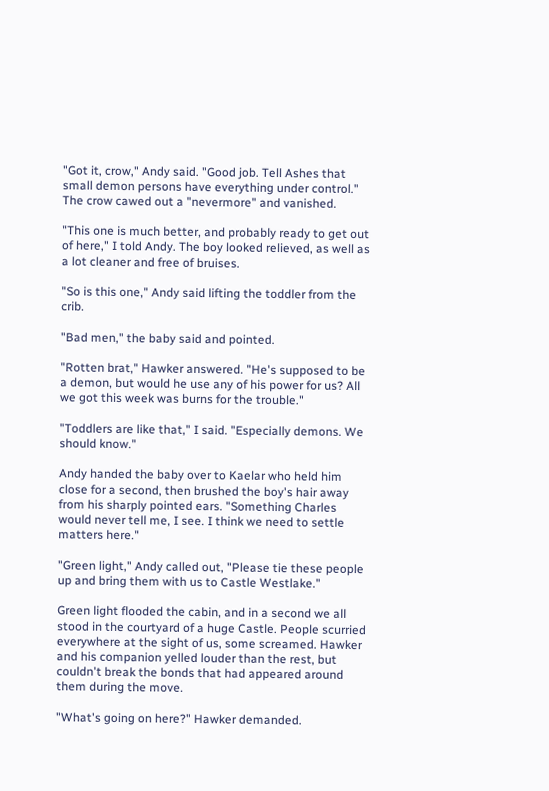"Got it, crow," Andy said. "Good job. Tell Ashes that small demon persons have everything under control." The crow cawed out a "nevermore" and vanished.

"This one is much better, and probably ready to get out of here," I told Andy. The boy looked relieved, as well as a lot cleaner and free of bruises.

"So is this one," Andy said lifting the toddler from the crib.

"Bad men," the baby said and pointed.

"Rotten brat," Hawker answered. "He's supposed to be a demon, but would he use any of his power for us? All we got this week was burns for the trouble."

"Toddlers are like that," I said. "Especially demons. We should know."

Andy handed the baby over to Kaelar who held him close for a second, then brushed the boy's hair away from his sharply pointed ears. "Something Charles would never tell me, I see. I think we need to settle matters here."

"Green light," Andy called out, "Please tie these people up and bring them with us to Castle Westlake."

Green light flooded the cabin, and in a second we all stood in the courtyard of a huge Castle. People scurried everywhere at the sight of us, some screamed. Hawker and his companion yelled louder than the rest, but couldn't break the bonds that had appeared around them during the move.

"What's going on here?" Hawker demanded.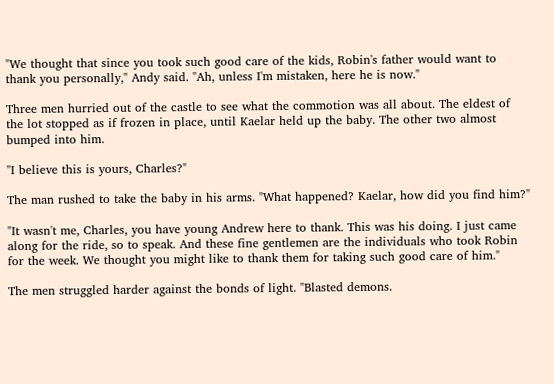"We thought that since you took such good care of the kids, Robin's father would want to thank you personally," Andy said. "Ah, unless I'm mistaken, here he is now."

Three men hurried out of the castle to see what the commotion was all about. The eldest of the lot stopped as if frozen in place, until Kaelar held up the baby. The other two almost bumped into him.

"I believe this is yours, Charles?"

The man rushed to take the baby in his arms. "What happened? Kaelar, how did you find him?"

"It wasn't me, Charles, you have young Andrew here to thank. This was his doing. I just came along for the ride, so to speak. And these fine gentlemen are the individuals who took Robin for the week. We thought you might like to thank them for taking such good care of him."

The men struggled harder against the bonds of light. "Blasted demons.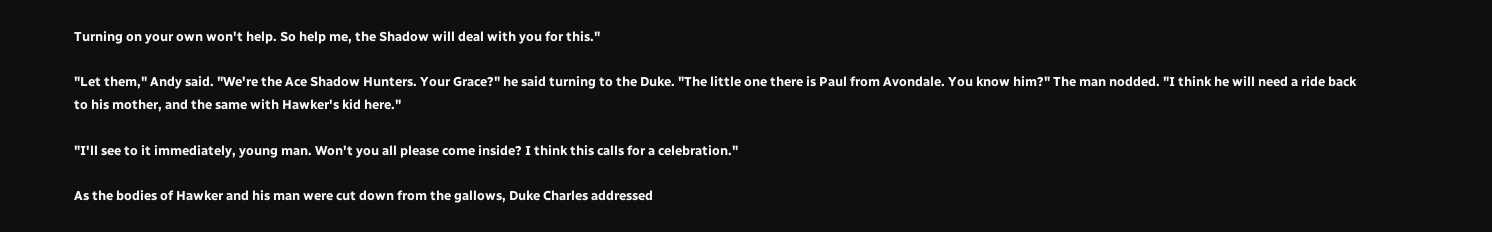Turning on your own won't help. So help me, the Shadow will deal with you for this."

"Let them," Andy said. "We're the Ace Shadow Hunters. Your Grace?" he said turning to the Duke. "The little one there is Paul from Avondale. You know him?" The man nodded. "I think he will need a ride back to his mother, and the same with Hawker's kid here."

"I'll see to it immediately, young man. Won't you all please come inside? I think this calls for a celebration."

As the bodies of Hawker and his man were cut down from the gallows, Duke Charles addressed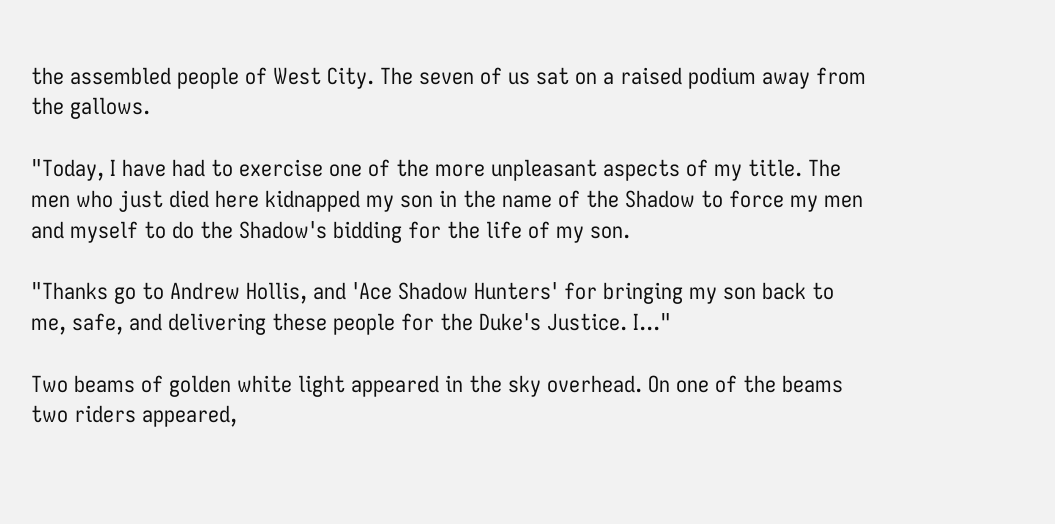the assembled people of West City. The seven of us sat on a raised podium away from the gallows.

"Today, I have had to exercise one of the more unpleasant aspects of my title. The men who just died here kidnapped my son in the name of the Shadow to force my men and myself to do the Shadow's bidding for the life of my son.

"Thanks go to Andrew Hollis, and 'Ace Shadow Hunters' for bringing my son back to me, safe, and delivering these people for the Duke's Justice. I..."

Two beams of golden white light appeared in the sky overhead. On one of the beams two riders appeared,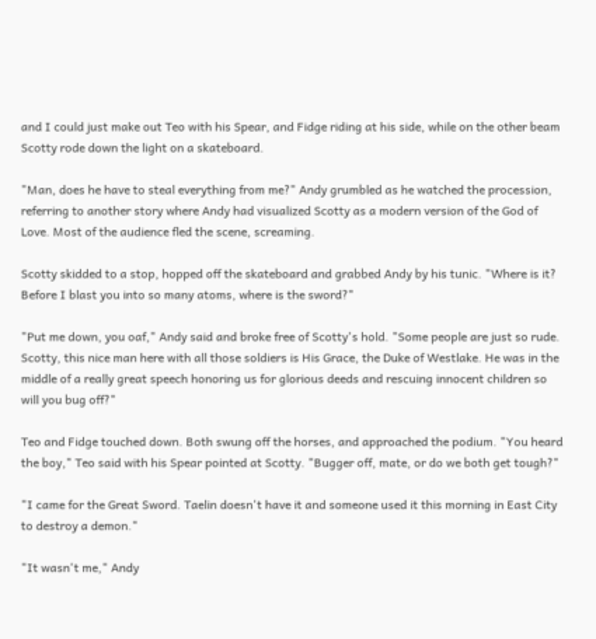and I could just make out Teo with his Spear, and Fidge riding at his side, while on the other beam Scotty rode down the light on a skateboard.

"Man, does he have to steal everything from me?" Andy grumbled as he watched the procession, referring to another story where Andy had visualized Scotty as a modern version of the God of Love. Most of the audience fled the scene, screaming.

Scotty skidded to a stop, hopped off the skateboard and grabbed Andy by his tunic. "Where is it? Before I blast you into so many atoms, where is the sword?"

"Put me down, you oaf," Andy said and broke free of Scotty's hold. "Some people are just so rude. Scotty, this nice man here with all those soldiers is His Grace, the Duke of Westlake. He was in the middle of a really great speech honoring us for glorious deeds and rescuing innocent children so will you bug off?"

Teo and Fidge touched down. Both swung off the horses, and approached the podium. "You heard the boy," Teo said with his Spear pointed at Scotty. "Bugger off, mate, or do we both get tough?"

"I came for the Great Sword. Taelin doesn't have it and someone used it this morning in East City to destroy a demon."

"It wasn't me," Andy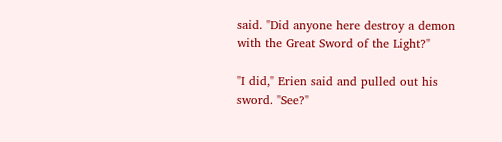said. "Did anyone here destroy a demon with the Great Sword of the Light?"

"I did," Erien said and pulled out his sword. "See?"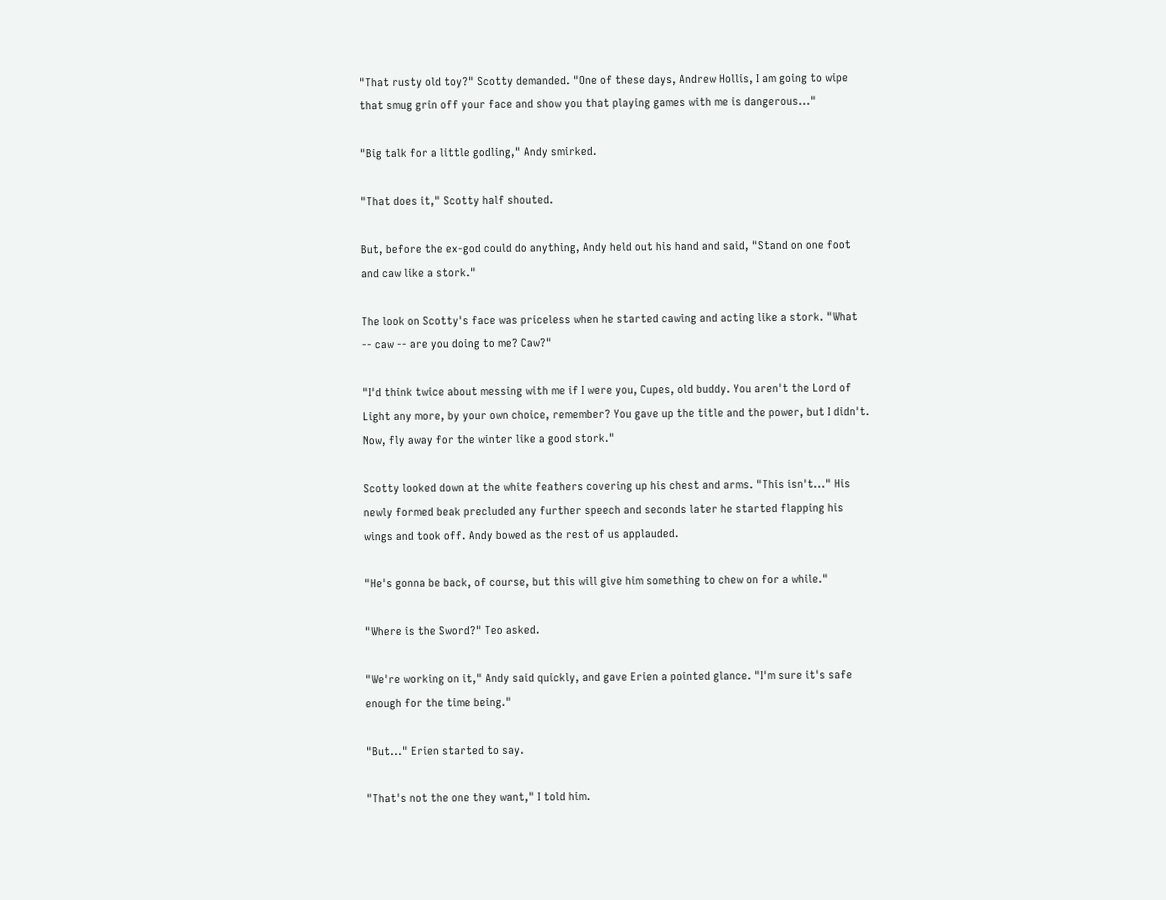"That rusty old toy?" Scotty demanded. "One of these days, Andrew Hollis, I am going to wipe that smug grin off your face and show you that playing games with me is dangerous..."

"Big talk for a little godling," Andy smirked.

"That does it," Scotty half shouted.

But, before the ex-god could do anything, Andy held out his hand and said, "Stand on one foot and caw like a stork."

The look on Scotty's face was priceless when he started cawing and acting like a stork. "What -- caw -- are you doing to me? Caw?"

"I'd think twice about messing with me if I were you, Cupes, old buddy. You aren't the Lord of Light any more, by your own choice, remember? You gave up the title and the power, but I didn't. Now, fly away for the winter like a good stork."

Scotty looked down at the white feathers covering up his chest and arms. "This isn't..." His newly formed beak precluded any further speech and seconds later he started flapping his wings and took off. Andy bowed as the rest of us applauded.

"He's gonna be back, of course, but this will give him something to chew on for a while."

"Where is the Sword?" Teo asked.

"We're working on it," Andy said quickly, and gave Erien a pointed glance. "I'm sure it's safe enough for the time being."

"But..." Erien started to say.

"That's not the one they want," I told him.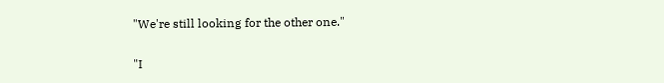"We're still looking for the other one."

"I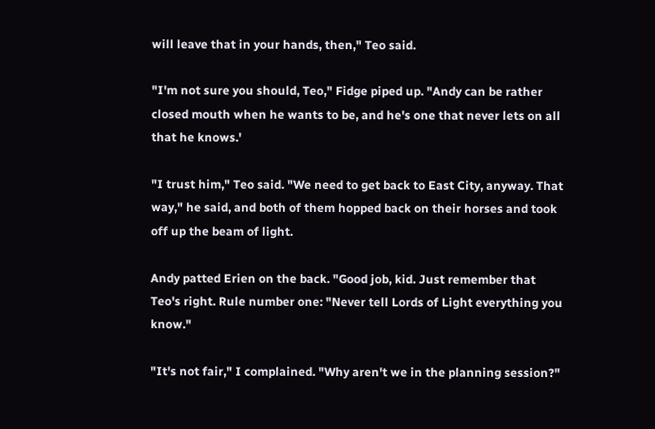will leave that in your hands, then," Teo said.

"I'm not sure you should, Teo," Fidge piped up. "Andy can be rather closed mouth when he wants to be, and he's one that never lets on all that he knows.'

"I trust him," Teo said. "We need to get back to East City, anyway. That way," he said, and both of them hopped back on their horses and took off up the beam of light.

Andy patted Erien on the back. "Good job, kid. Just remember that Teo's right. Rule number one: "Never tell Lords of Light everything you know."

"It's not fair," I complained. "Why aren't we in the planning session?"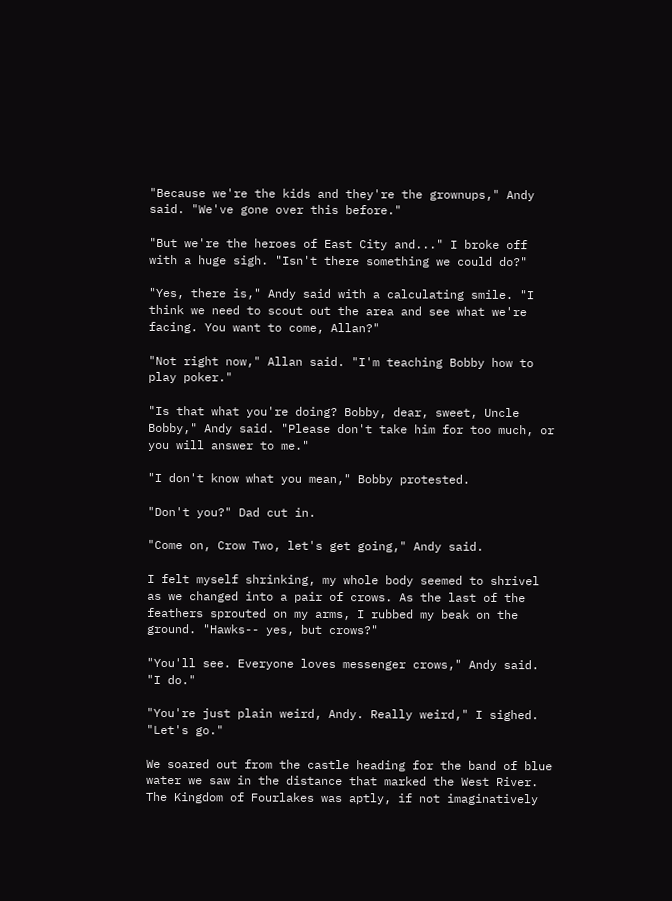"Because we're the kids and they're the grownups," Andy said. "We've gone over this before."

"But we're the heroes of East City and..." I broke off with a huge sigh. "Isn't there something we could do?"

"Yes, there is," Andy said with a calculating smile. "I think we need to scout out the area and see what we're facing. You want to come, Allan?"

"Not right now," Allan said. "I'm teaching Bobby how to play poker."

"Is that what you're doing? Bobby, dear, sweet, Uncle Bobby," Andy said. "Please don't take him for too much, or you will answer to me."

"I don't know what you mean," Bobby protested.

"Don't you?" Dad cut in.

"Come on, Crow Two, let's get going," Andy said.

I felt myself shrinking, my whole body seemed to shrivel as we changed into a pair of crows. As the last of the feathers sprouted on my arms, I rubbed my beak on the ground. "Hawks-- yes, but crows?"

"You'll see. Everyone loves messenger crows," Andy said. "I do."

"You're just plain weird, Andy. Really weird," I sighed. "Let's go."

We soared out from the castle heading for the band of blue water we saw in the distance that marked the West River. The Kingdom of Fourlakes was aptly, if not imaginatively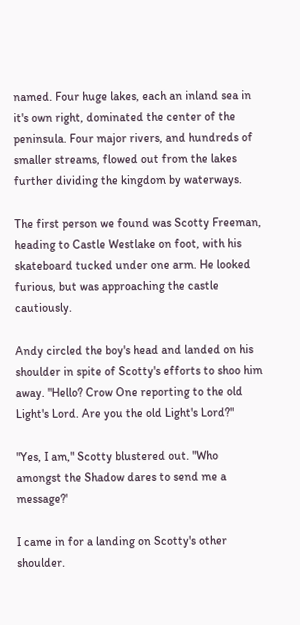named. Four huge lakes, each an inland sea in it's own right, dominated the center of the peninsula. Four major rivers, and hundreds of smaller streams, flowed out from the lakes further dividing the kingdom by waterways.

The first person we found was Scotty Freeman, heading to Castle Westlake on foot, with his skateboard tucked under one arm. He looked furious, but was approaching the castle cautiously.

Andy circled the boy's head and landed on his shoulder in spite of Scotty's efforts to shoo him away. "Hello? Crow One reporting to the old Light's Lord. Are you the old Light's Lord?"

"Yes, I am," Scotty blustered out. "Who amongst the Shadow dares to send me a message?'

I came in for a landing on Scotty's other shoulder.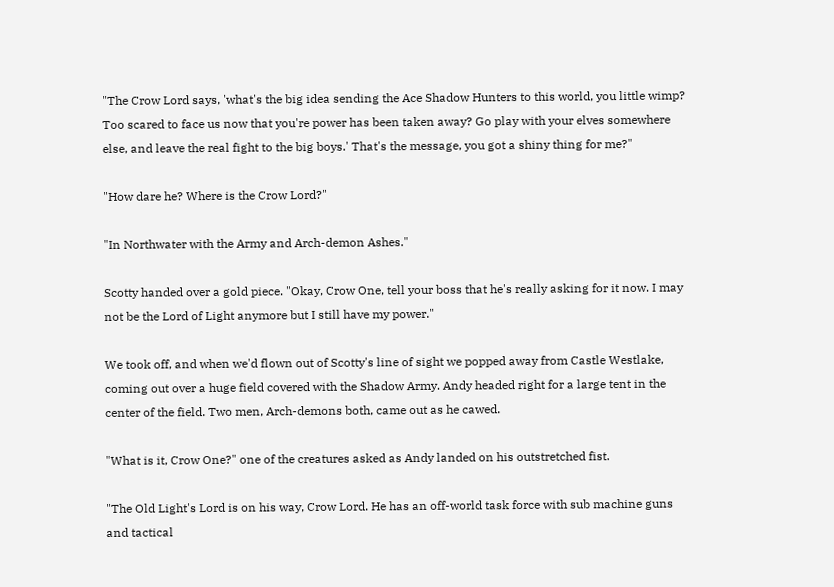"The Crow Lord says, 'what's the big idea sending the Ace Shadow Hunters to this world, you little wimp? Too scared to face us now that you're power has been taken away? Go play with your elves somewhere else, and leave the real fight to the big boys.' That's the message, you got a shiny thing for me?"

"How dare he? Where is the Crow Lord?"

"In Northwater with the Army and Arch-demon Ashes."

Scotty handed over a gold piece. "Okay, Crow One, tell your boss that he's really asking for it now. I may not be the Lord of Light anymore but I still have my power."

We took off, and when we'd flown out of Scotty's line of sight we popped away from Castle Westlake, coming out over a huge field covered with the Shadow Army. Andy headed right for a large tent in the center of the field. Two men, Arch-demons both, came out as he cawed.

"What is it, Crow One?" one of the creatures asked as Andy landed on his outstretched fist.

"The Old Light's Lord is on his way, Crow Lord. He has an off-world task force with sub machine guns and tactical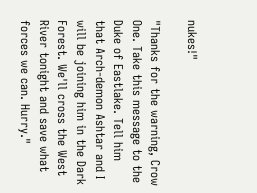nukes!"

"Thanks for the warning, Crow One. Take this message to the Duke of Eastlake. Tell him that Arch-demon Ashtar and I will be joining him in the Dark Forest. We'll cross the West River tonight and save what forces we can. Hurry."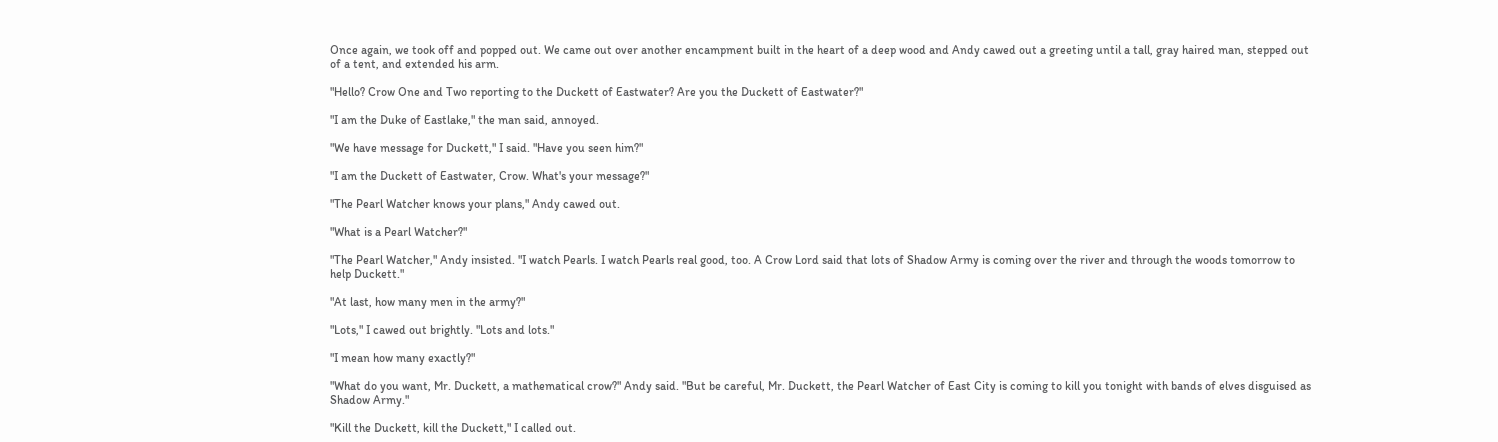Once again, we took off and popped out. We came out over another encampment built in the heart of a deep wood and Andy cawed out a greeting until a tall, gray haired man, stepped out of a tent, and extended his arm.

"Hello? Crow One and Two reporting to the Duckett of Eastwater? Are you the Duckett of Eastwater?"

"I am the Duke of Eastlake," the man said, annoyed.

"We have message for Duckett," I said. "Have you seen him?"

"I am the Duckett of Eastwater, Crow. What's your message?"

"The Pearl Watcher knows your plans," Andy cawed out.

"What is a Pearl Watcher?"

"The Pearl Watcher," Andy insisted. "I watch Pearls. I watch Pearls real good, too. A Crow Lord said that lots of Shadow Army is coming over the river and through the woods tomorrow to help Duckett."

"At last, how many men in the army?"

"Lots," I cawed out brightly. "Lots and lots."

"I mean how many exactly?"

"What do you want, Mr. Duckett, a mathematical crow?" Andy said. "But be careful, Mr. Duckett, the Pearl Watcher of East City is coming to kill you tonight with bands of elves disguised as Shadow Army."

"Kill the Duckett, kill the Duckett," I called out.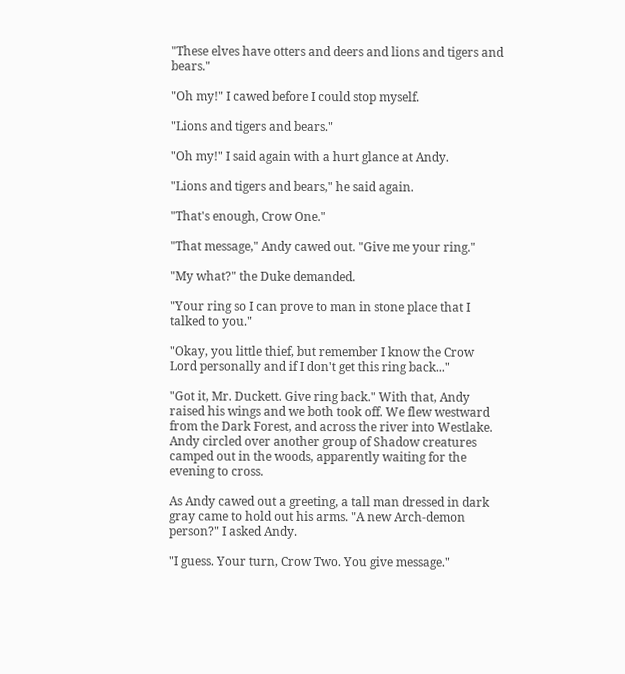"These elves have otters and deers and lions and tigers and bears."

"Oh my!" I cawed before I could stop myself.

"Lions and tigers and bears."

"Oh my!" I said again with a hurt glance at Andy.

"Lions and tigers and bears," he said again.

"That's enough, Crow One."

"That message," Andy cawed out. "Give me your ring."

"My what?" the Duke demanded.

"Your ring so I can prove to man in stone place that I talked to you."

"Okay, you little thief, but remember I know the Crow Lord personally and if I don't get this ring back..."

"Got it, Mr. Duckett. Give ring back." With that, Andy raised his wings and we both took off. We flew westward from the Dark Forest, and across the river into Westlake. Andy circled over another group of Shadow creatures camped out in the woods, apparently waiting for the evening to cross.

As Andy cawed out a greeting, a tall man dressed in dark gray came to hold out his arms. "A new Arch-demon person?" I asked Andy.

"I guess. Your turn, Crow Two. You give message."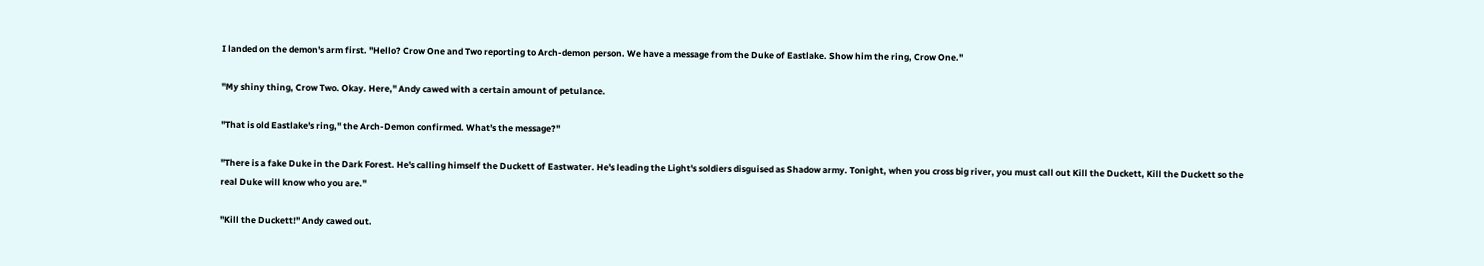I landed on the demon's arm first. "Hello? Crow One and Two reporting to Arch-demon person. We have a message from the Duke of Eastlake. Show him the ring, Crow One."

"My shiny thing, Crow Two. Okay. Here," Andy cawed with a certain amount of petulance.

"That is old Eastlake's ring," the Arch-Demon confirmed. What's the message?"

"There is a fake Duke in the Dark Forest. He's calling himself the Duckett of Eastwater. He's leading the Light's soldiers disguised as Shadow army. Tonight, when you cross big river, you must call out Kill the Duckett, Kill the Duckett so the real Duke will know who you are."

"Kill the Duckett!" Andy cawed out.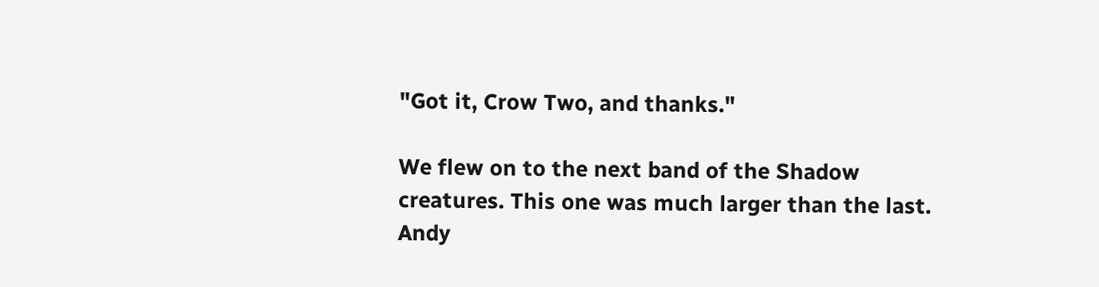"Got it, Crow Two, and thanks."

We flew on to the next band of the Shadow creatures. This one was much larger than the last. Andy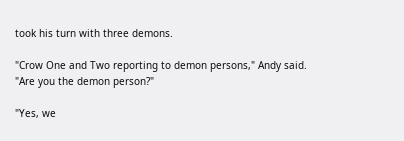took his turn with three demons.

"Crow One and Two reporting to demon persons," Andy said. "Are you the demon person?"

"Yes, we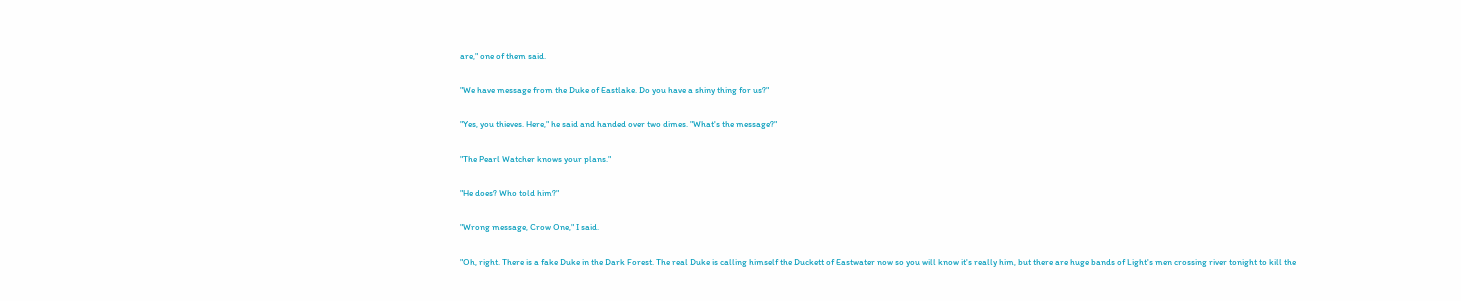are," one of them said.

"We have message from the Duke of Eastlake. Do you have a shiny thing for us?"

"Yes, you thieves. Here," he said and handed over two dimes. "What's the message?"

"The Pearl Watcher knows your plans."

"He does? Who told him?"

"Wrong message, Crow One," I said.

"Oh, right. There is a fake Duke in the Dark Forest. The real Duke is calling himself the Duckett of Eastwater now so you will know it's really him, but there are huge bands of Light's men crossing river tonight to kill the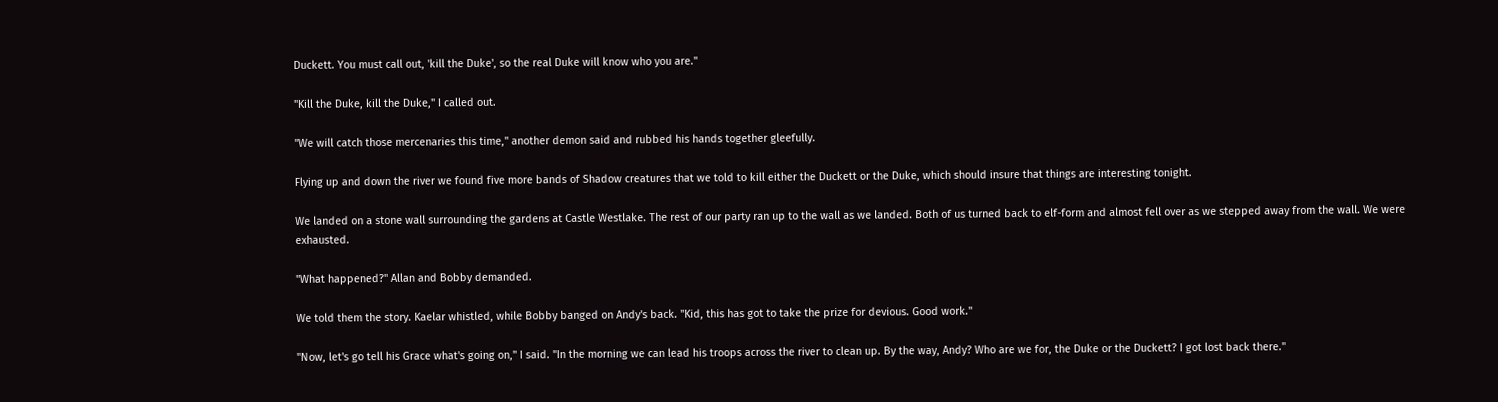Duckett. You must call out, 'kill the Duke', so the real Duke will know who you are."

"Kill the Duke, kill the Duke," I called out.

"We will catch those mercenaries this time," another demon said and rubbed his hands together gleefully.

Flying up and down the river we found five more bands of Shadow creatures that we told to kill either the Duckett or the Duke, which should insure that things are interesting tonight.

We landed on a stone wall surrounding the gardens at Castle Westlake. The rest of our party ran up to the wall as we landed. Both of us turned back to elf-form and almost fell over as we stepped away from the wall. We were exhausted.

"What happened?" Allan and Bobby demanded.

We told them the story. Kaelar whistled, while Bobby banged on Andy's back. "Kid, this has got to take the prize for devious. Good work."

"Now, let's go tell his Grace what's going on," I said. "In the morning we can lead his troops across the river to clean up. By the way, Andy? Who are we for, the Duke or the Duckett? I got lost back there."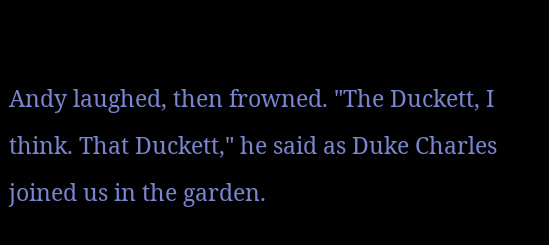Andy laughed, then frowned. "The Duckett, I think. That Duckett," he said as Duke Charles joined us in the garden.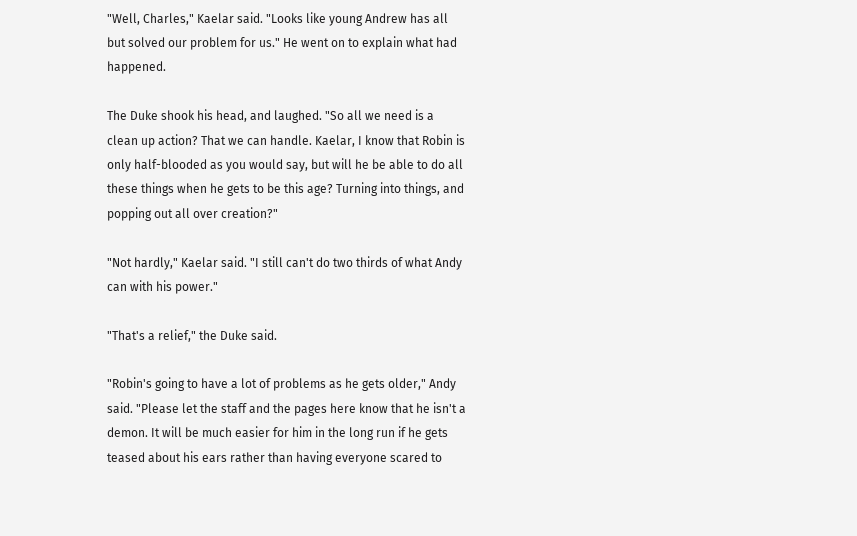"Well, Charles," Kaelar said. "Looks like young Andrew has all but solved our problem for us." He went on to explain what had happened.

The Duke shook his head, and laughed. "So all we need is a clean up action? That we can handle. Kaelar, I know that Robin is only half-blooded as you would say, but will he be able to do all these things when he gets to be this age? Turning into things, and popping out all over creation?"

"Not hardly," Kaelar said. "I still can't do two thirds of what Andy can with his power."

"That's a relief," the Duke said.

"Robin's going to have a lot of problems as he gets older," Andy said. "Please let the staff and the pages here know that he isn't a demon. It will be much easier for him in the long run if he gets teased about his ears rather than having everyone scared to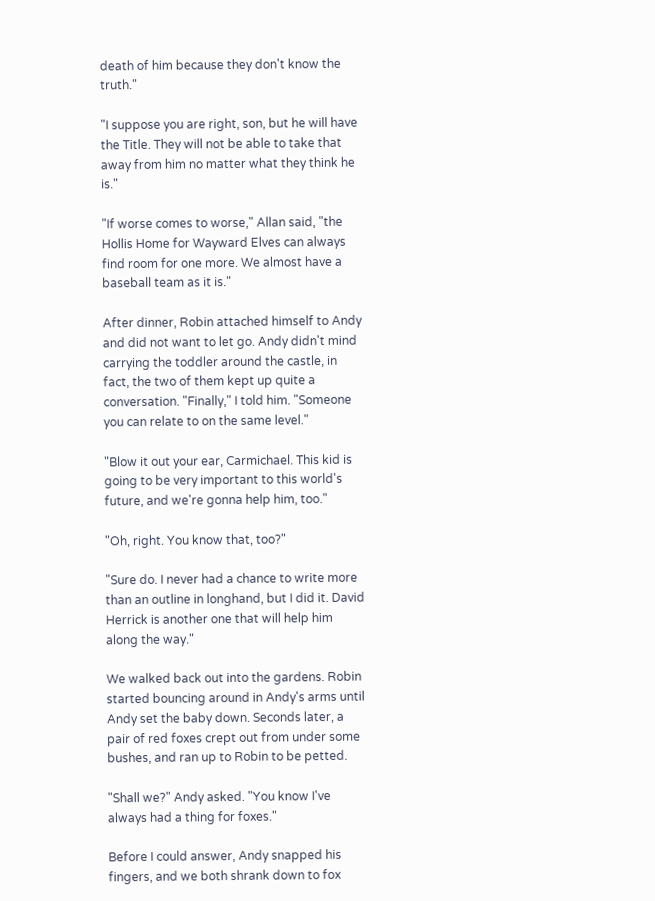death of him because they don't know the truth."

"I suppose you are right, son, but he will have the Title. They will not be able to take that away from him no matter what they think he is."

"If worse comes to worse," Allan said, "the Hollis Home for Wayward Elves can always find room for one more. We almost have a baseball team as it is."

After dinner, Robin attached himself to Andy and did not want to let go. Andy didn't mind carrying the toddler around the castle, in fact, the two of them kept up quite a conversation. "Finally," I told him. "Someone you can relate to on the same level."

"Blow it out your ear, Carmichael. This kid is going to be very important to this world's future, and we're gonna help him, too."

"Oh, right. You know that, too?"

"Sure do. I never had a chance to write more than an outline in longhand, but I did it. David Herrick is another one that will help him along the way."

We walked back out into the gardens. Robin started bouncing around in Andy's arms until Andy set the baby down. Seconds later, a pair of red foxes crept out from under some bushes, and ran up to Robin to be petted.

"Shall we?" Andy asked. "You know I've always had a thing for foxes."

Before I could answer, Andy snapped his fingers, and we both shrank down to fox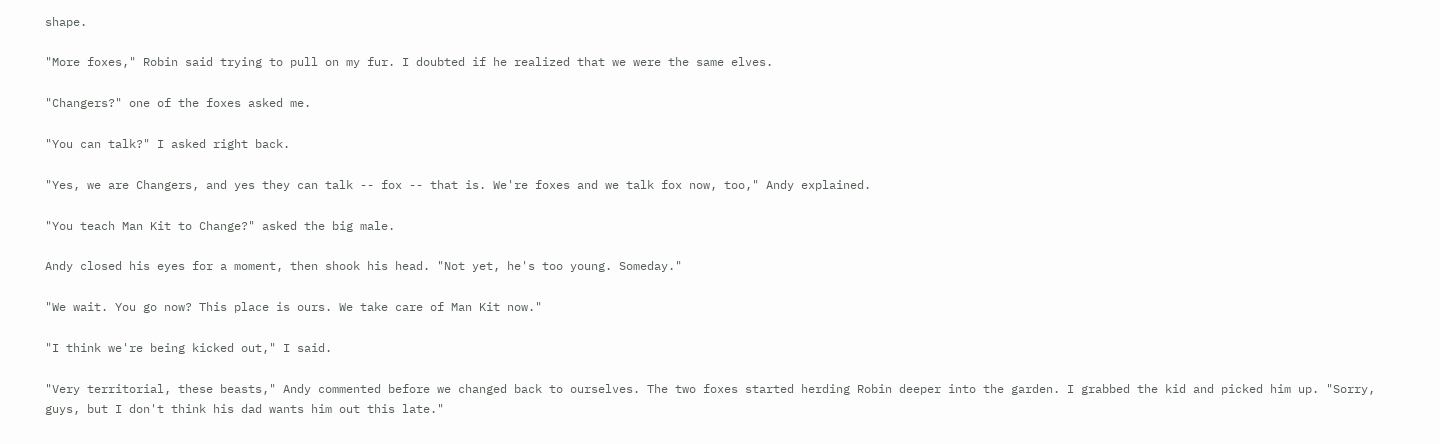shape.

"More foxes," Robin said trying to pull on my fur. I doubted if he realized that we were the same elves.

"Changers?" one of the foxes asked me.

"You can talk?" I asked right back.

"Yes, we are Changers, and yes they can talk -- fox -- that is. We're foxes and we talk fox now, too," Andy explained.

"You teach Man Kit to Change?" asked the big male.

Andy closed his eyes for a moment, then shook his head. "Not yet, he's too young. Someday."

"We wait. You go now? This place is ours. We take care of Man Kit now."

"I think we're being kicked out," I said.

"Very territorial, these beasts," Andy commented before we changed back to ourselves. The two foxes started herding Robin deeper into the garden. I grabbed the kid and picked him up. "Sorry, guys, but I don't think his dad wants him out this late."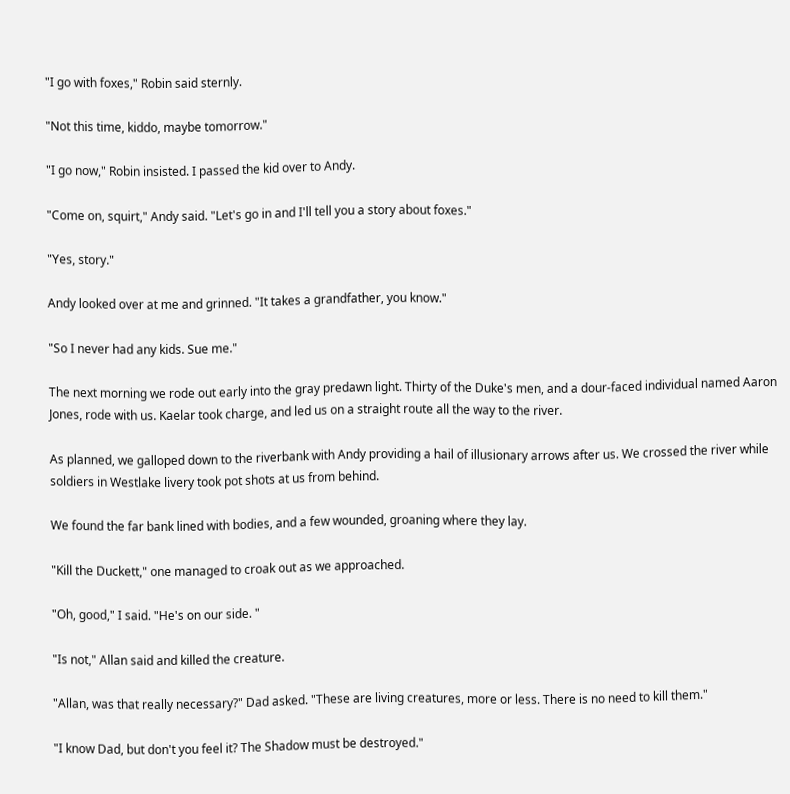"I go with foxes," Robin said sternly.

"Not this time, kiddo, maybe tomorrow."

"I go now," Robin insisted. I passed the kid over to Andy.

"Come on, squirt," Andy said. "Let's go in and I'll tell you a story about foxes."

"Yes, story."

Andy looked over at me and grinned. "It takes a grandfather, you know."

"So I never had any kids. Sue me."

The next morning we rode out early into the gray predawn light. Thirty of the Duke's men, and a dour-faced individual named Aaron Jones, rode with us. Kaelar took charge, and led us on a straight route all the way to the river.

As planned, we galloped down to the riverbank with Andy providing a hail of illusionary arrows after us. We crossed the river while soldiers in Westlake livery took pot shots at us from behind.

We found the far bank lined with bodies, and a few wounded, groaning where they lay.

"Kill the Duckett," one managed to croak out as we approached.

"Oh, good," I said. "He's on our side. "

"Is not," Allan said and killed the creature.

"Allan, was that really necessary?" Dad asked. "These are living creatures, more or less. There is no need to kill them."

"I know Dad, but don't you feel it? The Shadow must be destroyed."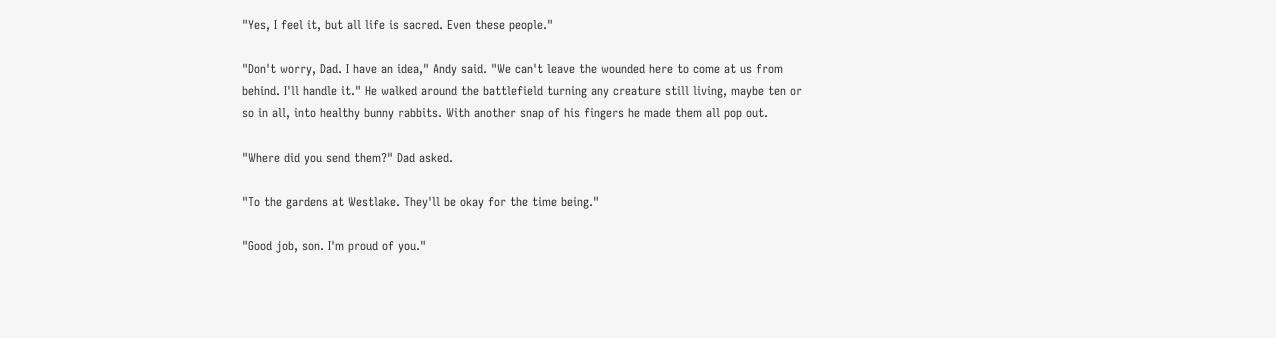"Yes, I feel it, but all life is sacred. Even these people."

"Don't worry, Dad. I have an idea," Andy said. "We can't leave the wounded here to come at us from behind. I'll handle it." He walked around the battlefield turning any creature still living, maybe ten or so in all, into healthy bunny rabbits. With another snap of his fingers he made them all pop out.

"Where did you send them?" Dad asked.

"To the gardens at Westlake. They'll be okay for the time being."

"Good job, son. I'm proud of you."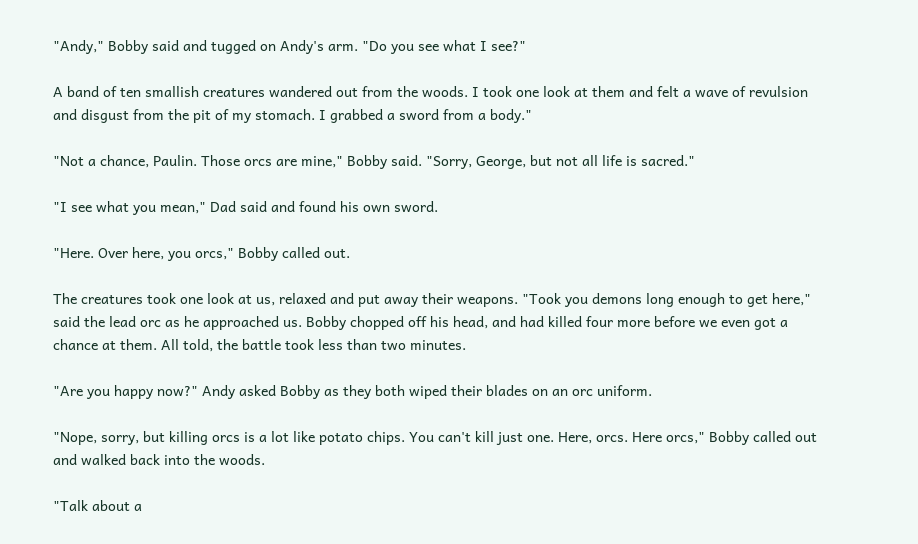"Andy," Bobby said and tugged on Andy's arm. "Do you see what I see?"

A band of ten smallish creatures wandered out from the woods. I took one look at them and felt a wave of revulsion and disgust from the pit of my stomach. I grabbed a sword from a body."

"Not a chance, Paulin. Those orcs are mine," Bobby said. "Sorry, George, but not all life is sacred."

"I see what you mean," Dad said and found his own sword.

"Here. Over here, you orcs," Bobby called out.

The creatures took one look at us, relaxed and put away their weapons. "Took you demons long enough to get here," said the lead orc as he approached us. Bobby chopped off his head, and had killed four more before we even got a chance at them. All told, the battle took less than two minutes.

"Are you happy now?" Andy asked Bobby as they both wiped their blades on an orc uniform.

"Nope, sorry, but killing orcs is a lot like potato chips. You can't kill just one. Here, orcs. Here orcs," Bobby called out and walked back into the woods.

"Talk about a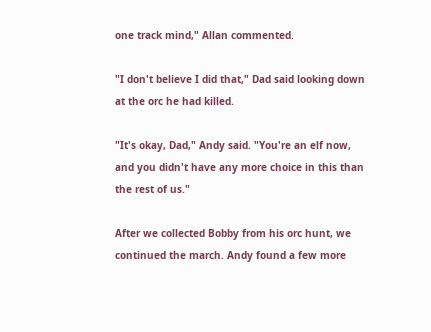one track mind," Allan commented.

"I don't believe I did that," Dad said looking down at the orc he had killed.

"It's okay, Dad," Andy said. "You're an elf now, and you didn't have any more choice in this than the rest of us."

After we collected Bobby from his orc hunt, we continued the march. Andy found a few more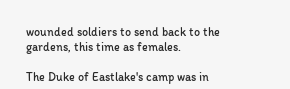wounded soldiers to send back to the gardens, this time as females.

The Duke of Eastlake's camp was in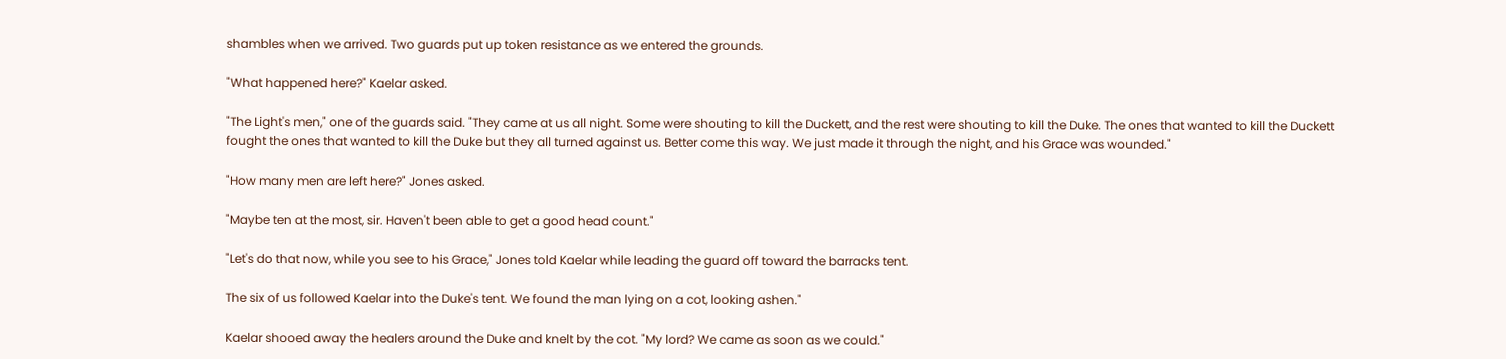shambles when we arrived. Two guards put up token resistance as we entered the grounds.

"What happened here?" Kaelar asked.

"The Light's men," one of the guards said. "They came at us all night. Some were shouting to kill the Duckett, and the rest were shouting to kill the Duke. The ones that wanted to kill the Duckett fought the ones that wanted to kill the Duke but they all turned against us. Better come this way. We just made it through the night, and his Grace was wounded."

"How many men are left here?" Jones asked.

"Maybe ten at the most, sir. Haven't been able to get a good head count."

"Let's do that now, while you see to his Grace," Jones told Kaelar while leading the guard off toward the barracks tent.

The six of us followed Kaelar into the Duke's tent. We found the man lying on a cot, looking ashen."

Kaelar shooed away the healers around the Duke and knelt by the cot. "My lord? We came as soon as we could."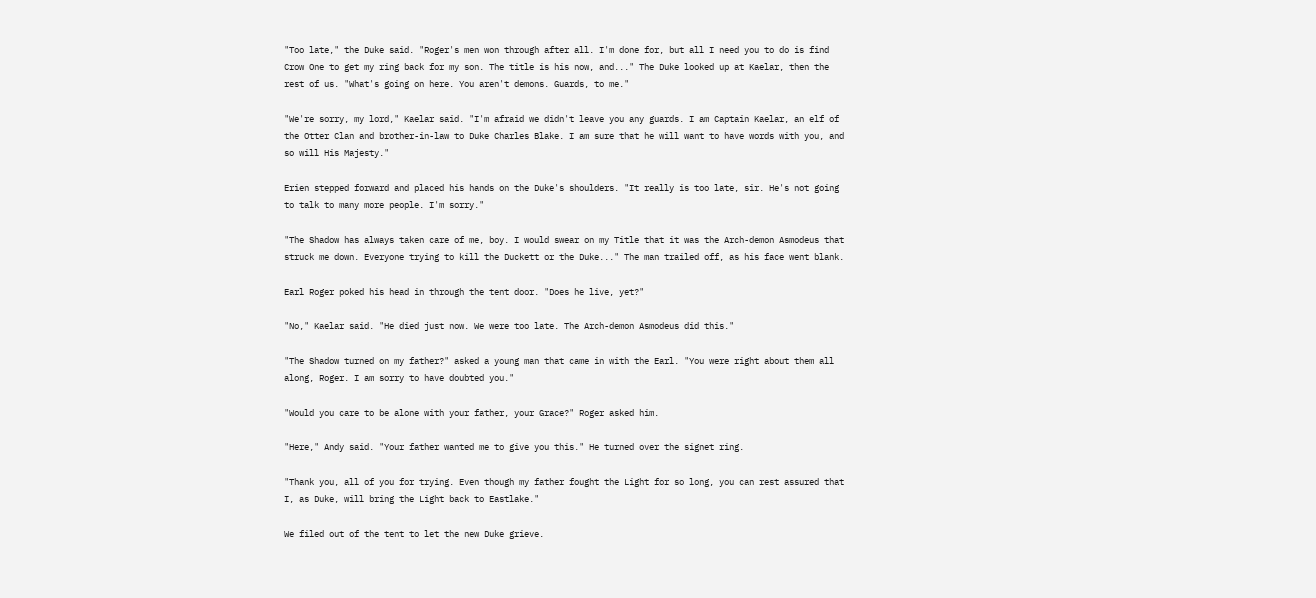"Too late," the Duke said. "Roger's men won through after all. I'm done for, but all I need you to do is find Crow One to get my ring back for my son. The title is his now, and..." The Duke looked up at Kaelar, then the rest of us. "What's going on here. You aren't demons. Guards, to me."

"We're sorry, my lord," Kaelar said. "I'm afraid we didn't leave you any guards. I am Captain Kaelar, an elf of the Otter Clan and brother-in-law to Duke Charles Blake. I am sure that he will want to have words with you, and so will His Majesty."

Erien stepped forward and placed his hands on the Duke's shoulders. "It really is too late, sir. He's not going to talk to many more people. I'm sorry."

"The Shadow has always taken care of me, boy. I would swear on my Title that it was the Arch-demon Asmodeus that struck me down. Everyone trying to kill the Duckett or the Duke..." The man trailed off, as his face went blank.

Earl Roger poked his head in through the tent door. "Does he live, yet?"

"No," Kaelar said. "He died just now. We were too late. The Arch-demon Asmodeus did this."

"The Shadow turned on my father?" asked a young man that came in with the Earl. "You were right about them all along, Roger. I am sorry to have doubted you."

"Would you care to be alone with your father, your Grace?" Roger asked him.

"Here," Andy said. "Your father wanted me to give you this." He turned over the signet ring.

"Thank you, all of you for trying. Even though my father fought the Light for so long, you can rest assured that I, as Duke, will bring the Light back to Eastlake."

We filed out of the tent to let the new Duke grieve.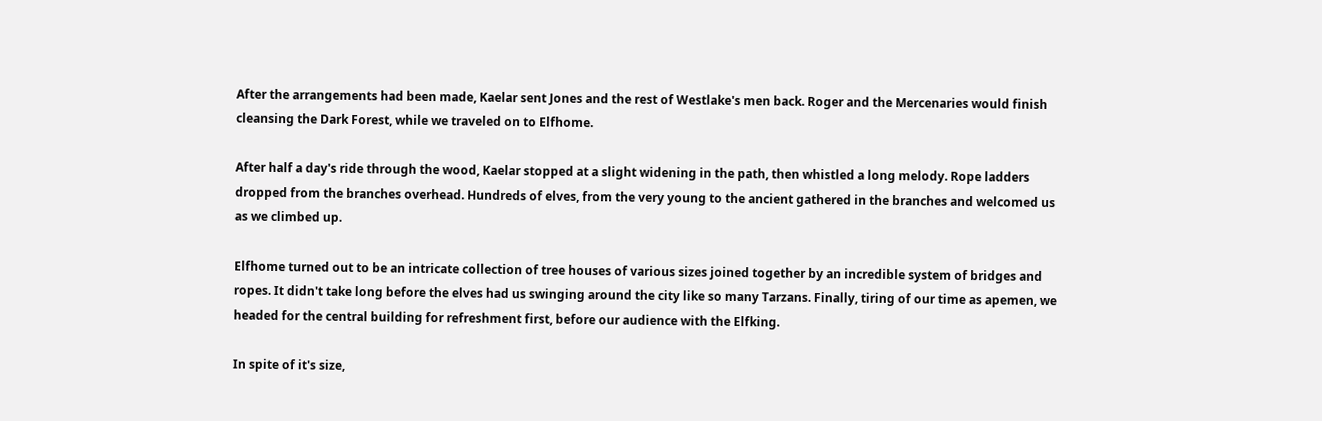After the arrangements had been made, Kaelar sent Jones and the rest of Westlake's men back. Roger and the Mercenaries would finish cleansing the Dark Forest, while we traveled on to Elfhome.

After half a day's ride through the wood, Kaelar stopped at a slight widening in the path, then whistled a long melody. Rope ladders dropped from the branches overhead. Hundreds of elves, from the very young to the ancient gathered in the branches and welcomed us as we climbed up.

Elfhome turned out to be an intricate collection of tree houses of various sizes joined together by an incredible system of bridges and ropes. It didn't take long before the elves had us swinging around the city like so many Tarzans. Finally, tiring of our time as apemen, we headed for the central building for refreshment first, before our audience with the Elfking.

In spite of it's size,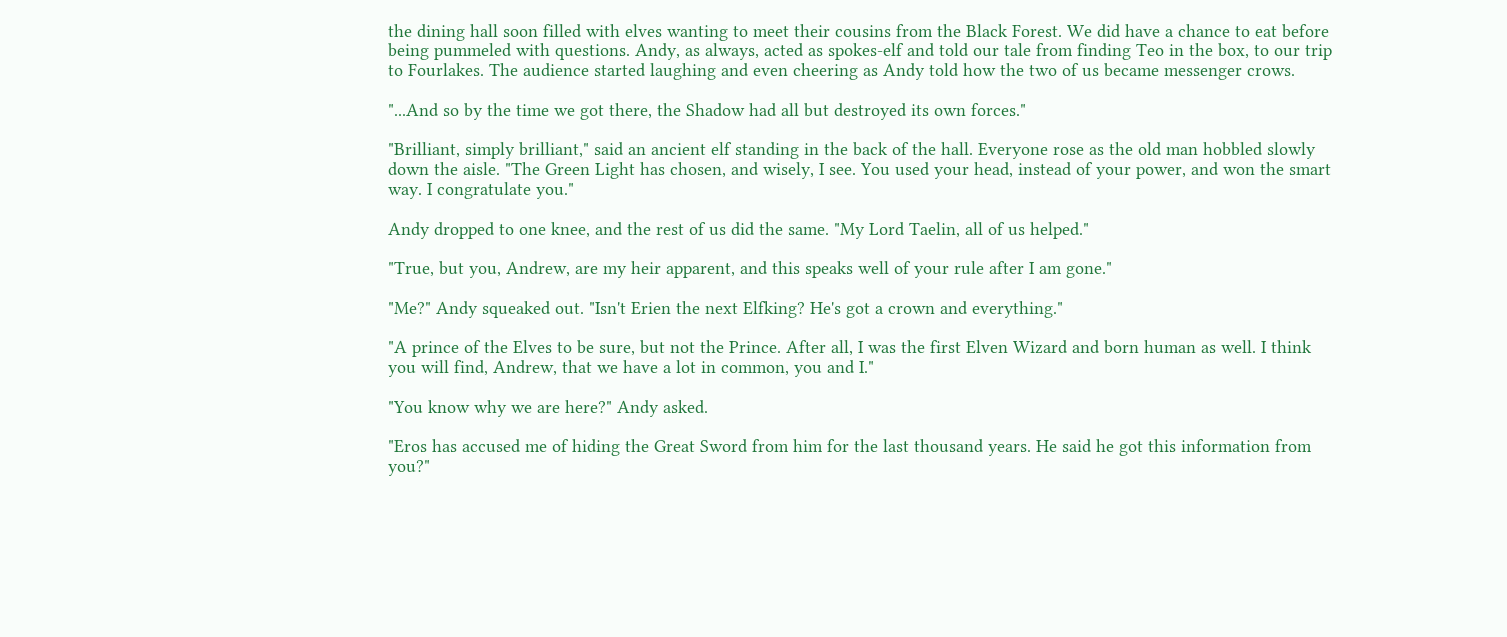the dining hall soon filled with elves wanting to meet their cousins from the Black Forest. We did have a chance to eat before being pummeled with questions. Andy, as always, acted as spokes-elf and told our tale from finding Teo in the box, to our trip to Fourlakes. The audience started laughing and even cheering as Andy told how the two of us became messenger crows.

"...And so by the time we got there, the Shadow had all but destroyed its own forces."

"Brilliant, simply brilliant," said an ancient elf standing in the back of the hall. Everyone rose as the old man hobbled slowly down the aisle. "The Green Light has chosen, and wisely, I see. You used your head, instead of your power, and won the smart way. I congratulate you."

Andy dropped to one knee, and the rest of us did the same. "My Lord Taelin, all of us helped."

"True, but you, Andrew, are my heir apparent, and this speaks well of your rule after I am gone."

"Me?" Andy squeaked out. "Isn't Erien the next Elfking? He's got a crown and everything."

"A prince of the Elves to be sure, but not the Prince. After all, I was the first Elven Wizard and born human as well. I think you will find, Andrew, that we have a lot in common, you and I."

"You know why we are here?" Andy asked.

"Eros has accused me of hiding the Great Sword from him for the last thousand years. He said he got this information from you?"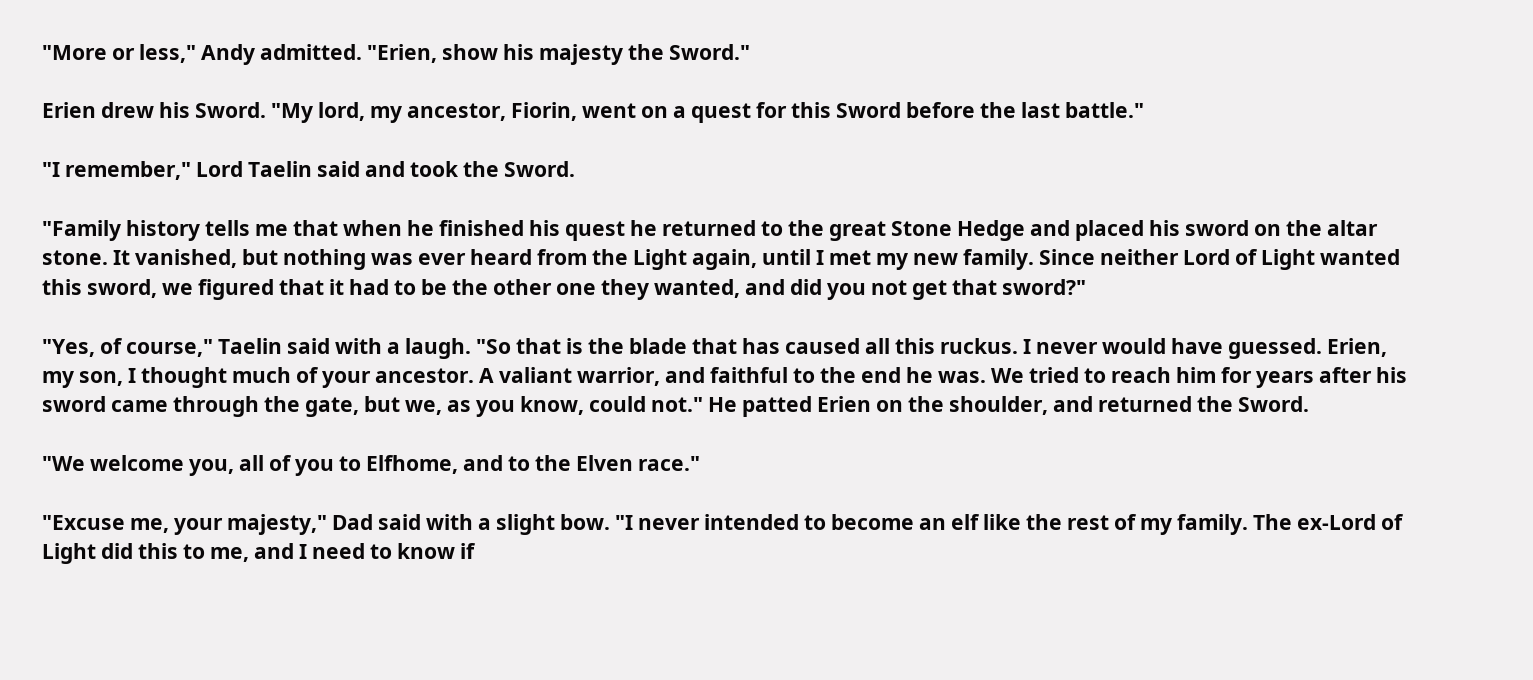"More or less," Andy admitted. "Erien, show his majesty the Sword."

Erien drew his Sword. "My lord, my ancestor, Fiorin, went on a quest for this Sword before the last battle."

"I remember," Lord Taelin said and took the Sword.

"Family history tells me that when he finished his quest he returned to the great Stone Hedge and placed his sword on the altar stone. It vanished, but nothing was ever heard from the Light again, until I met my new family. Since neither Lord of Light wanted this sword, we figured that it had to be the other one they wanted, and did you not get that sword?"

"Yes, of course," Taelin said with a laugh. "So that is the blade that has caused all this ruckus. I never would have guessed. Erien, my son, I thought much of your ancestor. A valiant warrior, and faithful to the end he was. We tried to reach him for years after his sword came through the gate, but we, as you know, could not." He patted Erien on the shoulder, and returned the Sword.

"We welcome you, all of you to Elfhome, and to the Elven race."

"Excuse me, your majesty," Dad said with a slight bow. "I never intended to become an elf like the rest of my family. The ex-Lord of Light did this to me, and I need to know if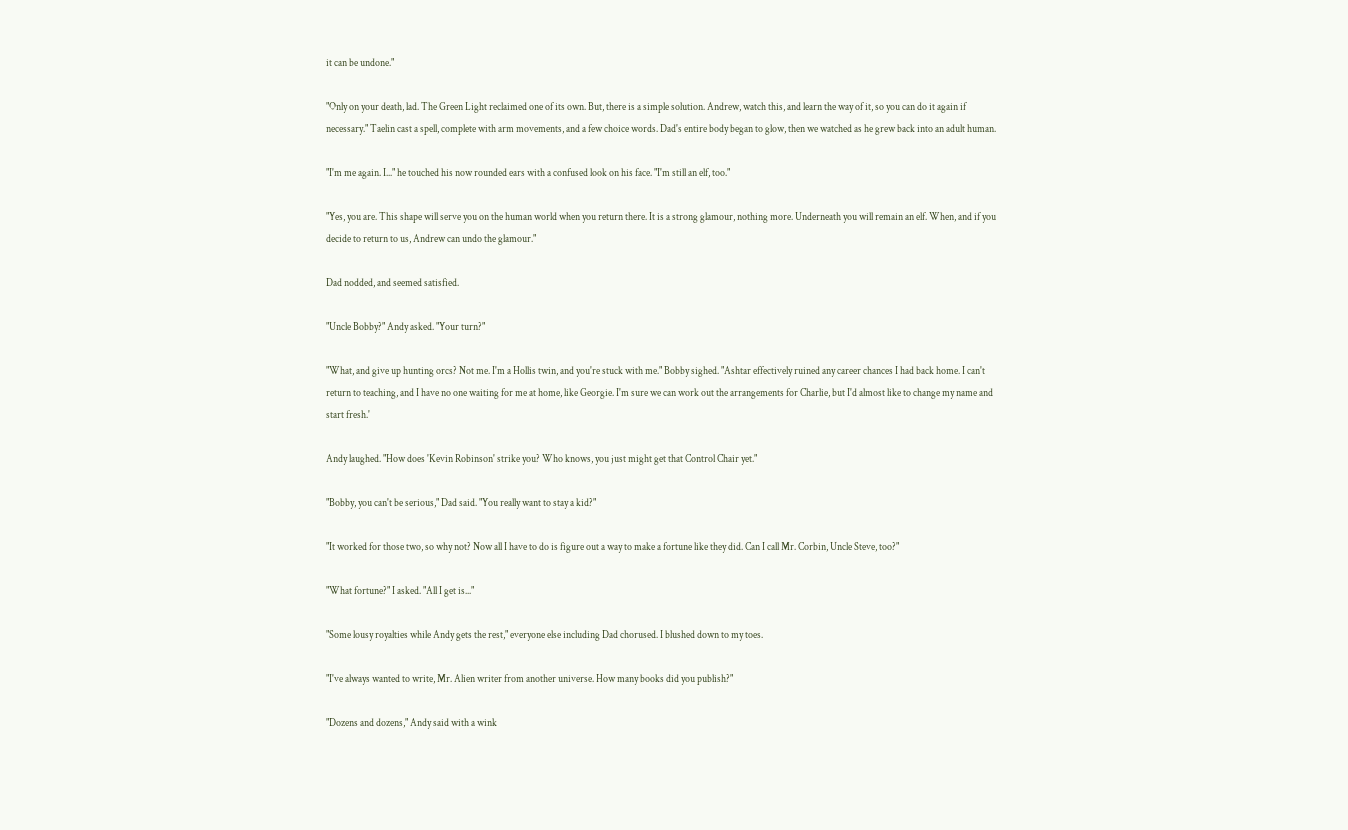it can be undone."

"Only on your death, lad. The Green Light reclaimed one of its own. But, there is a simple solution. Andrew, watch this, and learn the way of it, so you can do it again if necessary." Taelin cast a spell, complete with arm movements, and a few choice words. Dad's entire body began to glow, then we watched as he grew back into an adult human.

"I'm me again. I..." he touched his now rounded ears with a confused look on his face. "I'm still an elf, too."

"Yes, you are. This shape will serve you on the human world when you return there. It is a strong glamour, nothing more. Underneath you will remain an elf. When, and if you decide to return to us, Andrew can undo the glamour."

Dad nodded, and seemed satisfied.

"Uncle Bobby?" Andy asked. "Your turn?"

"What, and give up hunting orcs? Not me. I'm a Hollis twin, and you're stuck with me." Bobby sighed. "Ashtar effectively ruined any career chances I had back home. I can't return to teaching, and I have no one waiting for me at home, like Georgie. I'm sure we can work out the arrangements for Charlie, but I'd almost like to change my name and start fresh.'

Andy laughed. "How does 'Kevin Robinson' strike you? Who knows, you just might get that Control Chair yet."

"Bobby, you can't be serious," Dad said. "You really want to stay a kid?"

"It worked for those two, so why not? Now all I have to do is figure out a way to make a fortune like they did. Can I call Mr. Corbin, Uncle Steve, too?"

"What fortune?" I asked. "All I get is..."

"Some lousy royalties while Andy gets the rest," everyone else including Dad chorused. I blushed down to my toes.

"I've always wanted to write, Mr. Alien writer from another universe. How many books did you publish?"

"Dozens and dozens," Andy said with a wink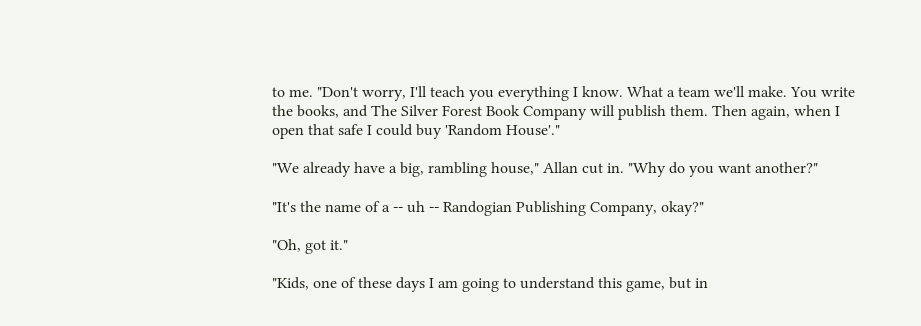to me. "Don't worry, I'll teach you everything I know. What a team we'll make. You write the books, and The Silver Forest Book Company will publish them. Then again, when I open that safe I could buy 'Random House'."

"We already have a big, rambling house," Allan cut in. "Why do you want another?"

"It's the name of a -- uh -- Randogian Publishing Company, okay?"

"Oh, got it."

"Kids, one of these days I am going to understand this game, but in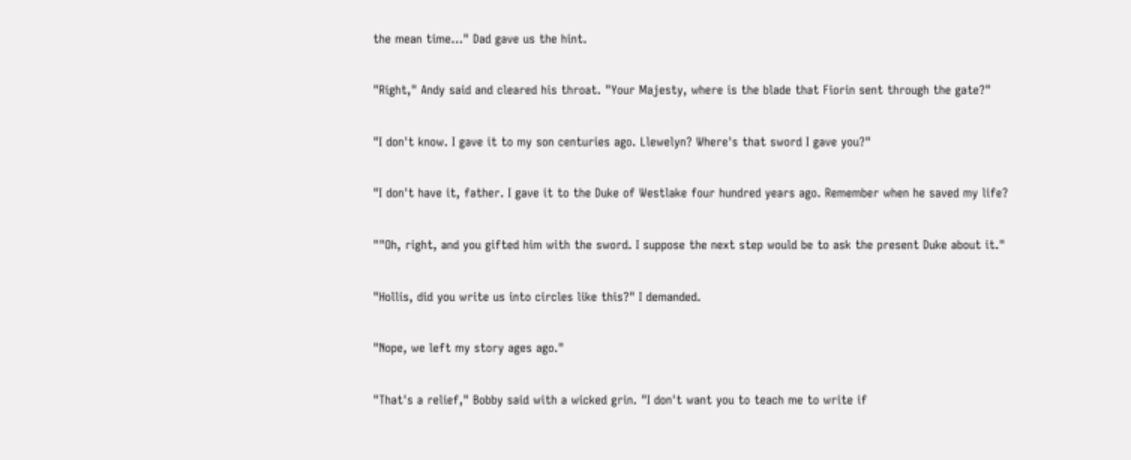the mean time..." Dad gave us the hint.

"Right," Andy said and cleared his throat. "Your Majesty, where is the blade that Fiorin sent through the gate?"

"I don't know. I gave it to my son centuries ago. Llewelyn? Where's that sword I gave you?"

"I don't have it, father. I gave it to the Duke of Westlake four hundred years ago. Remember when he saved my life?

""Oh, right, and you gifted him with the sword. I suppose the next step would be to ask the present Duke about it."

"Hollis, did you write us into circles like this?" I demanded.

"Nope, we left my story ages ago."

"That's a relief," Bobby said with a wicked grin. "I don't want you to teach me to write if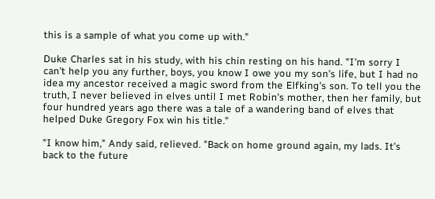this is a sample of what you come up with."

Duke Charles sat in his study, with his chin resting on his hand. "I'm sorry I can't help you any further, boys, you know I owe you my son's life, but I had no idea my ancestor received a magic sword from the Elfking's son. To tell you the truth, I never believed in elves until I met Robin's mother, then her family, but four hundred years ago there was a tale of a wandering band of elves that helped Duke Gregory Fox win his title."

"I know him," Andy said, relieved. "Back on home ground again, my lads. It's back to the future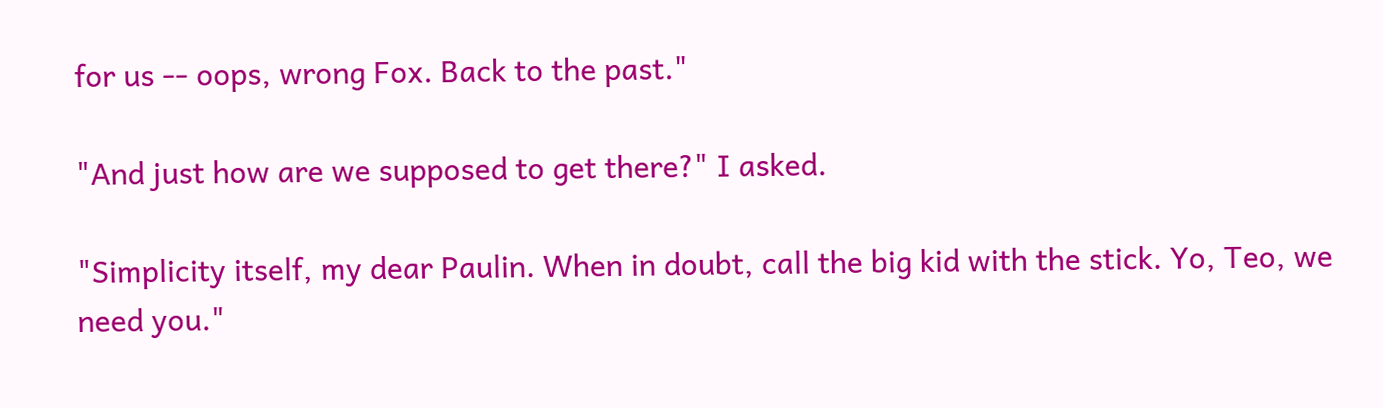for us -- oops, wrong Fox. Back to the past."

"And just how are we supposed to get there?" I asked.

"Simplicity itself, my dear Paulin. When in doubt, call the big kid with the stick. Yo, Teo, we need you."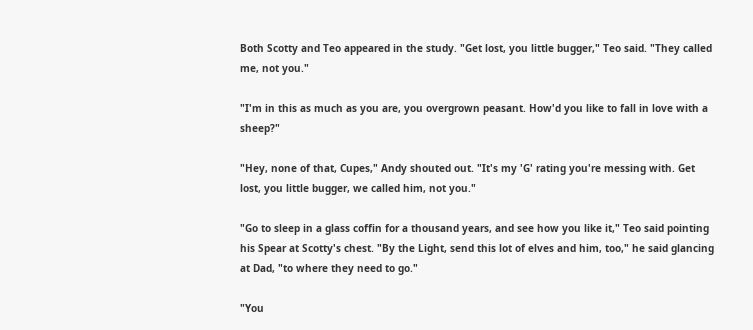Both Scotty and Teo appeared in the study. "Get lost, you little bugger," Teo said. "They called me, not you."

"I'm in this as much as you are, you overgrown peasant. How'd you like to fall in love with a sheep?"

"Hey, none of that, Cupes," Andy shouted out. "It's my 'G' rating you're messing with. Get lost, you little bugger, we called him, not you."

"Go to sleep in a glass coffin for a thousand years, and see how you like it," Teo said pointing his Spear at Scotty's chest. "By the Light, send this lot of elves and him, too," he said glancing at Dad, "to where they need to go."

"You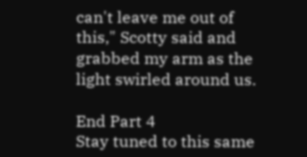can't leave me out of this," Scotty said and grabbed my arm as the light swirled around us.

End Part 4
Stay tuned to this same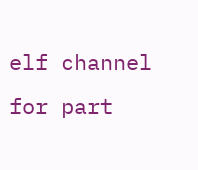elf channel for part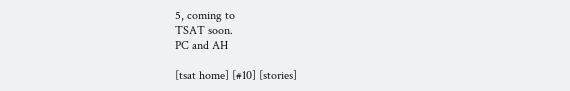5, coming to
TSAT soon.
PC and AH

[tsat home] [#10] [stories]